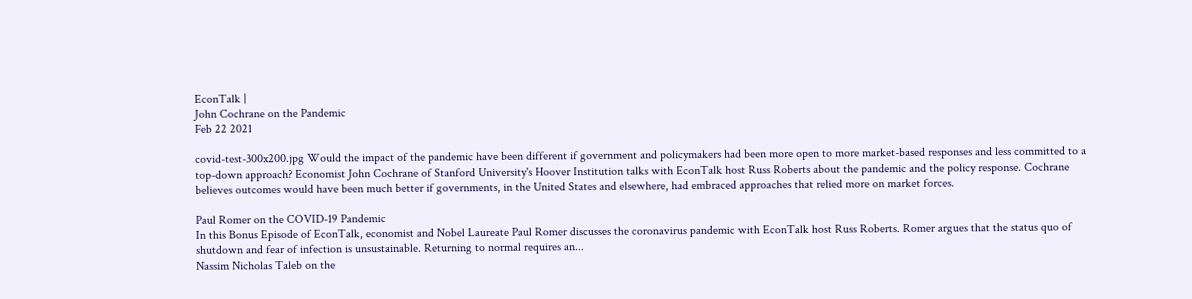EconTalk |
John Cochrane on the Pandemic
Feb 22 2021

covid-test-300x200.jpg Would the impact of the pandemic have been different if government and policymakers had been more open to more market-based responses and less committed to a top-down approach? Economist John Cochrane of Stanford University's Hoover Institution talks with EconTalk host Russ Roberts about the pandemic and the policy response. Cochrane believes outcomes would have been much better if governments, in the United States and elsewhere, had embraced approaches that relied more on market forces.

Paul Romer on the COVID-19 Pandemic
In this Bonus Episode of EconTalk, economist and Nobel Laureate Paul Romer discusses the coronavirus pandemic with EconTalk host Russ Roberts. Romer argues that the status quo of shutdown and fear of infection is unsustainable. Returning to normal requires an...
Nassim Nicholas Taleb on the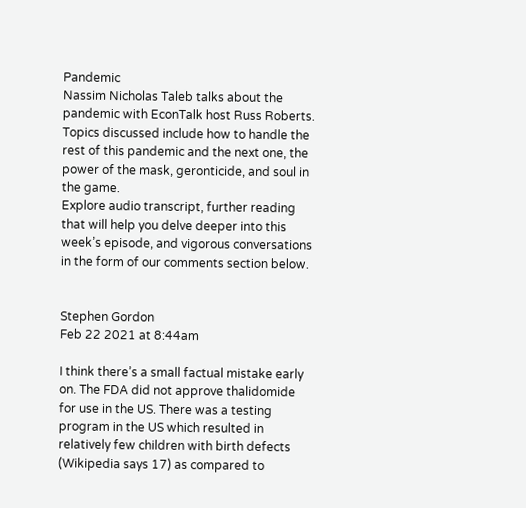Pandemic
Nassim Nicholas Taleb talks about the pandemic with EconTalk host Russ Roberts. Topics discussed include how to handle the rest of this pandemic and the next one, the power of the mask, geronticide, and soul in the game.
Explore audio transcript, further reading that will help you delve deeper into this week’s episode, and vigorous conversations in the form of our comments section below.


Stephen Gordon
Feb 22 2021 at 8:44am

I think there’s a small factual mistake early on. The FDA did not approve thalidomide for use in the US. There was a testing program in the US which resulted in relatively few children with birth defects (Wikipedia says 17) as compared to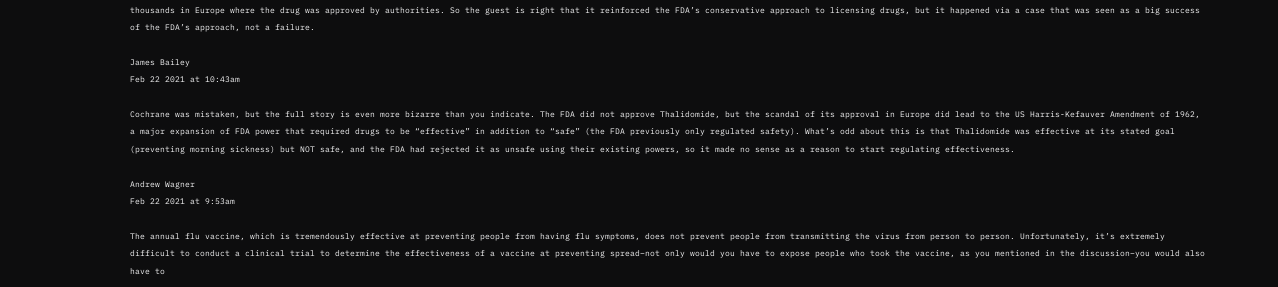thousands in Europe where the drug was approved by authorities. So the guest is right that it reinforced the FDA’s conservative approach to licensing drugs, but it happened via a case that was seen as a big success of the FDA’s approach, not a failure.

James Bailey
Feb 22 2021 at 10:43am

Cochrane was mistaken, but the full story is even more bizarre than you indicate. The FDA did not approve Thalidomide, but the scandal of its approval in Europe did lead to the US Harris-Kefauver Amendment of 1962, a major expansion of FDA power that required drugs to be “effective” in addition to “safe” (the FDA previously only regulated safety). What’s odd about this is that Thalidomide was effective at its stated goal (preventing morning sickness) but NOT safe, and the FDA had rejected it as unsafe using their existing powers, so it made no sense as a reason to start regulating effectiveness.

Andrew Wagner
Feb 22 2021 at 9:53am

The annual flu vaccine, which is tremendously effective at preventing people from having flu symptoms, does not prevent people from transmitting the virus from person to person. Unfortunately, it’s extremely difficult to conduct a clinical trial to determine the effectiveness of a vaccine at preventing spread–not only would you have to expose people who took the vaccine, as you mentioned in the discussion–you would also have to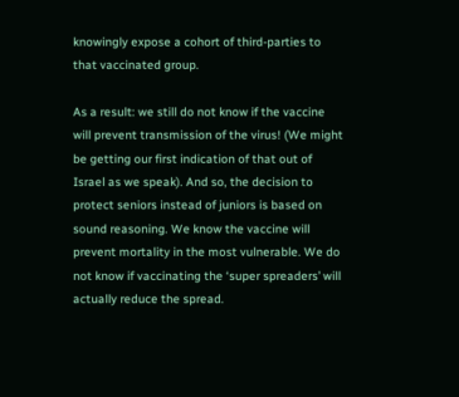knowingly expose a cohort of third-parties to that vaccinated group.

As a result: we still do not know if the vaccine will prevent transmission of the virus! (We might be getting our first indication of that out of Israel as we speak). And so, the decision to protect seniors instead of juniors is based on sound reasoning. We know the vaccine will prevent mortality in the most vulnerable. We do not know if vaccinating the ‘super spreaders’ will actually reduce the spread.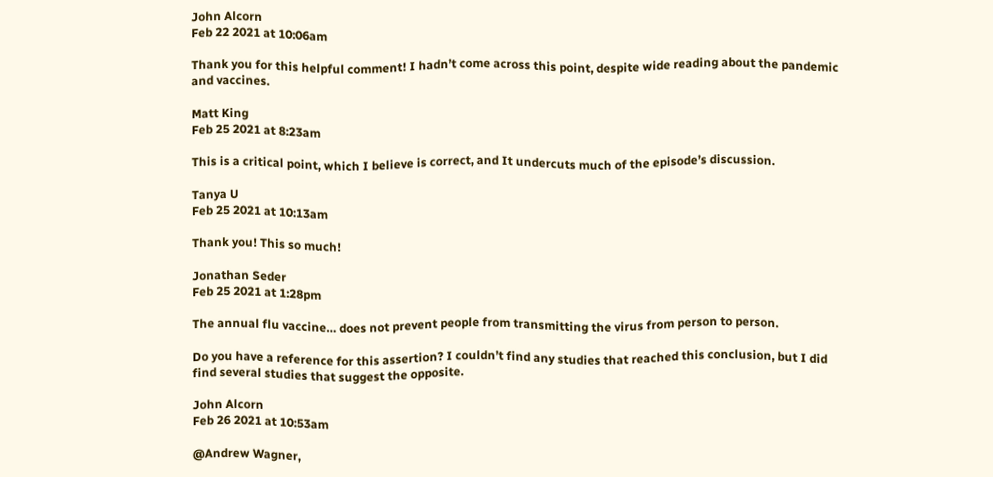John Alcorn
Feb 22 2021 at 10:06am

Thank you for this helpful comment! I hadn’t come across this point, despite wide reading about the pandemic and vaccines.

Matt King
Feb 25 2021 at 8:23am

This is a critical point, which I believe is correct, and It undercuts much of the episode’s discussion.

Tanya U
Feb 25 2021 at 10:13am

Thank you! This so much!

Jonathan Seder
Feb 25 2021 at 1:28pm

The annual flu vaccine… does not prevent people from transmitting the virus from person to person.

Do you have a reference for this assertion? I couldn’t find any studies that reached this conclusion, but I did find several studies that suggest the opposite.

John Alcorn
Feb 26 2021 at 10:53am

@Andrew Wagner,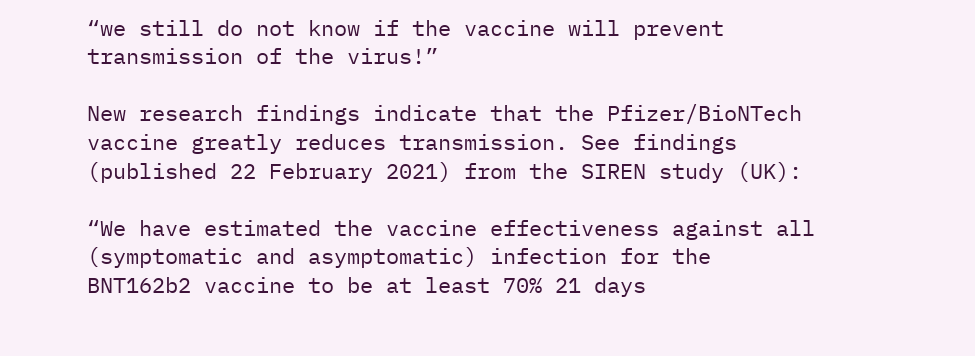“we still do not know if the vaccine will prevent transmission of the virus!”

New research findings indicate that the Pfizer/BioNTech vaccine greatly reduces transmission. See findings (published 22 February 2021) from the SIREN study (UK):

“We have estimated the vaccine effectiveness against all (symptomatic and asymptomatic) infection for the BNT162b2 vaccine to be at least 70% 21 days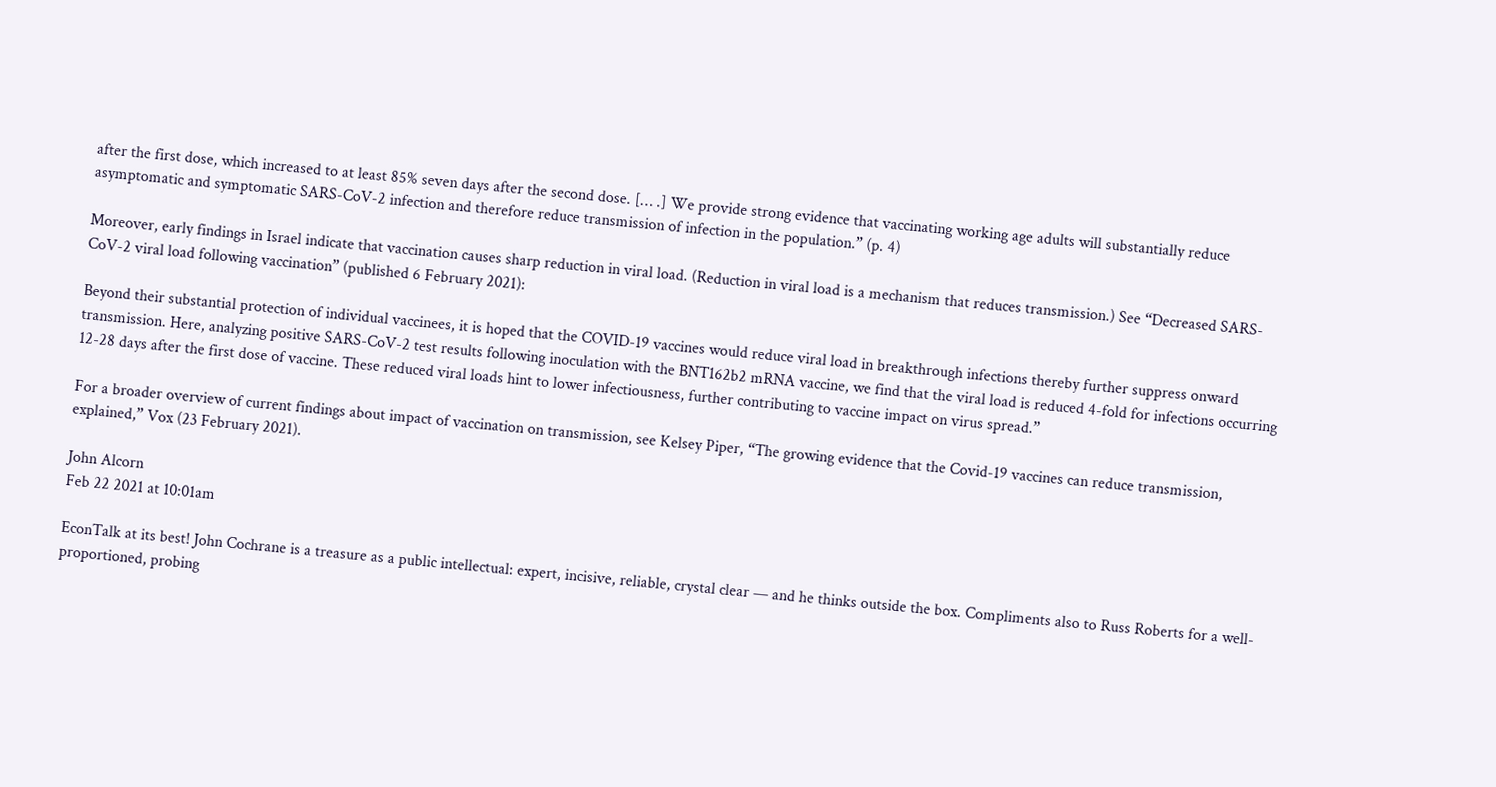after the first dose, which increased to at least 85% seven days after the second dose. [… .] We provide strong evidence that vaccinating working age adults will substantially reduce asymptomatic and symptomatic SARS-CoV-2 infection and therefore reduce transmission of infection in the population.” (p. 4)

Moreover, early findings in Israel indicate that vaccination causes sharp reduction in viral load. (Reduction in viral load is a mechanism that reduces transmission.) See “Decreased SARS-CoV-2 viral load following vaccination” (published 6 February 2021):

Beyond their substantial protection of individual vaccinees, it is hoped that the COVID-19 vaccines would reduce viral load in breakthrough infections thereby further suppress onward transmission. Here, analyzing positive SARS-CoV-2 test results following inoculation with the BNT162b2 mRNA vaccine, we find that the viral load is reduced 4-fold for infections occurring 12-28 days after the first dose of vaccine. These reduced viral loads hint to lower infectiousness, further contributing to vaccine impact on virus spread.”

For a broader overview of current findings about impact of vaccination on transmission, see Kelsey Piper, “The growing evidence that the Covid-19 vaccines can reduce transmission, explained,” Vox (23 February 2021).

John Alcorn
Feb 22 2021 at 10:01am

EconTalk at its best! John Cochrane is a treasure as a public intellectual: expert, incisive, reliable, crystal clear — and he thinks outside the box. Compliments also to Russ Roberts for a well-proportioned, probing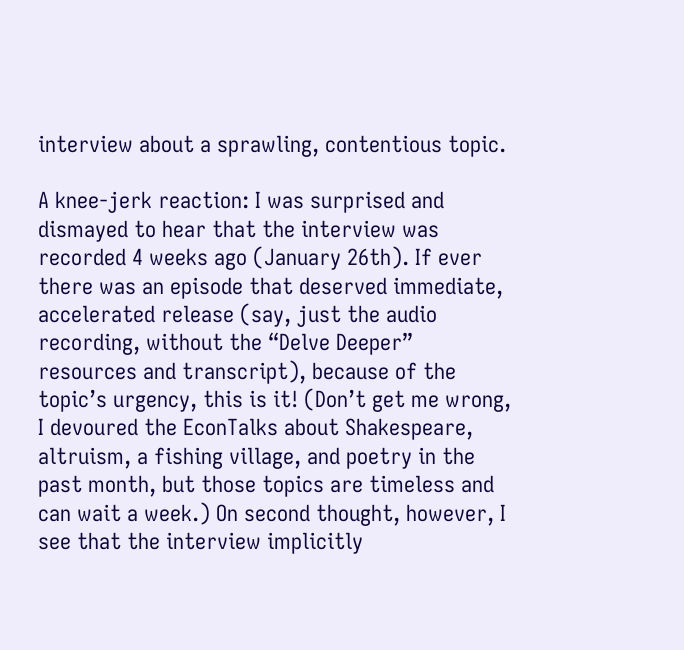interview about a sprawling, contentious topic.

A knee-jerk reaction: I was surprised and dismayed to hear that the interview was recorded 4 weeks ago (January 26th). If ever there was an episode that deserved immediate, accelerated release (say, just the audio recording, without the “Delve Deeper” resources and transcript), because of the topic’s urgency, this is it! (Don’t get me wrong, I devoured the EconTalks about Shakespeare, altruism, a fishing village, and poetry in the past month, but those topics are timeless and can wait a week.) On second thought, however, I see that the interview implicitly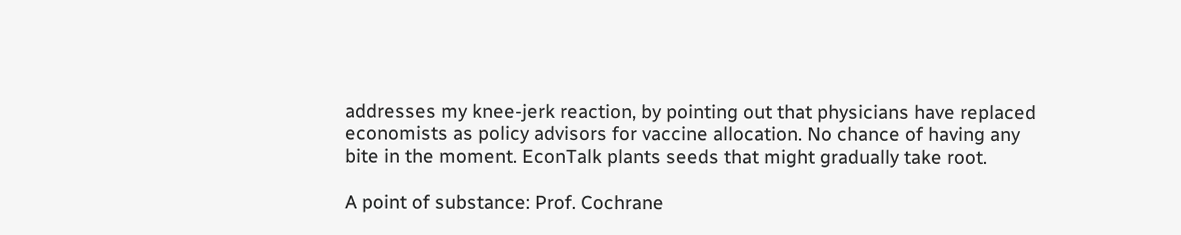addresses my knee-jerk reaction, by pointing out that physicians have replaced economists as policy advisors for vaccine allocation. No chance of having any bite in the moment. EconTalk plants seeds that might gradually take root.

A point of substance: Prof. Cochrane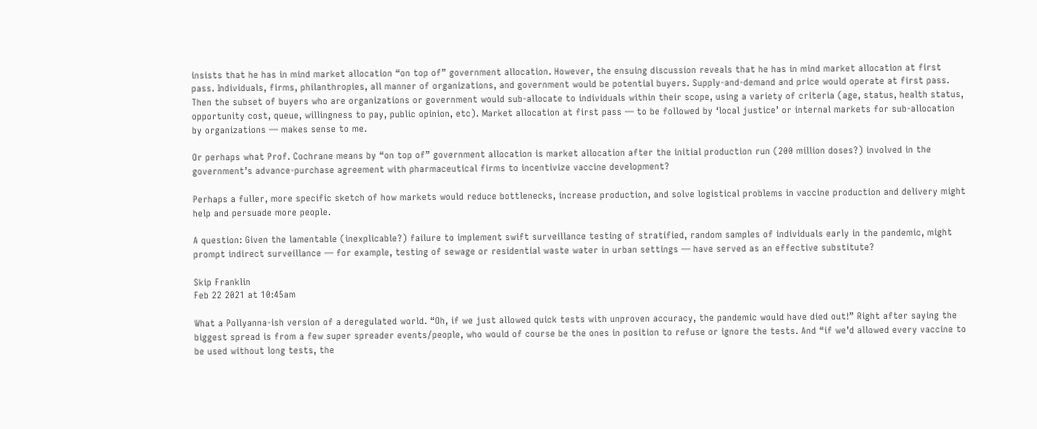insists that he has in mind market allocation “on top of” government allocation. However, the ensuing discussion reveals that he has in mind market allocation at first pass. Individuals, firms, philanthropies, all manner of organizations, and government would be potential buyers. Supply-and-demand and price would operate at first pass. Then the subset of buyers who are organizations or government would sub-allocate to individuals within their scope, using a variety of criteria (age, status, health status, opportunity cost, queue, willingness to pay, public opinion, etc). Market allocation at first pass — to be followed by ‘local justice’ or internal markets for sub-allocation by organizations — makes sense to me.

Or perhaps what Prof. Cochrane means by “on top of” government allocation is market allocation after the initial production run (200 million doses?) involved in the government’s advance-purchase agreement with pharmaceutical firms to incentivize vaccine development?

Perhaps a fuller, more specific sketch of how markets would reduce bottlenecks, increase production, and solve logistical problems in vaccine production and delivery might help and persuade more people.

A question: Given the lamentable (inexplicable?) failure to implement swift surveillance testing of stratified, random samples of individuals early in the pandemic, might prompt indirect surveillance — for example, testing of sewage or residential waste water in urban settings — have served as an effective substitute?

Skip Franklin
Feb 22 2021 at 10:45am

What a Pollyanna-ish version of a deregulated world. “Oh, if we just allowed quick tests with unproven accuracy, the pandemic would have died out!” Right after saying the biggest spread is from a few super spreader events/people, who would of course be the ones in position to refuse or ignore the tests. And “if we’d allowed every vaccine to be used without long tests, the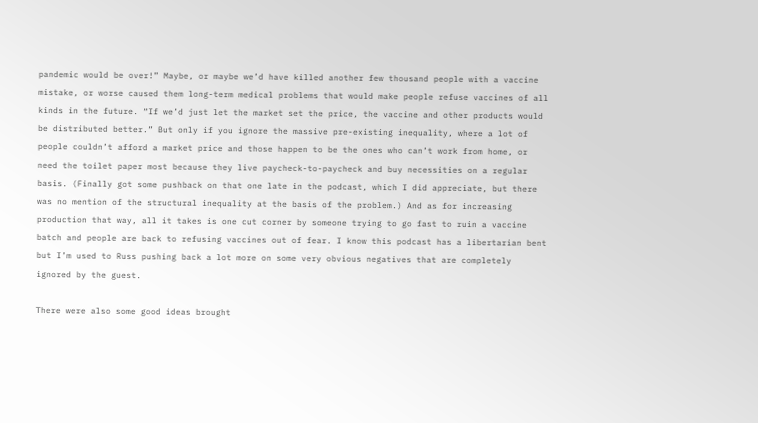pandemic would be over!” Maybe, or maybe we’d have killed another few thousand people with a vaccine mistake, or worse caused them long-term medical problems that would make people refuse vaccines of all kinds in the future. “If we’d just let the market set the price, the vaccine and other products would be distributed better.” But only if you ignore the massive pre-existing inequality, where a lot of people couldn’t afford a market price and those happen to be the ones who can’t work from home, or need the toilet paper most because they live paycheck-to-paycheck and buy necessities on a regular basis. (Finally got some pushback on that one late in the podcast, which I did appreciate, but there was no mention of the structural inequality at the basis of the problem.) And as for increasing production that way, all it takes is one cut corner by someone trying to go fast to ruin a vaccine batch and people are back to refusing vaccines out of fear. I know this podcast has a libertarian bent but I’m used to Russ pushing back a lot more on some very obvious negatives that are completely ignored by the guest.

There were also some good ideas brought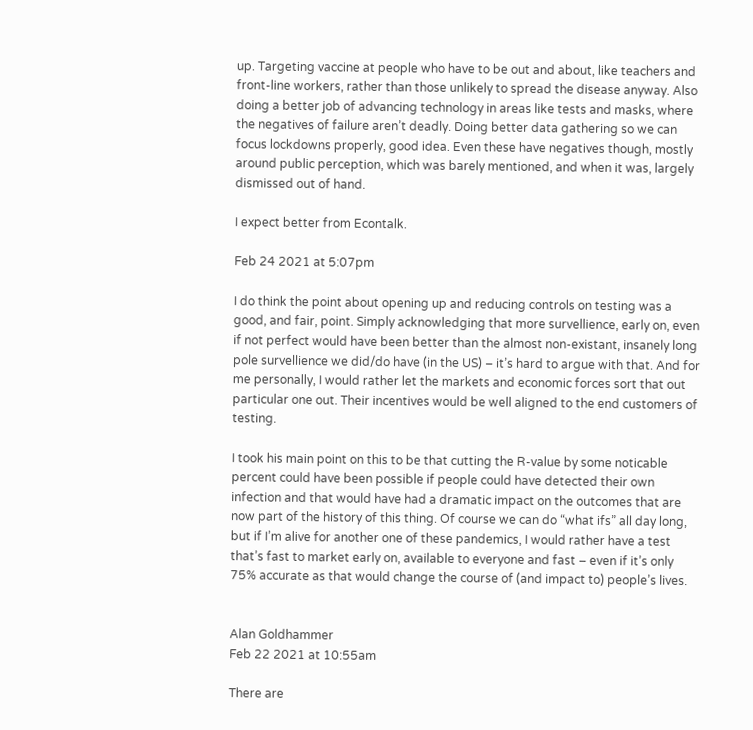up. Targeting vaccine at people who have to be out and about, like teachers and front-line workers, rather than those unlikely to spread the disease anyway. Also doing a better job of advancing technology in areas like tests and masks, where the negatives of failure aren’t deadly. Doing better data gathering so we can focus lockdowns properly, good idea. Even these have negatives though, mostly around public perception, which was barely mentioned, and when it was, largely dismissed out of hand.

I expect better from Econtalk.

Feb 24 2021 at 5:07pm

I do think the point about opening up and reducing controls on testing was a good, and fair, point. Simply acknowledging that more survellience, early on, even if not perfect would have been better than the almost non-existant, insanely long pole survellience we did/do have (in the US) – it’s hard to argue with that. And for me personally, I would rather let the markets and economic forces sort that out particular one out. Their incentives would be well aligned to the end customers of testing.

I took his main point on this to be that cutting the R-value by some noticable percent could have been possible if people could have detected their own infection and that would have had a dramatic impact on the outcomes that are now part of the history of this thing. Of course we can do “what ifs” all day long, but if I’m alive for another one of these pandemics, I would rather have a test that’s fast to market early on, available to everyone and fast – even if it’s only 75% accurate as that would change the course of (and impact to) people’s lives.


Alan Goldhammer
Feb 22 2021 at 10:55am

There are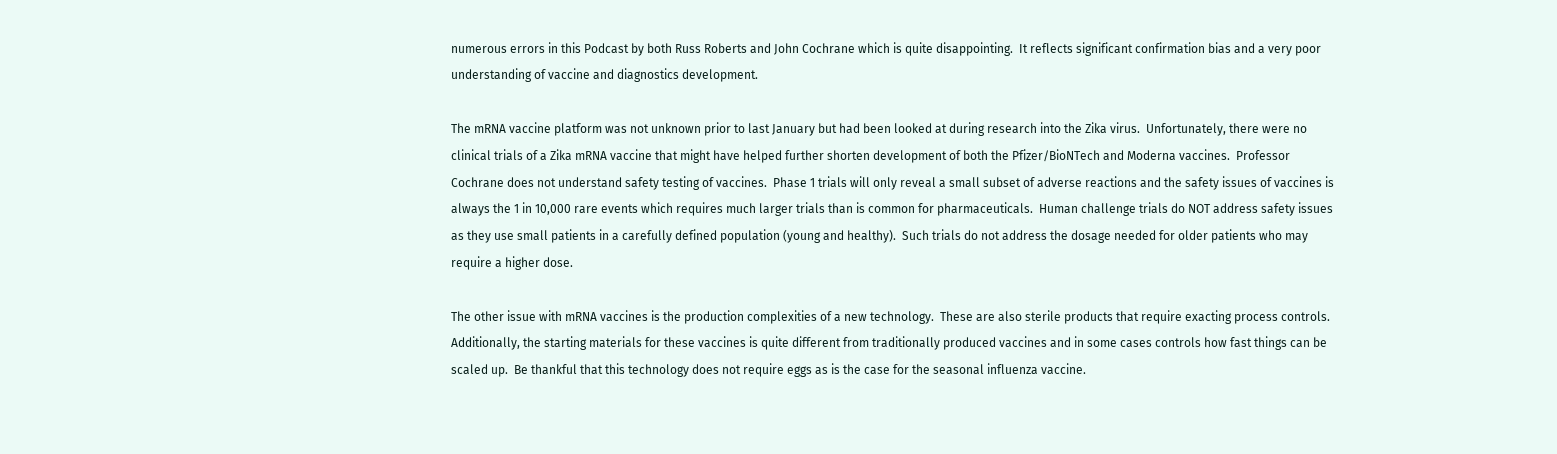numerous errors in this Podcast by both Russ Roberts and John Cochrane which is quite disappointing.  It reflects significant confirmation bias and a very poor understanding of vaccine and diagnostics development.

The mRNA vaccine platform was not unknown prior to last January but had been looked at during research into the Zika virus.  Unfortunately, there were no clinical trials of a Zika mRNA vaccine that might have helped further shorten development of both the Pfizer/BioNTech and Moderna vaccines.  Professor Cochrane does not understand safety testing of vaccines.  Phase 1 trials will only reveal a small subset of adverse reactions and the safety issues of vaccines is always the 1 in 10,000 rare events which requires much larger trials than is common for pharmaceuticals.  Human challenge trials do NOT address safety issues as they use small patients in a carefully defined population (young and healthy).  Such trials do not address the dosage needed for older patients who may require a higher dose.

The other issue with mRNA vaccines is the production complexities of a new technology.  These are also sterile products that require exacting process controls.  Additionally, the starting materials for these vaccines is quite different from traditionally produced vaccines and in some cases controls how fast things can be scaled up.  Be thankful that this technology does not require eggs as is the case for the seasonal influenza vaccine.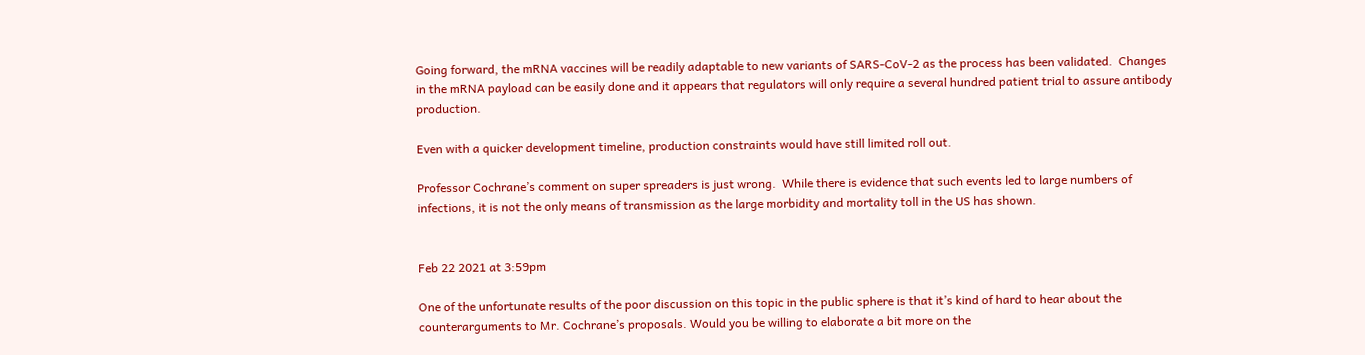Going forward, the mRNA vaccines will be readily adaptable to new variants of SARS-CoV-2 as the process has been validated.  Changes in the mRNA payload can be easily done and it appears that regulators will only require a several hundred patient trial to assure antibody production.

Even with a quicker development timeline, production constraints would have still limited roll out.

Professor Cochrane’s comment on super spreaders is just wrong.  While there is evidence that such events led to large numbers of infections, it is not the only means of transmission as the large morbidity and mortality toll in the US has shown.


Feb 22 2021 at 3:59pm

One of the unfortunate results of the poor discussion on this topic in the public sphere is that it’s kind of hard to hear about the counterarguments to Mr. Cochrane’s proposals. Would you be willing to elaborate a bit more on the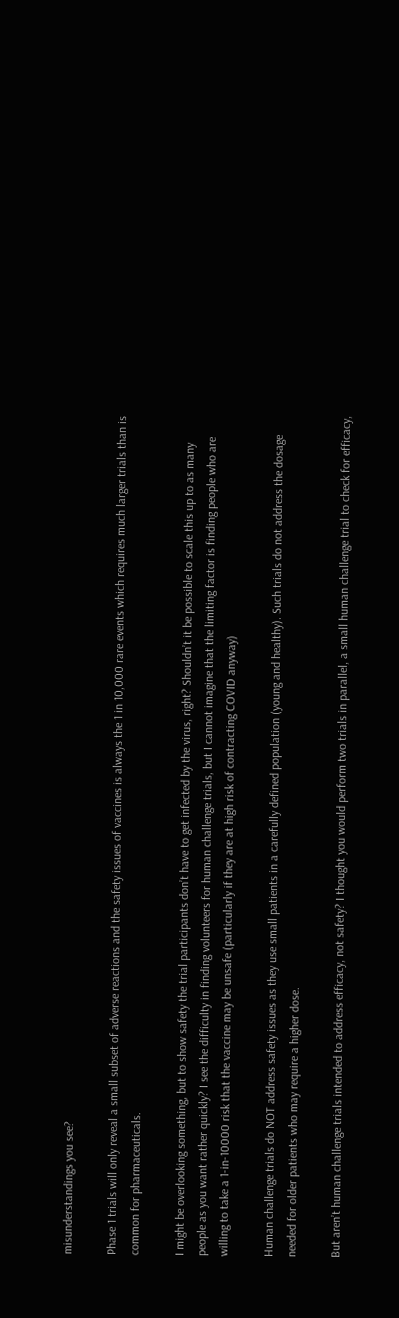misunderstandings you see?

Phase 1 trials will only reveal a small subset of adverse reactions and the safety issues of vaccines is always the 1 in 10,000 rare events which requires much larger trials than is common for pharmaceuticals.

I might be overlooking something, but to show safety the trial participants don’t have to get infected by the virus, right? Shouldn’t it be possible to scale this up to as many people as you want rather quickly? I see the difficulty in finding volunteers for human challenge trials, but I cannot imagine that the limiting factor is finding people who are willing to take a 1-in-10000 risk that the vaccine may be unsafe (particularly if they are at high risk of contracting COVID anyway)

Human challenge trials do NOT address safety issues as they use small patients in a carefully defined population (young and healthy). Such trials do not address the dosage needed for older patients who may require a higher dose.

But aren’t human challenge trials intended to address efficacy, not safety? I thought you would perform two trials in parallel, a small human challenge trial to check for efficacy,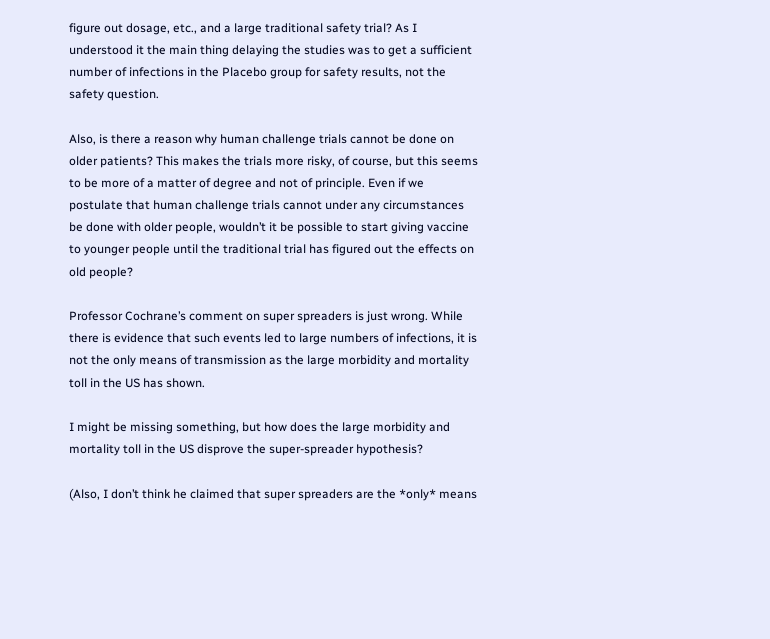figure out dosage, etc., and a large traditional safety trial? As I understood it the main thing delaying the studies was to get a sufficient number of infections in the Placebo group for safety results, not the safety question.

Also, is there a reason why human challenge trials cannot be done on older patients? This makes the trials more risky, of course, but this seems to be more of a matter of degree and not of principle. Even if we postulate that human challenge trials cannot under any circumstances be done with older people, wouldn’t it be possible to start giving vaccine to younger people until the traditional trial has figured out the effects on old people?

Professor Cochrane’s comment on super spreaders is just wrong. While there is evidence that such events led to large numbers of infections, it is not the only means of transmission as the large morbidity and mortality toll in the US has shown.

I might be missing something, but how does the large morbidity and mortality toll in the US disprove the super-spreader hypothesis?

(Also, I don’t think he claimed that super spreaders are the *only* means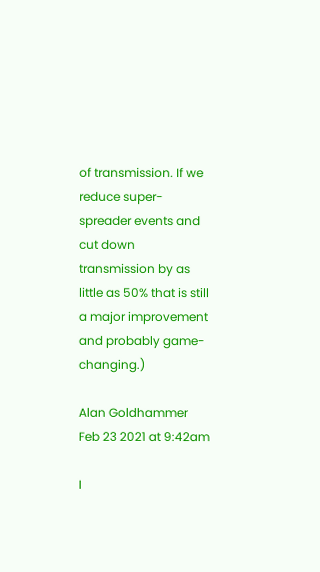of transmission. If we reduce super-spreader events and cut down transmission by as little as 50% that is still a major improvement and probably game-changing.)

Alan Goldhammer
Feb 23 2021 at 9:42am

I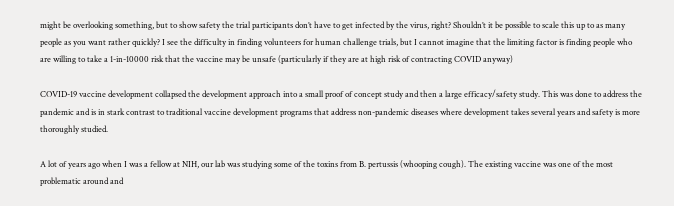might be overlooking something, but to show safety the trial participants don’t have to get infected by the virus, right? Shouldn’t it be possible to scale this up to as many people as you want rather quickly? I see the difficulty in finding volunteers for human challenge trials, but I cannot imagine that the limiting factor is finding people who are willing to take a 1-in-10000 risk that the vaccine may be unsafe (particularly if they are at high risk of contracting COVID anyway)

COVID-19 vaccine development collapsed the development approach into a small proof of concept study and then a large efficacy/safety study. This was done to address the pandemic and is in stark contrast to traditional vaccine development programs that address non-pandemic diseases where development takes several years and safety is more thoroughly studied.

A lot of years ago when I was a fellow at NIH, our lab was studying some of the toxins from B. pertussis (whooping cough). The existing vaccine was one of the most problematic around and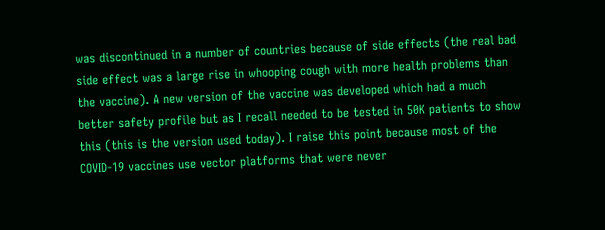was discontinued in a number of countries because of side effects (the real bad side effect was a large rise in whooping cough with more health problems than the vaccine). A new version of the vaccine was developed which had a much better safety profile but as I recall needed to be tested in 50K patients to show this (this is the version used today). I raise this point because most of the COVID-19 vaccines use vector platforms that were never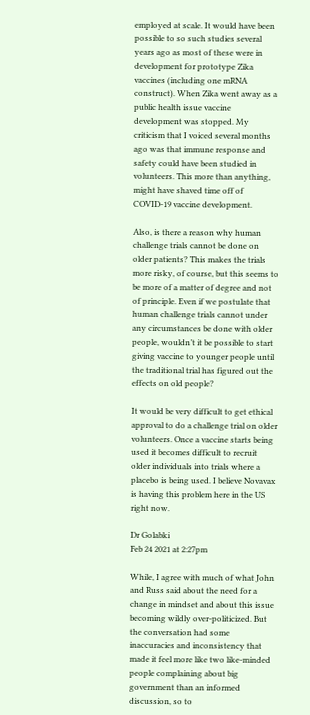employed at scale. It would have been possible to so such studies several years ago as most of these were in development for prototype Zika vaccines (including one mRNA construct). When Zika went away as a public health issue vaccine development was stopped. My criticism that I voiced several months ago was that immune response and safety could have been studied in volunteers. This more than anything, might have shaved time off of COVID-19 vaccine development.

Also, is there a reason why human challenge trials cannot be done on older patients? This makes the trials more risky, of course, but this seems to be more of a matter of degree and not of principle. Even if we postulate that human challenge trials cannot under any circumstances be done with older people, wouldn’t it be possible to start giving vaccine to younger people until the traditional trial has figured out the effects on old people?

It would be very difficult to get ethical approval to do a challenge trial on older volunteers. Once a vaccine starts being used it becomes difficult to recruit older individuals into trials where a placebo is being used. I believe Novavax is having this problem here in the US right now.

Dr Golabki
Feb 24 2021 at 2:27pm

While, I agree with much of what John and Russ said about the need for a change in mindset and about this issue becoming wildly over-politicized. But the conversation had some inaccuracies and inconsistency that made it feel more like two like-minded people complaining about big government than an informed discussion, so to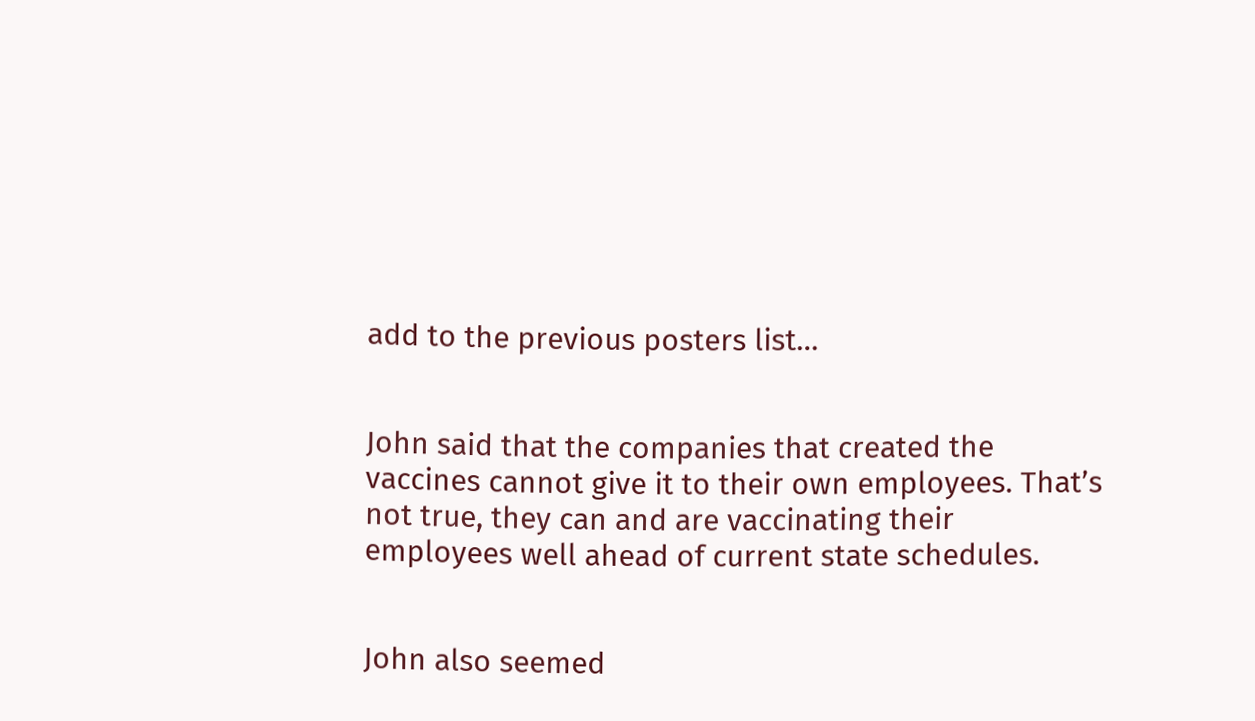add to the previous posters list…


John said that the companies that created the vaccines cannot give it to their own employees. That’s not true, they can and are vaccinating their employees well ahead of current state schedules.


John also seemed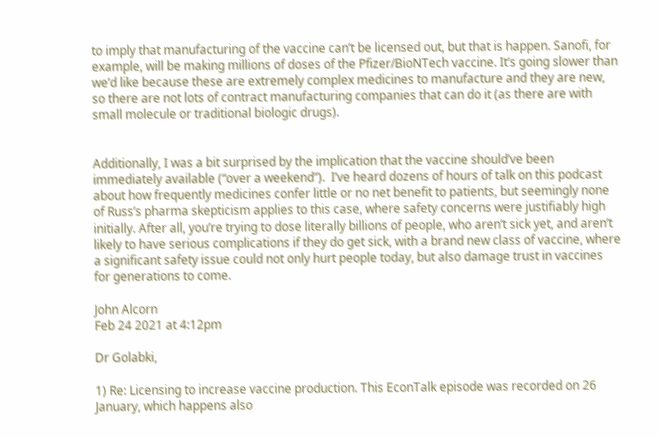to imply that manufacturing of the vaccine can’t be licensed out, but that is happen. Sanofi, for example, will be making millions of doses of the Pfizer/BioNTech vaccine. It’s going slower than we’d like because these are extremely complex medicines to manufacture and they are new, so there are not lots of contract manufacturing companies that can do it (as there are with small molecule or traditional biologic drugs).


Additionally, I was a bit surprised by the implication that the vaccine should’ve been immediately available (“over a weekend”).  I’ve heard dozens of hours of talk on this podcast about how frequently medicines confer little or no net benefit to patients, but seemingly none of Russ’s pharma skepticism applies to this case, where safety concerns were justifiably high initially. After all, you’re trying to dose literally billions of people, who aren’t sick yet, and aren’t likely to have serious complications if they do get sick, with a brand new class of vaccine, where a significant safety issue could not only hurt people today, but also damage trust in vaccines for generations to come.

John Alcorn
Feb 24 2021 at 4:12pm

Dr Golabki,

1) Re: Licensing to increase vaccine production. This EconTalk episode was recorded on 26 January, which happens also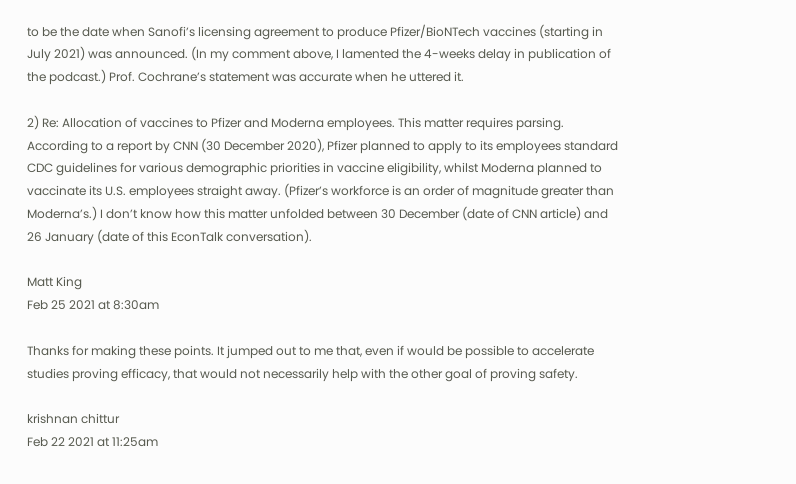to be the date when Sanofi’s licensing agreement to produce Pfizer/BioNTech vaccines (starting in July 2021) was announced. (In my comment above, I lamented the 4-weeks delay in publication of the podcast.) Prof. Cochrane’s statement was accurate when he uttered it.

2) Re: Allocation of vaccines to Pfizer and Moderna employees. This matter requires parsing. According to a report by CNN (30 December 2020), Pfizer planned to apply to its employees standard CDC guidelines for various demographic priorities in vaccine eligibility, whilst Moderna planned to vaccinate its U.S. employees straight away. (Pfizer’s workforce is an order of magnitude greater than Moderna’s.) I don’t know how this matter unfolded between 30 December (date of CNN article) and 26 January (date of this EconTalk conversation).

Matt King
Feb 25 2021 at 8:30am

Thanks for making these points. It jumped out to me that, even if would be possible to accelerate studies proving efficacy, that would not necessarily help with the other goal of proving safety.

krishnan chittur
Feb 22 2021 at 11:25am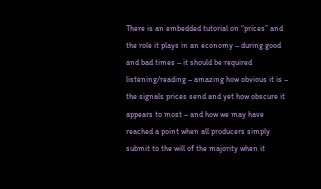There is an embedded tutorial on “prices” and the role it plays in an economy – during good and bad times – it should be required listening/reading – amazing how obvious it is – the signals prices send and yet how obscure it appears to most – and how we may have reached a point when all producers simply submit to the will of the majority when it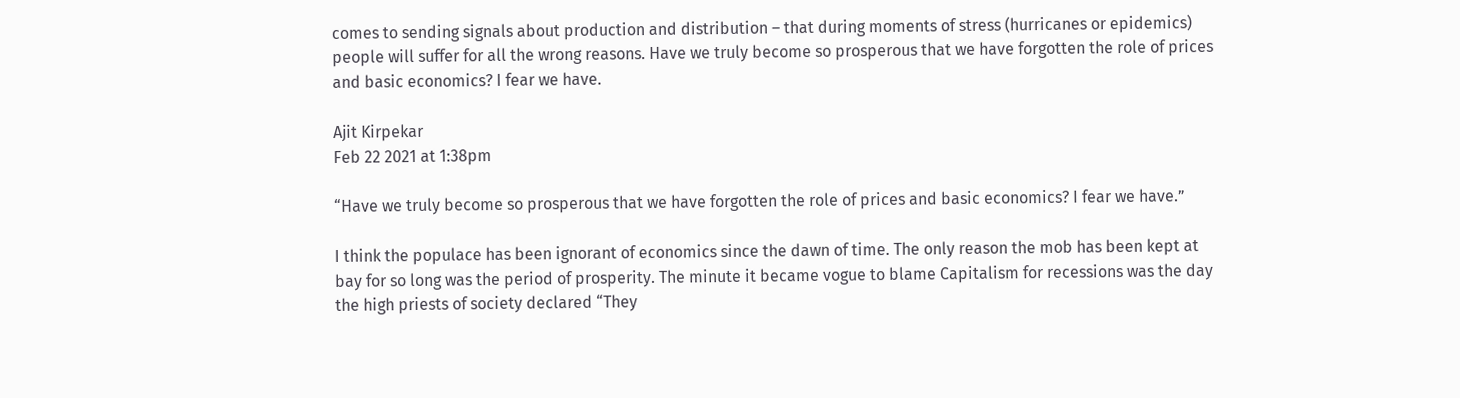comes to sending signals about production and distribution – that during moments of stress (hurricanes or epidemics) people will suffer for all the wrong reasons. Have we truly become so prosperous that we have forgotten the role of prices and basic economics? I fear we have.

Ajit Kirpekar
Feb 22 2021 at 1:38pm

“Have we truly become so prosperous that we have forgotten the role of prices and basic economics? I fear we have.”

I think the populace has been ignorant of economics since the dawn of time. The only reason the mob has been kept at bay for so long was the period of prosperity. The minute it became vogue to blame Capitalism for recessions was the day the high priests of society declared “They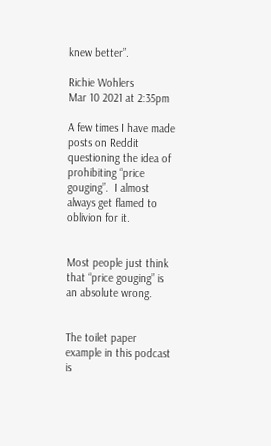knew better”.

Richie Wohlers
Mar 10 2021 at 2:35pm

A few times I have made posts on Reddit questioning the idea of prohibiting “price gouging”.  I almost always get flamed to oblivion for it.


Most people just think that “price gouging” is an absolute wrong.


The toilet paper example in this podcast is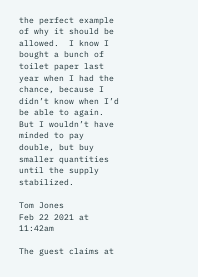the perfect example of why it should be allowed.  I know I bought a bunch of toilet paper last year when I had the chance, because I didn’t know when I’d be able to again.  But I wouldn’t have minded to pay double, but buy smaller quantities until the supply stabilized.

Tom Jones
Feb 22 2021 at 11:42am

The guest claims at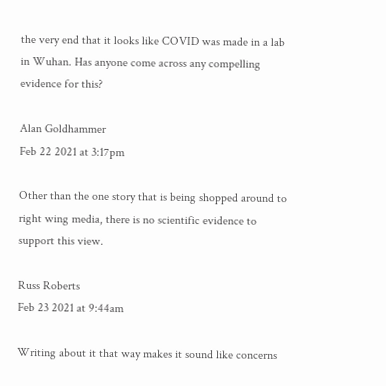the very end that it looks like COVID was made in a lab in Wuhan. Has anyone come across any compelling evidence for this?

Alan Goldhammer
Feb 22 2021 at 3:17pm

Other than the one story that is being shopped around to right wing media, there is no scientific evidence to support this view.

Russ Roberts
Feb 23 2021 at 9:44am

Writing about it that way makes it sound like concerns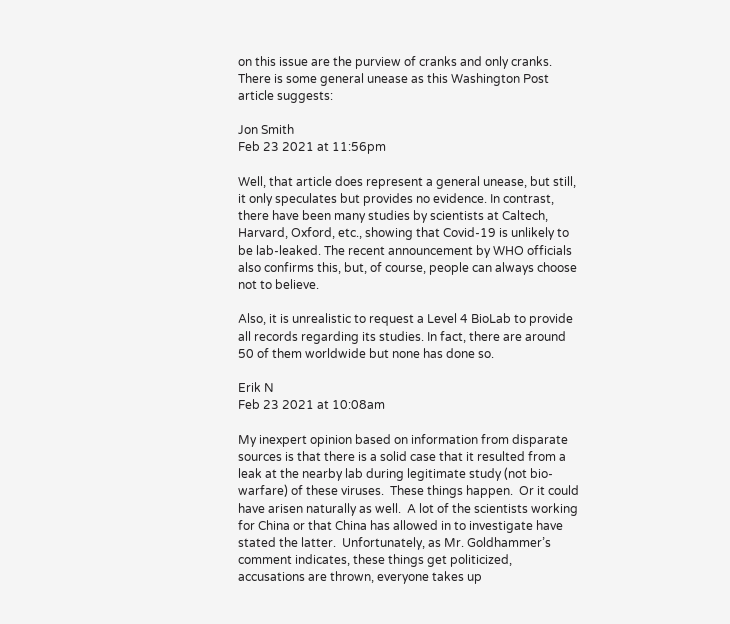on this issue are the purview of cranks and only cranks. There is some general unease as this Washington Post article suggests:

Jon Smith
Feb 23 2021 at 11:56pm

Well, that article does represent a general unease, but still, it only speculates but provides no evidence. In contrast, there have been many studies by scientists at Caltech, Harvard, Oxford, etc., showing that Covid-19 is unlikely to be lab-leaked. The recent announcement by WHO officials also confirms this, but, of course, people can always choose not to believe.

Also, it is unrealistic to request a Level 4 BioLab to provide all records regarding its studies. In fact, there are around 50 of them worldwide but none has done so.

Erik N
Feb 23 2021 at 10:08am

My inexpert opinion based on information from disparate sources is that there is a solid case that it resulted from a leak at the nearby lab during legitimate study (not bio-warfare) of these viruses.  These things happen.  Or it could have arisen naturally as well.  A lot of the scientists working for China or that China has allowed in to investigate have stated the latter.  Unfortunately, as Mr. Goldhammer’s comment indicates, these things get politicized, accusations are thrown, everyone takes up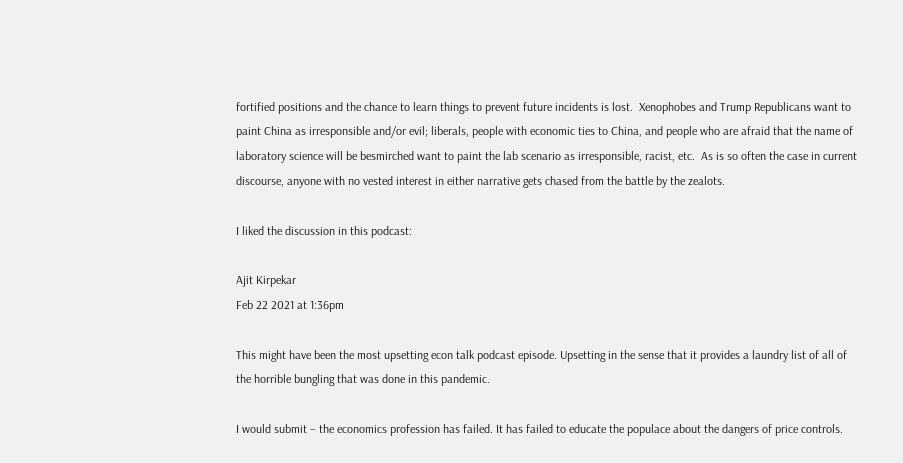fortified positions and the chance to learn things to prevent future incidents is lost.  Xenophobes and Trump Republicans want to paint China as irresponsible and/or evil; liberals, people with economic ties to China, and people who are afraid that the name of laboratory science will be besmirched want to paint the lab scenario as irresponsible, racist, etc.  As is so often the case in current discourse, anyone with no vested interest in either narrative gets chased from the battle by the zealots.

I liked the discussion in this podcast:

Ajit Kirpekar
Feb 22 2021 at 1:36pm

This might have been the most upsetting econ talk podcast episode. Upsetting in the sense that it provides a laundry list of all of the horrible bungling that was done in this pandemic.

I would submit – the economics profession has failed. It has failed to educate the populace about the dangers of price controls.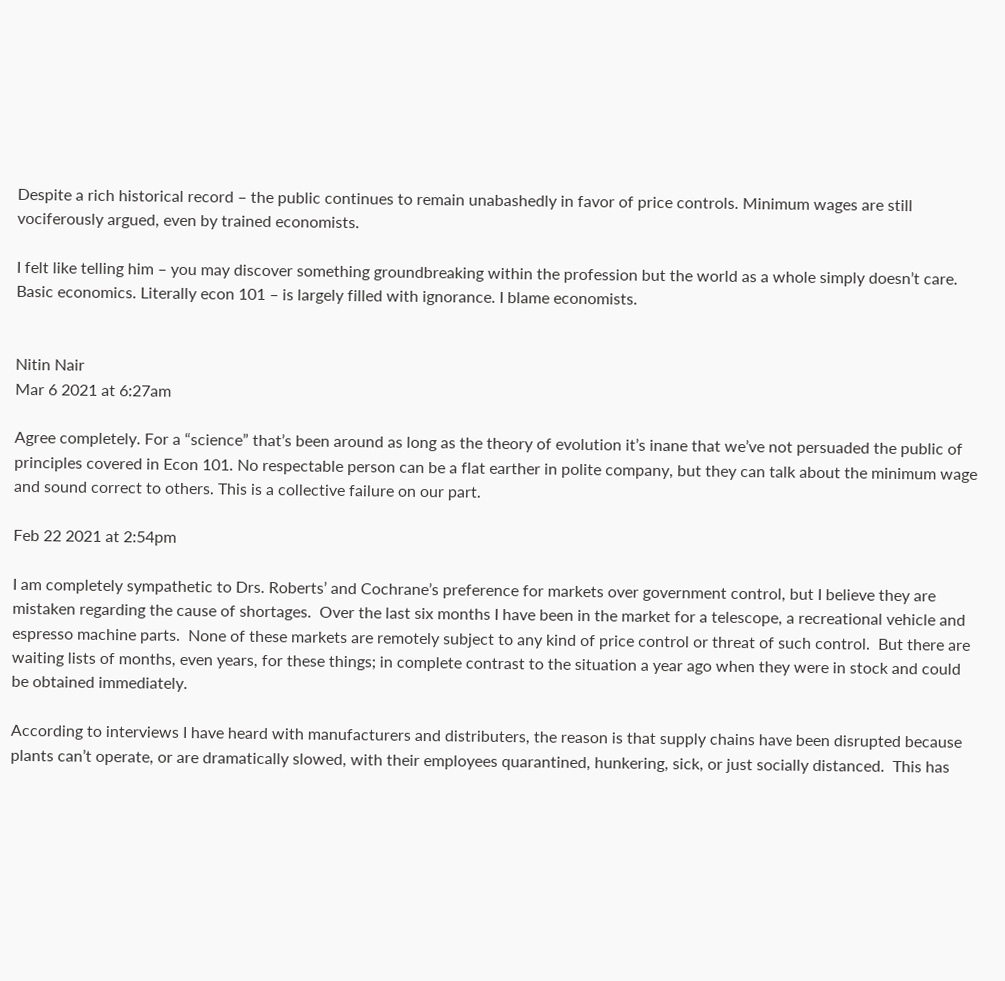Despite a rich historical record – the public continues to remain unabashedly in favor of price controls. Minimum wages are still vociferously argued, even by trained economists.

I felt like telling him – you may discover something groundbreaking within the profession but the world as a whole simply doesn’t care. Basic economics. Literally econ 101 – is largely filled with ignorance. I blame economists.


Nitin Nair
Mar 6 2021 at 6:27am

Agree completely. For a “science” that’s been around as long as the theory of evolution it’s inane that we’ve not persuaded the public of principles covered in Econ 101. No respectable person can be a flat earther in polite company, but they can talk about the minimum wage and sound correct to others. This is a collective failure on our part.

Feb 22 2021 at 2:54pm

I am completely sympathetic to Drs. Roberts’ and Cochrane’s preference for markets over government control, but I believe they are mistaken regarding the cause of shortages.  Over the last six months I have been in the market for a telescope, a recreational vehicle and espresso machine parts.  None of these markets are remotely subject to any kind of price control or threat of such control.  But there are waiting lists of months, even years, for these things; in complete contrast to the situation a year ago when they were in stock and could be obtained immediately.

According to interviews I have heard with manufacturers and distributers, the reason is that supply chains have been disrupted because plants can’t operate, or are dramatically slowed, with their employees quarantined, hunkering, sick, or just socially distanced.  This has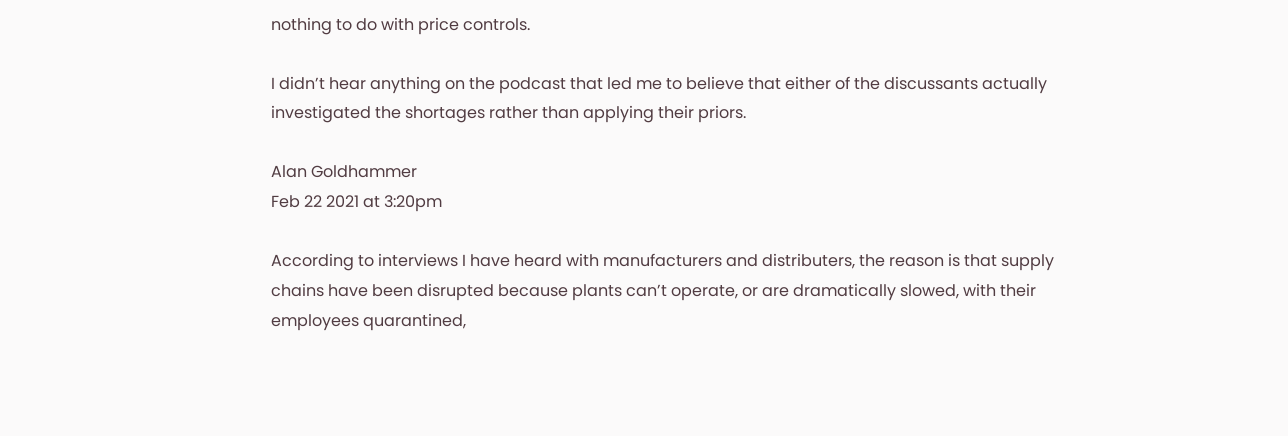nothing to do with price controls.

I didn’t hear anything on the podcast that led me to believe that either of the discussants actually investigated the shortages rather than applying their priors.

Alan Goldhammer
Feb 22 2021 at 3:20pm

According to interviews I have heard with manufacturers and distributers, the reason is that supply chains have been disrupted because plants can’t operate, or are dramatically slowed, with their employees quarantined,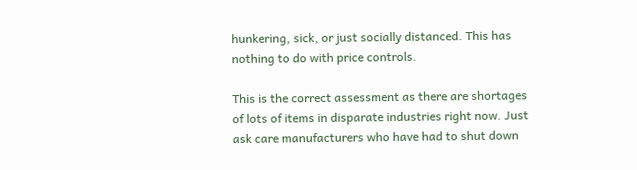hunkering, sick, or just socially distanced. This has nothing to do with price controls.

This is the correct assessment as there are shortages of lots of items in disparate industries right now. Just ask care manufacturers who have had to shut down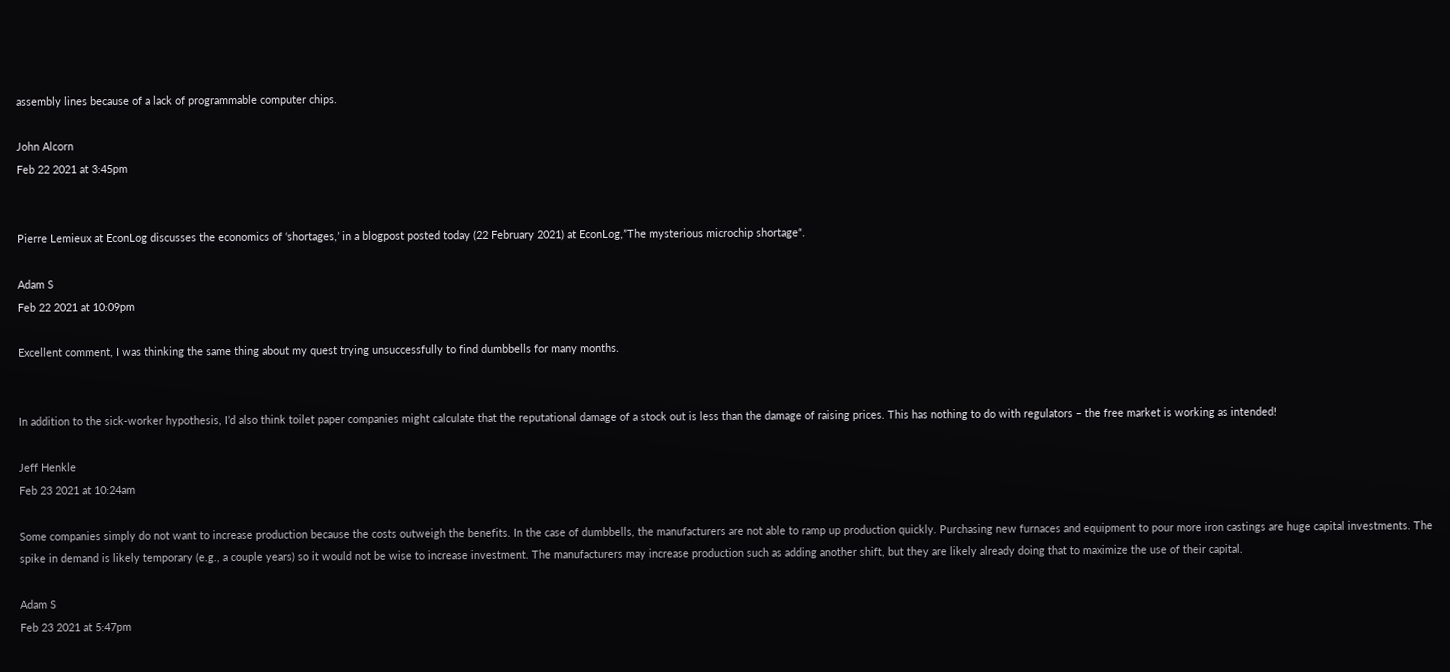assembly lines because of a lack of programmable computer chips.

John Alcorn
Feb 22 2021 at 3:45pm


Pierre Lemieux at EconLog discusses the economics of ‘shortages,’ in a blogpost posted today (22 February 2021) at EconLog,”The mysterious microchip shortage“.

Adam S
Feb 22 2021 at 10:09pm

Excellent comment, I was thinking the same thing about my quest trying unsuccessfully to find dumbbells for many months.


In addition to the sick-worker hypothesis, I’d also think toilet paper companies might calculate that the reputational damage of a stock out is less than the damage of raising prices. This has nothing to do with regulators – the free market is working as intended!

Jeff Henkle
Feb 23 2021 at 10:24am

Some companies simply do not want to increase production because the costs outweigh the benefits. In the case of dumbbells, the manufacturers are not able to ramp up production quickly. Purchasing new furnaces and equipment to pour more iron castings are huge capital investments. The spike in demand is likely temporary (e.g., a couple years) so it would not be wise to increase investment. The manufacturers may increase production such as adding another shift, but they are likely already doing that to maximize the use of their capital.

Adam S
Feb 23 2021 at 5:47pm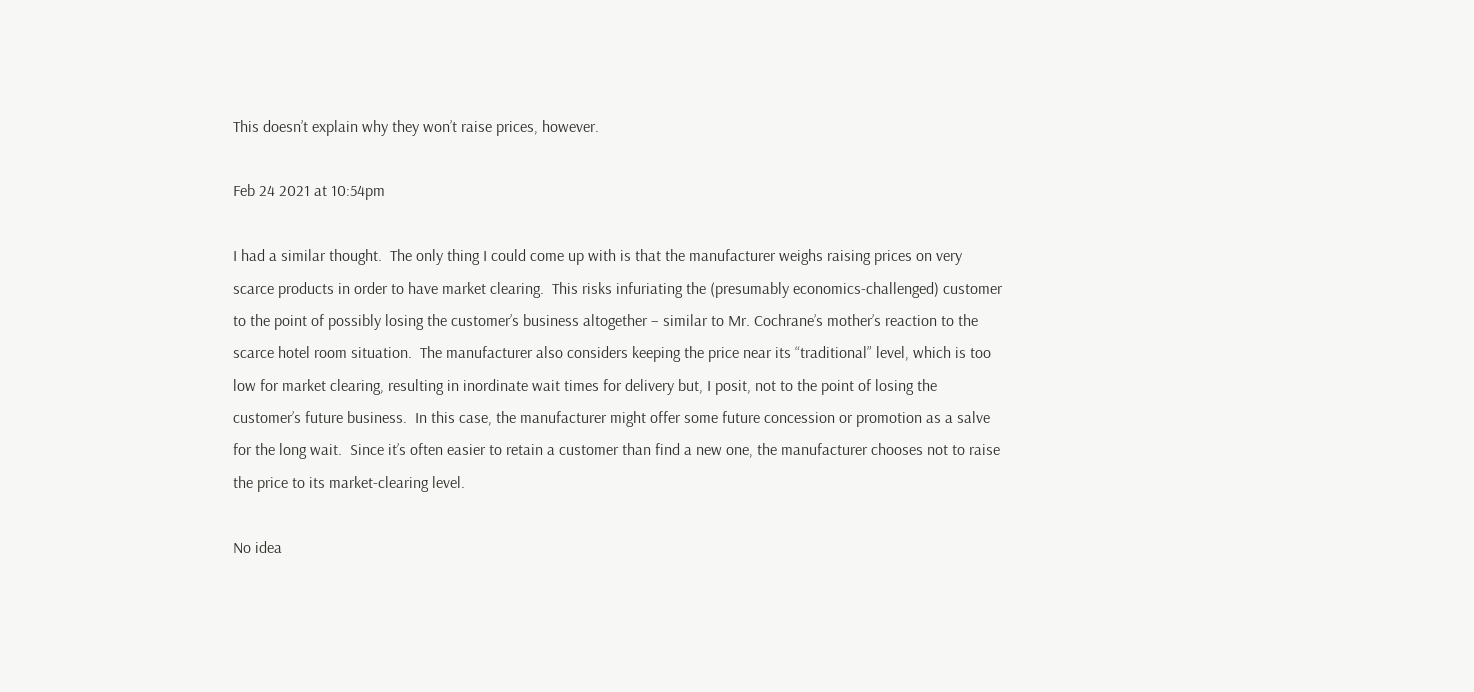This doesn’t explain why they won’t raise prices, however.

Feb 24 2021 at 10:54pm

I had a similar thought.  The only thing I could come up with is that the manufacturer weighs raising prices on very scarce products in order to have market clearing.  This risks infuriating the (presumably economics-challenged) customer to the point of possibly losing the customer’s business altogether – similar to Mr. Cochrane’s mother’s reaction to the scarce hotel room situation.  The manufacturer also considers keeping the price near its “traditional” level, which is too low for market clearing, resulting in inordinate wait times for delivery but, I posit, not to the point of losing the customer’s future business.  In this case, the manufacturer might offer some future concession or promotion as a salve for the long wait.  Since it’s often easier to retain a customer than find a new one, the manufacturer chooses not to raise the price to its market-clearing level.

No idea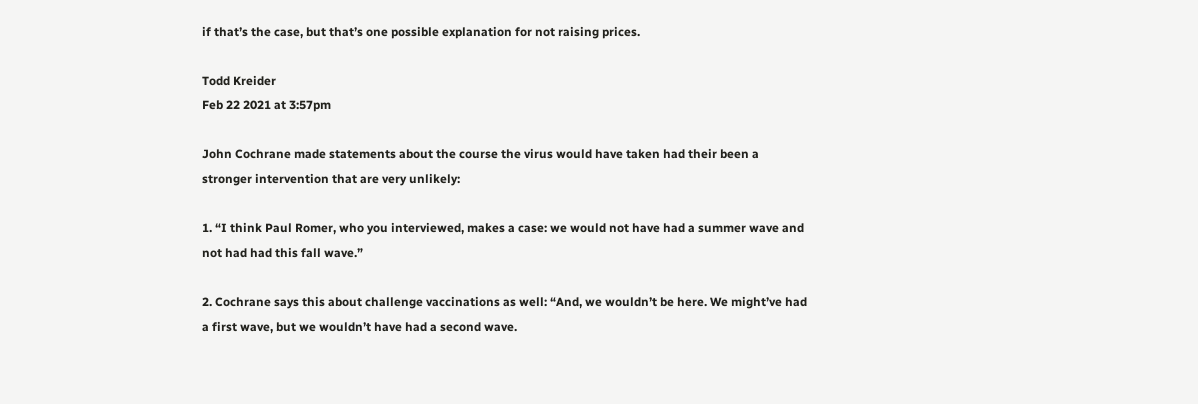if that’s the case, but that’s one possible explanation for not raising prices.

Todd Kreider
Feb 22 2021 at 3:57pm

John Cochrane made statements about the course the virus would have taken had their been a stronger intervention that are very unlikely:

1. “I think Paul Romer, who you interviewed, makes a case: we would not have had a summer wave and not had had this fall wave.”

2. Cochrane says this about challenge vaccinations as well: “And, we wouldn’t be here. We might’ve had a first wave, but we wouldn’t have had a second wave.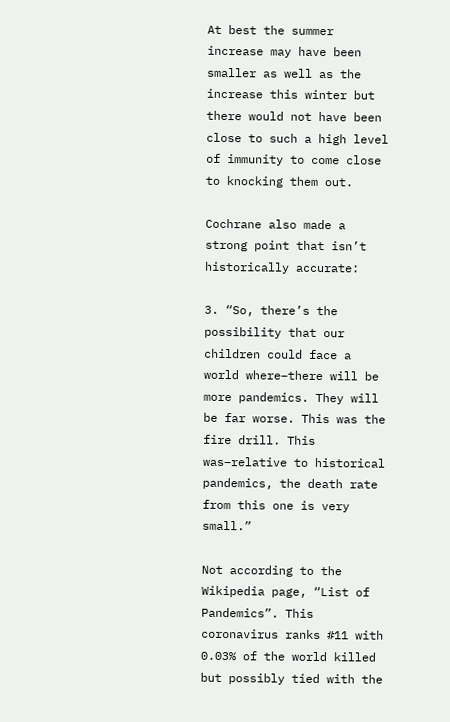At best the summer increase may have been smaller as well as the increase this winter but there would not have been close to such a high level of immunity to come close to knocking them out.

Cochrane also made a strong point that isn’t historically accurate:

3. “So, there’s the possibility that our children could face a world where–there will be more pandemics. They will be far worse. This was the fire drill. This was–relative to historical pandemics, the death rate from this one is very small.”

Not according to the Wikipedia page, “List of Pandemics”. This coronavirus ranks #11 with 0.03% of the world killed but possibly tied with the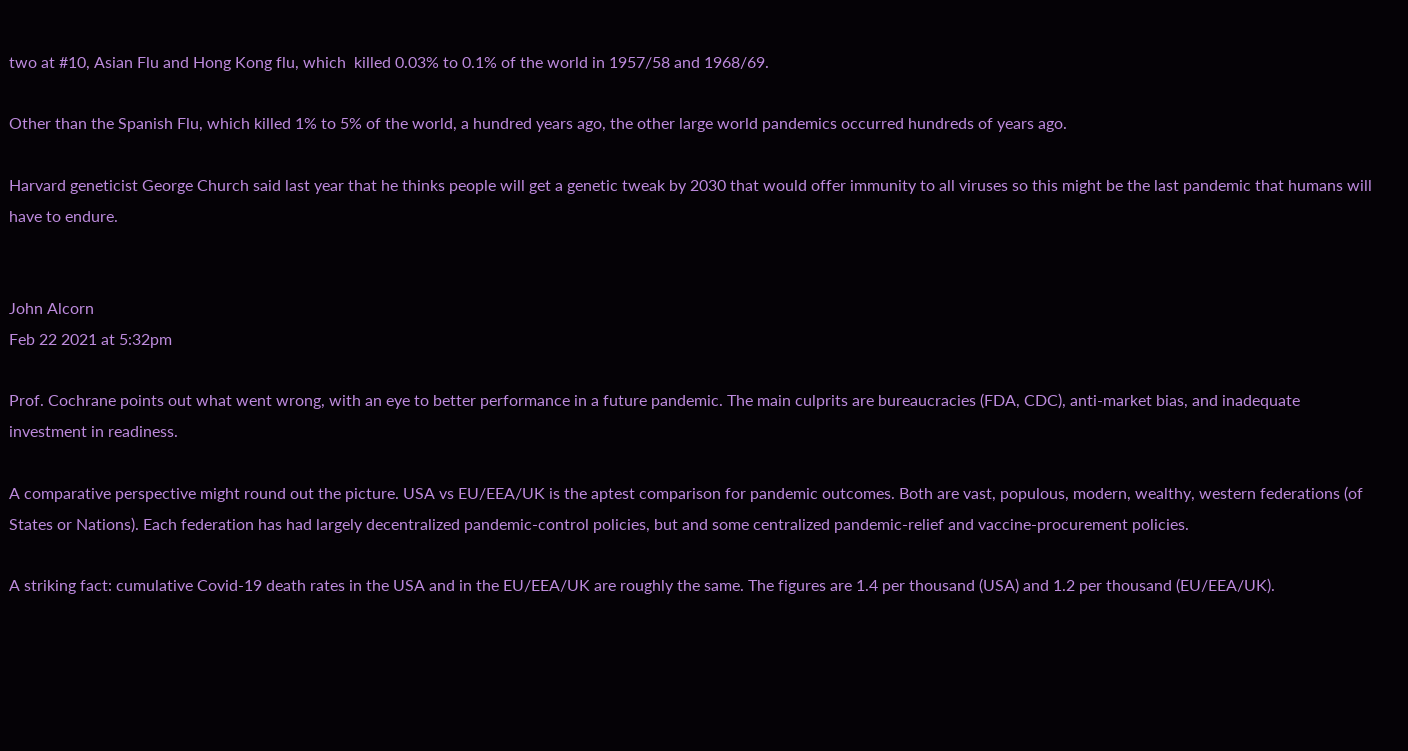two at #10, Asian Flu and Hong Kong flu, which  killed 0.03% to 0.1% of the world in 1957/58 and 1968/69.

Other than the Spanish Flu, which killed 1% to 5% of the world, a hundred years ago, the other large world pandemics occurred hundreds of years ago.

Harvard geneticist George Church said last year that he thinks people will get a genetic tweak by 2030 that would offer immunity to all viruses so this might be the last pandemic that humans will have to endure.


John Alcorn
Feb 22 2021 at 5:32pm

Prof. Cochrane points out what went wrong, with an eye to better performance in a future pandemic. The main culprits are bureaucracies (FDA, CDC), anti-market bias, and inadequate investment in readiness.

A comparative perspective might round out the picture. USA vs EU/EEA/UK is the aptest comparison for pandemic outcomes. Both are vast, populous, modern, wealthy, western federations (of States or Nations). Each federation has had largely decentralized pandemic-control policies, but and some centralized pandemic-relief and vaccine-procurement policies.

A striking fact: cumulative Covid-19 death rates in the USA and in the EU/EEA/UK are roughly the same. The figures are 1.4 per thousand (USA) and 1.2 per thousand (EU/EEA/UK).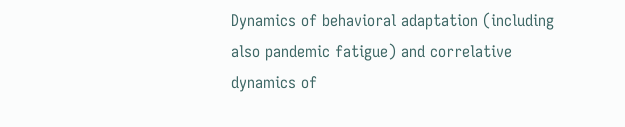Dynamics of behavioral adaptation (including also pandemic fatigue) and correlative dynamics of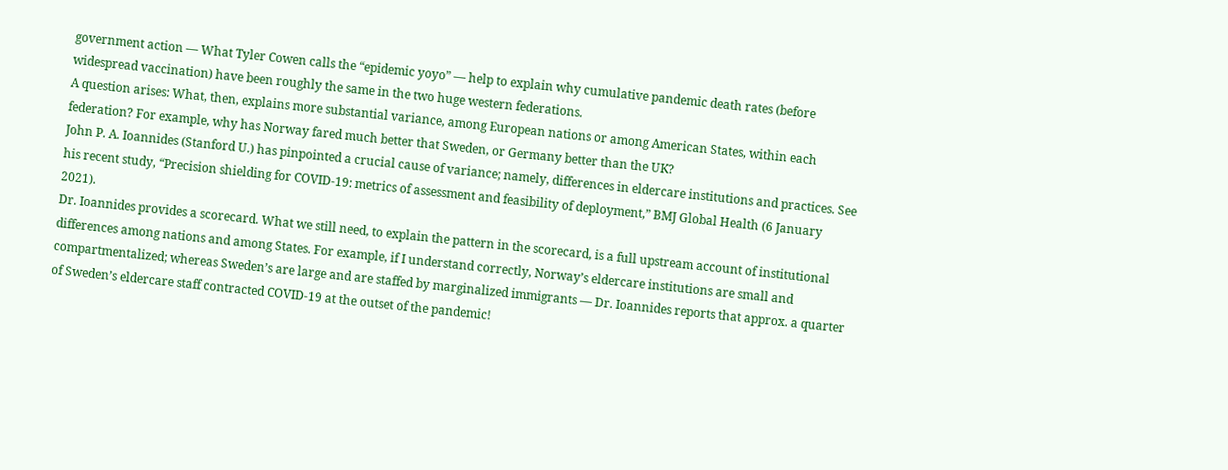government action — What Tyler Cowen calls the “epidemic yoyo” — help to explain why cumulative pandemic death rates (before widespread vaccination) have been roughly the same in the two huge western federations.
A question arises: What, then, explains more substantial variance, among European nations or among American States, within each federation? For example, why has Norway fared much better that Sweden, or Germany better than the UK?
John P. A. Ioannides (Stanford U.) has pinpointed a crucial cause of variance; namely, differences in eldercare institutions and practices. See his recent study, “Precision shielding for COVID-19: metrics of assessment and feasibility of deployment,” BMJ Global Health (6 January 2021).
Dr. Ioannides provides a scorecard. What we still need, to explain the pattern in the scorecard, is a full upstream account of institutional differences among nations and among States. For example, if I understand correctly, Norway’s eldercare institutions are small and compartmentalized; whereas Sweden’s are large and are staffed by marginalized immigrants — Dr. Ioannides reports that approx. a quarter of Sweden’s eldercare staff contracted COVID-19 at the outset of the pandemic!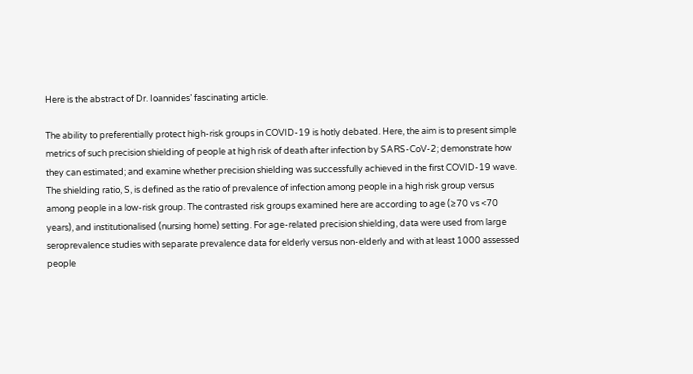Here is the abstract of Dr. Ioannides’ fascinating article.

The ability to preferentially protect high-risk groups in COVID-19 is hotly debated. Here, the aim is to present simple metrics of such precision shielding of people at high risk of death after infection by SARS-CoV-2; demonstrate how they can estimated; and examine whether precision shielding was successfully achieved in the first COVID-19 wave. The shielding ratio, S, is defined as the ratio of prevalence of infection among people in a high risk group versus among people in a low-risk group. The contrasted risk groups examined here are according to age (≥70 vs <70 years), and institutionalised (nursing home) setting. For age-related precision shielding, data were used from large seroprevalence studies with separate prevalence data for elderly versus non-elderly and with at least 1000 assessed people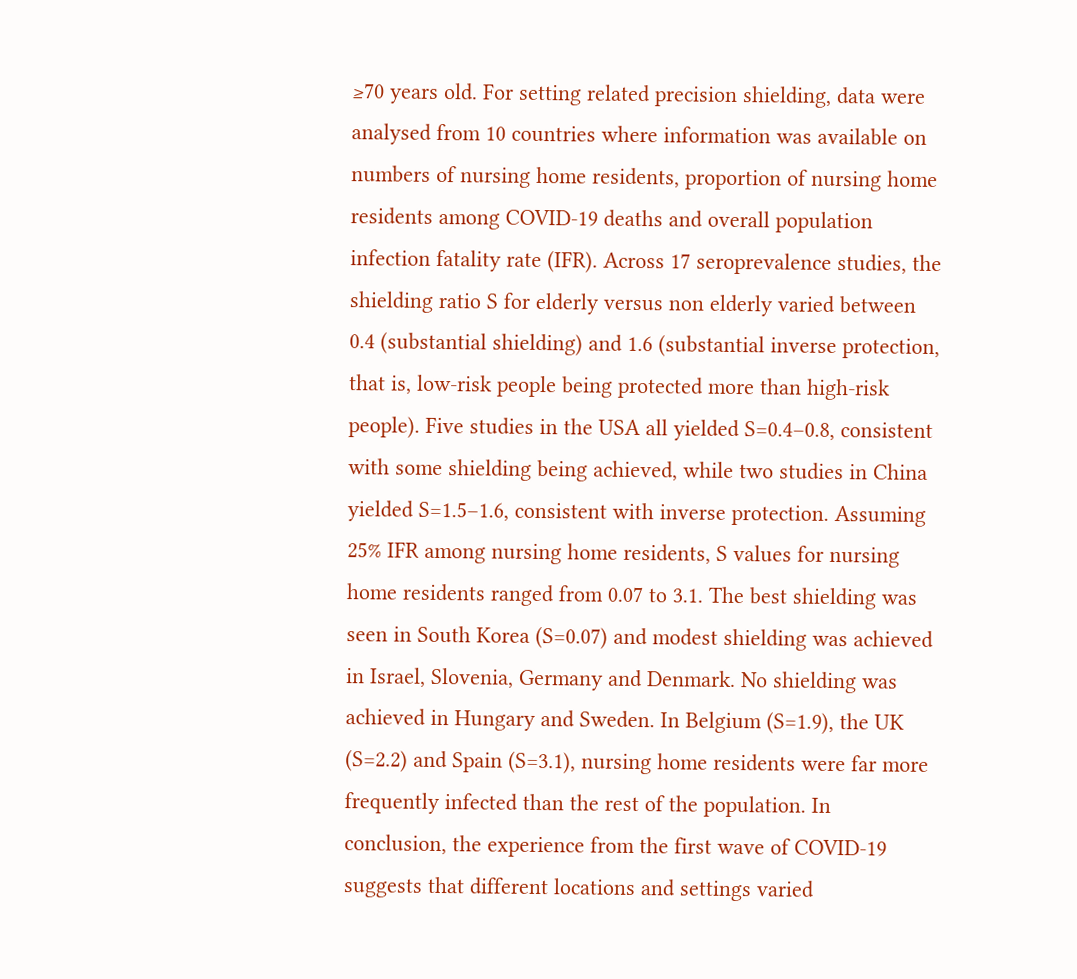≥70 years old. For setting related precision shielding, data were analysed from 10 countries where information was available on numbers of nursing home residents, proportion of nursing home residents among COVID-19 deaths and overall population infection fatality rate (IFR). Across 17 seroprevalence studies, the shielding ratio S for elderly versus non elderly varied between 0.4 (substantial shielding) and 1.6 (substantial inverse protection, that is, low-risk people being protected more than high-risk people). Five studies in the USA all yielded S=0.4–0.8, consistent with some shielding being achieved, while two studies in China yielded S=1.5–1.6, consistent with inverse protection. Assuming 25% IFR among nursing home residents, S values for nursing home residents ranged from 0.07 to 3.1. The best shielding was seen in South Korea (S=0.07) and modest shielding was achieved in Israel, Slovenia, Germany and Denmark. No shielding was achieved in Hungary and Sweden. In Belgium (S=1.9), the UK (S=2.2) and Spain (S=3.1), nursing home residents were far more frequently infected than the rest of the population. In conclusion, the experience from the first wave of COVID-19 suggests that different locations and settings varied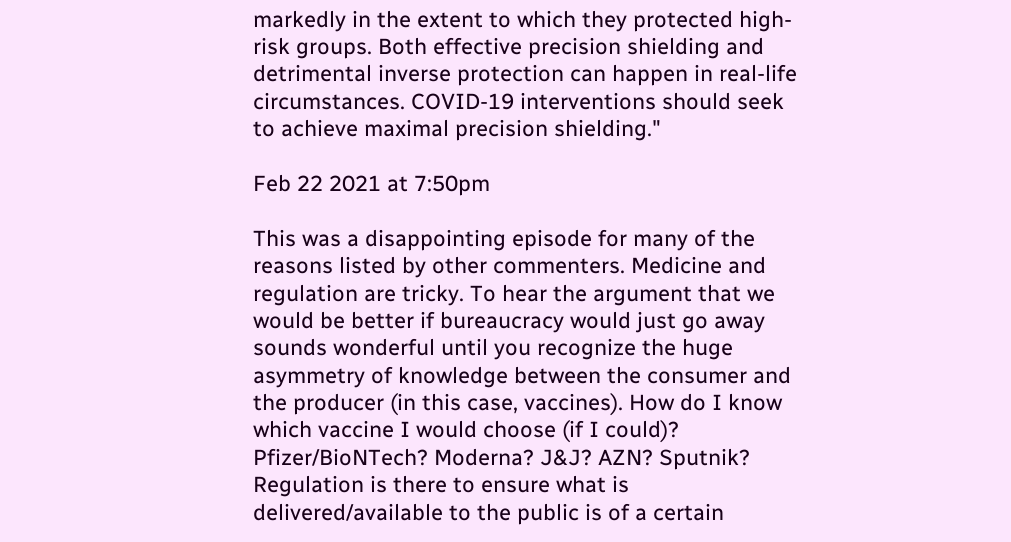markedly in the extent to which they protected high-risk groups. Both effective precision shielding and detrimental inverse protection can happen in real-life circumstances. COVID-19 interventions should seek to achieve maximal precision shielding."

Feb 22 2021 at 7:50pm

This was a disappointing episode for many of the reasons listed by other commenters. Medicine and regulation are tricky. To hear the argument that we would be better if bureaucracy would just go away sounds wonderful until you recognize the huge asymmetry of knowledge between the consumer and the producer (in this case, vaccines). How do I know which vaccine I would choose (if I could)? Pfizer/BioNTech? Moderna? J&J? AZN? Sputnik? Regulation is there to ensure what is delivered/available to the public is of a certain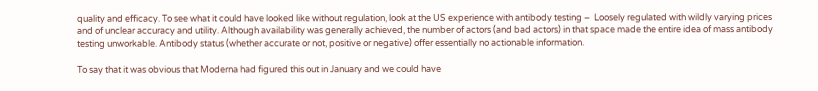quality and efficacy. To see what it could have looked like without regulation, look at the US experience with antibody testing –  Loosely regulated with wildly varying prices and of unclear accuracy and utility. Although availability was generally achieved, the number of actors (and bad actors) in that space made the entire idea of mass antibody testing unworkable. Antibody status (whether accurate or not, positive or negative) offer essentially no actionable information.

To say that it was obvious that Moderna had figured this out in January and we could have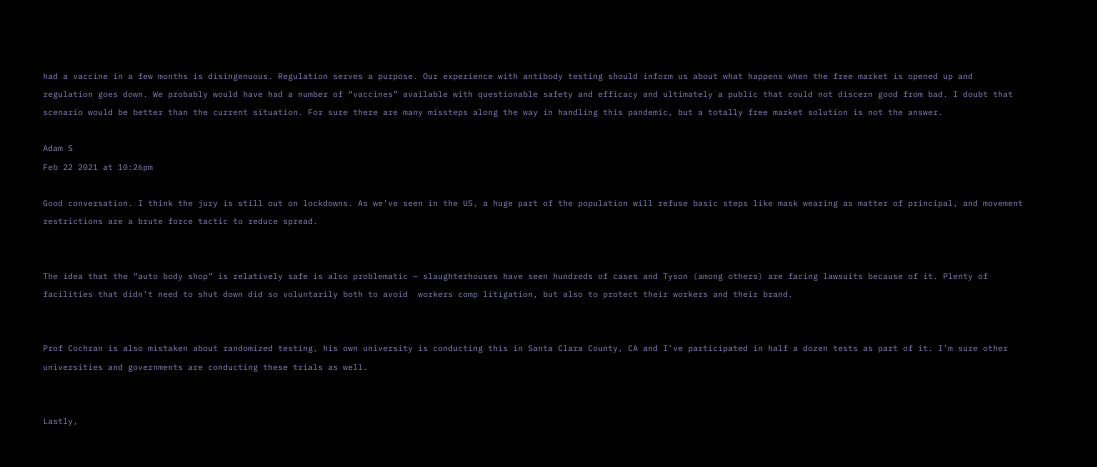had a vaccine in a few months is disingenuous. Regulation serves a purpose. Our experience with antibody testing should inform us about what happens when the free market is opened up and regulation goes down. We probably would have had a number of “vaccines” available with questionable safety and efficacy and ultimately a public that could not discern good from bad. I doubt that scenario would be better than the current situation. For sure there are many missteps along the way in handling this pandemic, but a totally free market solution is not the answer.

Adam S
Feb 22 2021 at 10:26pm

Good conversation. I think the jury is still out on lockdowns. As we’ve seen in the US, a huge part of the population will refuse basic steps like mask wearing as matter of principal, and movement restrictions are a brute force tactic to reduce spread.


The idea that the “auto body shop” is relatively safe is also problematic – slaughterhouses have seen hundreds of cases and Tyson (among others) are facing lawsuits because of it. Plenty of facilities that didn’t need to shut down did so voluntarily both to avoid  workers comp litigation, but also to protect their workers and their brand.


Prof Cochran is also mistaken about randomized testing, his own university is conducting this in Santa Clara County, CA and I’ve participated in half a dozen tests as part of it. I’m sure other universities and governments are conducting these trials as well.


Lastly,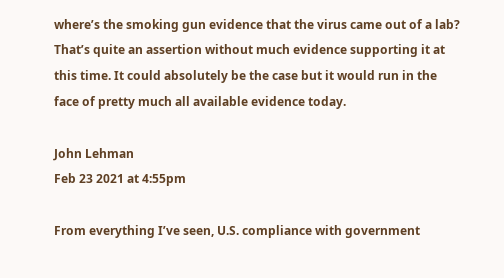where’s the smoking gun evidence that the virus came out of a lab? That’s quite an assertion without much evidence supporting it at this time. It could absolutely be the case but it would run in the face of pretty much all available evidence today.

John Lehman
Feb 23 2021 at 4:55pm

From everything I’ve seen, U.S. compliance with government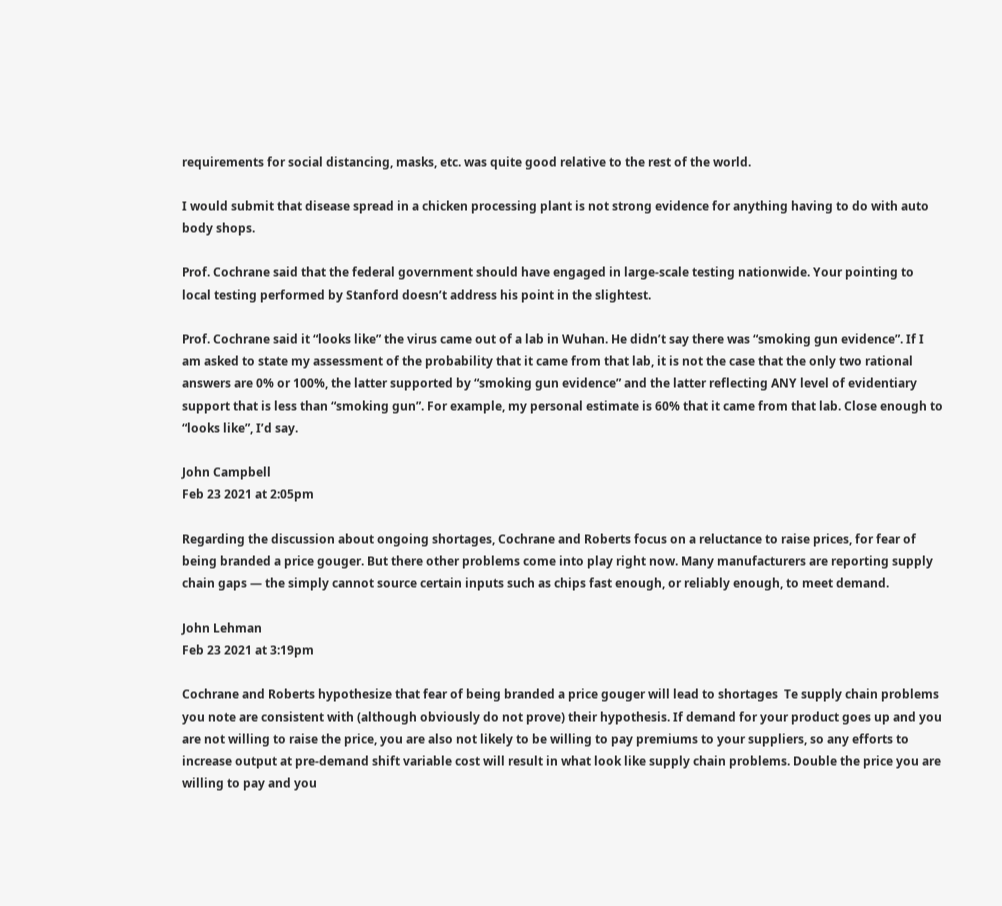requirements for social distancing, masks, etc. was quite good relative to the rest of the world.

I would submit that disease spread in a chicken processing plant is not strong evidence for anything having to do with auto body shops.

Prof. Cochrane said that the federal government should have engaged in large-scale testing nationwide. Your pointing to local testing performed by Stanford doesn’t address his point in the slightest.

Prof. Cochrane said it “looks like” the virus came out of a lab in Wuhan. He didn’t say there was “smoking gun evidence”. If I am asked to state my assessment of the probability that it came from that lab, it is not the case that the only two rational answers are 0% or 100%, the latter supported by “smoking gun evidence” and the latter reflecting ANY level of evidentiary support that is less than “smoking gun”. For example, my personal estimate is 60% that it came from that lab. Close enough to “looks like”, I’d say.

John Campbell
Feb 23 2021 at 2:05pm

Regarding the discussion about ongoing shortages, Cochrane and Roberts focus on a reluctance to raise prices, for fear of being branded a price gouger. But there other problems come into play right now. Many manufacturers are reporting supply chain gaps — the simply cannot source certain inputs such as chips fast enough, or reliably enough, to meet demand.

John Lehman
Feb 23 2021 at 3:19pm

Cochrane and Roberts hypothesize that fear of being branded a price gouger will lead to shortages  Te supply chain problems you note are consistent with (although obviously do not prove) their hypothesis. If demand for your product goes up and you are not willing to raise the price, you are also not likely to be willing to pay premiums to your suppliers, so any efforts to increase output at pre-demand shift variable cost will result in what look like supply chain problems. Double the price you are willing to pay and you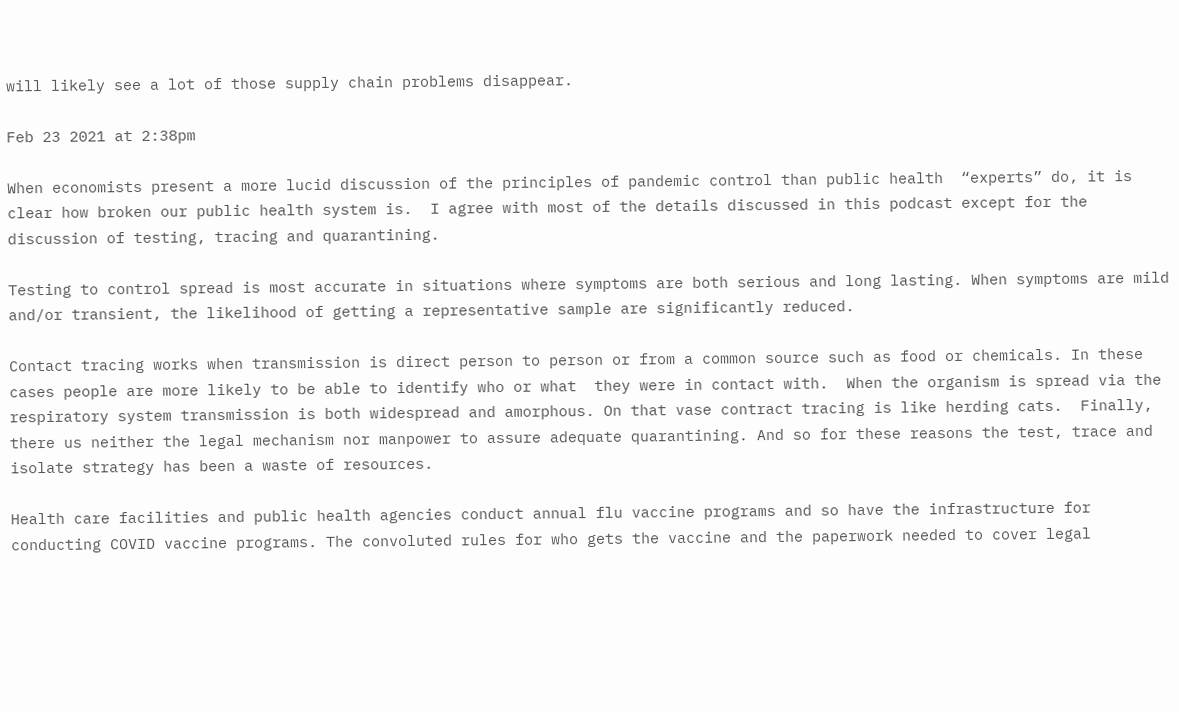will likely see a lot of those supply chain problems disappear.

Feb 23 2021 at 2:38pm

When economists present a more lucid discussion of the principles of pandemic control than public health  “experts” do, it is clear how broken our public health system is.  I agree with most of the details discussed in this podcast except for the discussion of testing, tracing and quarantining.

Testing to control spread is most accurate in situations where symptoms are both serious and long lasting. When symptoms are mild and/or transient, the likelihood of getting a representative sample are significantly reduced.

Contact tracing works when transmission is direct person to person or from a common source such as food or chemicals. In these cases people are more likely to be able to identify who or what  they were in contact with.  When the organism is spread via the respiratory system transmission is both widespread and amorphous. On that vase contract tracing is like herding cats.  Finally, there us neither the legal mechanism nor manpower to assure adequate quarantining. And so for these reasons the test, trace and isolate strategy has been a waste of resources.

Health care facilities and public health agencies conduct annual flu vaccine programs and so have the infrastructure for conducting COVID vaccine programs. The convoluted rules for who gets the vaccine and the paperwork needed to cover legal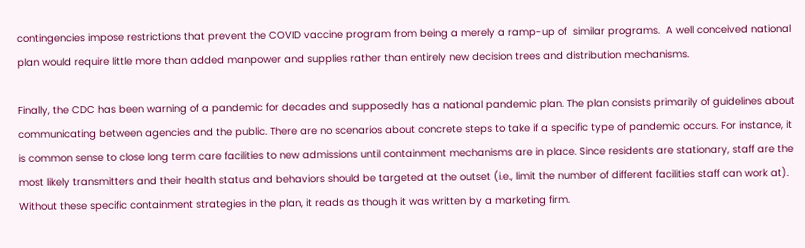contingencies impose restrictions that prevent the COVID vaccine program from being a merely a ramp-up of  similar programs.  A well conceived national plan would require little more than added manpower and supplies rather than entirely new decision trees and distribution mechanisms.

Finally, the CDC has been warning of a pandemic for decades and supposedly has a national pandemic plan. The plan consists primarily of guidelines about communicating between agencies and the public. There are no scenarios about concrete steps to take if a specific type of pandemic occurs. For instance, it is common sense to close long term care facilities to new admissions until containment mechanisms are in place. Since residents are stationary, staff are the most likely transmitters and their health status and behaviors should be targeted at the outset (i.e., limit the number of different facilities staff can work at). Without these specific containment strategies in the plan, it reads as though it was written by a marketing firm.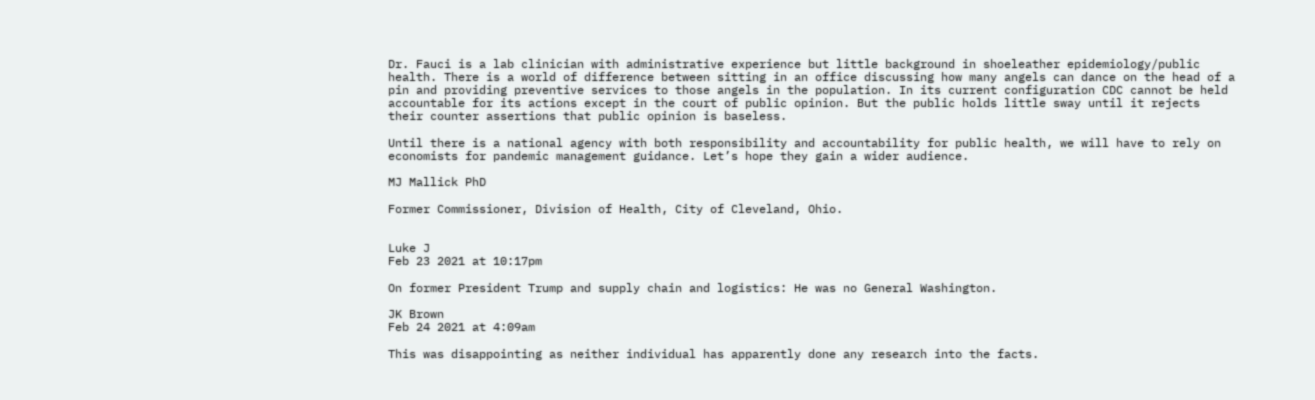Dr. Fauci is a lab clinician with administrative experience but little background in shoeleather epidemiology/public health. There is a world of difference between sitting in an office discussing how many angels can dance on the head of a pin and providing preventive services to those angels in the population. In its current configuration CDC cannot be held accountable for its actions except in the court of public opinion. But the public holds little sway until it rejects their counter assertions that public opinion is baseless.

Until there is a national agency with both responsibility and accountability for public health, we will have to rely on economists for pandemic management guidance. Let’s hope they gain a wider audience.

MJ Mallick PhD

Former Commissioner, Division of Health, City of Cleveland, Ohio.


Luke J
Feb 23 2021 at 10:17pm

On former President Trump and supply chain and logistics: He was no General Washington.

JK Brown
Feb 24 2021 at 4:09am

This was disappointing as neither individual has apparently done any research into the facts.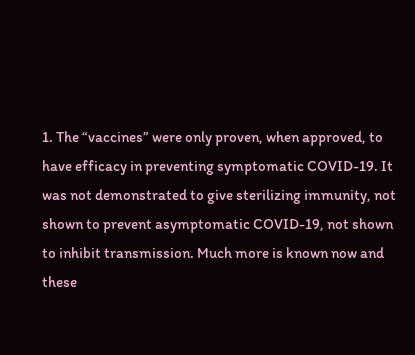1. The “vaccines” were only proven, when approved, to have efficacy in preventing symptomatic COVID-19. It was not demonstrated to give sterilizing immunity, not shown to prevent asymptomatic COVID-19, not shown to inhibit transmission. Much more is known now and these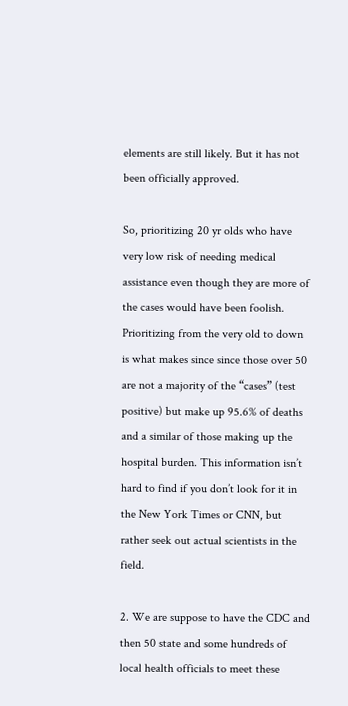elements are still likely. But it has not been officially approved.

So, prioritizing 20 yr olds who have very low risk of needing medical assistance even though they are more of the cases would have been foolish. Prioritizing from the very old to down is what makes since since those over 50 are not a majority of the “cases” (test positive) but make up 95.6% of deaths and a similar of those making up the hospital burden. This information isn’t hard to find if you don’t look for it in the New York Times or CNN, but rather seek out actual scientists in the field.

2. We are suppose to have the CDC and then 50 state and some hundreds of local health officials to meet these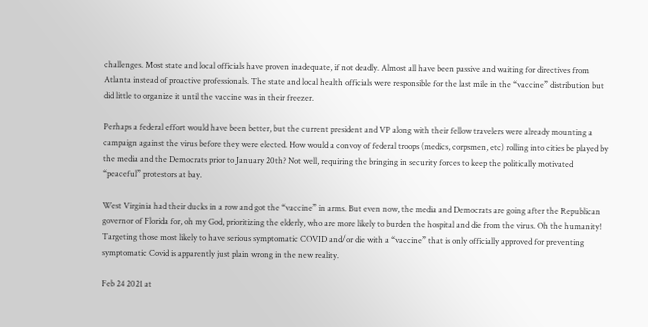challenges. Most state and local officials have proven inadequate, if not deadly. Almost all have been passive and waiting for directives from Atlanta instead of proactive professionals. The state and local health officials were responsible for the last mile in the “vaccine” distribution but did little to organize it until the vaccine was in their freezer.

Perhaps a federal effort would have been better, but the current president and VP along with their fellow travelers were already mounting a campaign against the virus before they were elected. How would a convoy of federal troops (medics, corpsmen, etc) rolling into cities be played by the media and the Democrats prior to January 20th? Not well, requiring the bringing in security forces to keep the politically motivated “peaceful” protestors at bay.

West Virginia had their ducks in a row and got the “vaccine” in arms. But even now, the media and Democrats are going after the Republican governor of Florida for, oh my God, prioritizing the elderly, who are more likely to burden the hospital and die from the virus. Oh the humanity! Targeting those most likely to have serious symptomatic COVID and/or die with a “vaccine” that is only officially approved for preventing symptomatic Covid is apparently just plain wrong in the new reality.

Feb 24 2021 at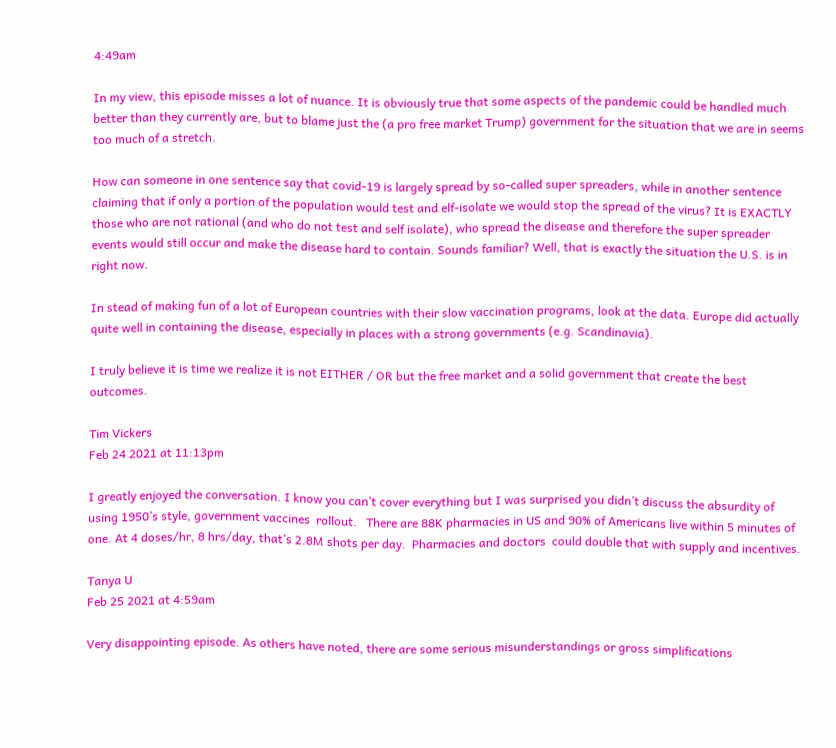4:49am

In my view, this episode misses a lot of nuance. It is obviously true that some aspects of the pandemic could be handled much better than they currently are, but to blame just the (a pro free market Trump) government for the situation that we are in seems too much of a stretch.

How can someone in one sentence say that covid-19 is largely spread by so-called super spreaders, while in another sentence claiming that if only a portion of the population would test and elf-isolate we would stop the spread of the virus? It is EXACTLY those who are not rational (and who do not test and self isolate), who spread the disease and therefore the super spreader events would still occur and make the disease hard to contain. Sounds familiar? Well, that is exactly the situation the U.S. is in right now.

In stead of making fun of a lot of European countries with their slow vaccination programs, look at the data. Europe did actually quite well in containing the disease, especially in places with a strong governments (e.g. Scandinavia).

I truly believe it is time we realize it is not EITHER / OR but the free market and a solid government that create the best outcomes.

Tim Vickers
Feb 24 2021 at 11:13pm

I greatly enjoyed the conversation. I know you can’t cover everything but I was surprised you didn’t discuss the absurdity of using 1950’s style, government vaccines  rollout.   There are 88K pharmacies in US and 90% of Americans live within 5 minutes of one. At 4 doses/hr, 8 hrs/day, that’s 2.8M shots per day.  Pharmacies and doctors  could double that with supply and incentives.

Tanya U
Feb 25 2021 at 4:59am

Very disappointing episode. As others have noted, there are some serious misunderstandings or gross simplifications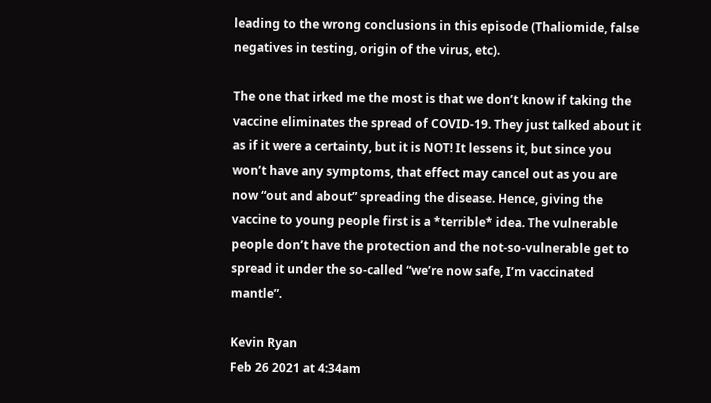leading to the wrong conclusions in this episode (Thaliomide, false negatives in testing, origin of the virus, etc).

The one that irked me the most is that we don’t know if taking the vaccine eliminates the spread of COVID-19. They just talked about it as if it were a certainty, but it is NOT! It lessens it, but since you won’t have any symptoms, that effect may cancel out as you are now “out and about” spreading the disease. Hence, giving the vaccine to young people first is a *terrible* idea. The vulnerable people don’t have the protection and the not-so-vulnerable get to spread it under the so-called “we’re now safe, I’m vaccinated mantle”.

Kevin Ryan
Feb 26 2021 at 4:34am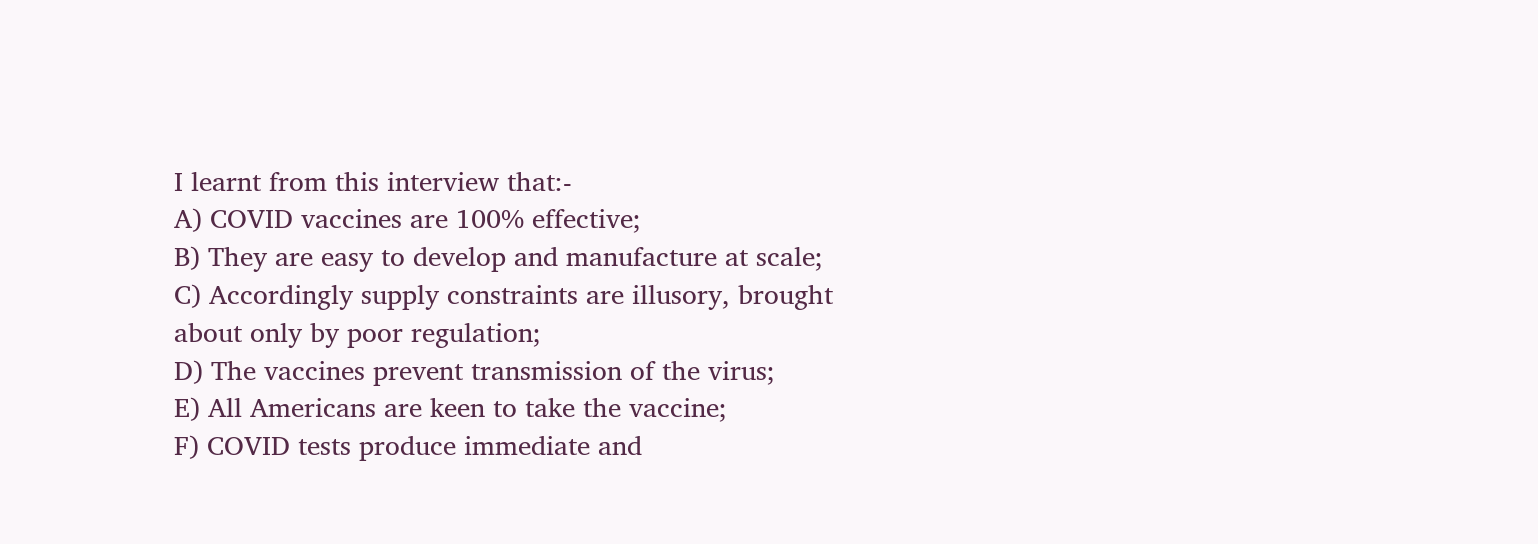I learnt from this interview that:-
A) COVID vaccines are 100% effective;
B) They are easy to develop and manufacture at scale;
C) Accordingly supply constraints are illusory, brought about only by poor regulation;
D) The vaccines prevent transmission of the virus;
E) All Americans are keen to take the vaccine;
F) COVID tests produce immediate and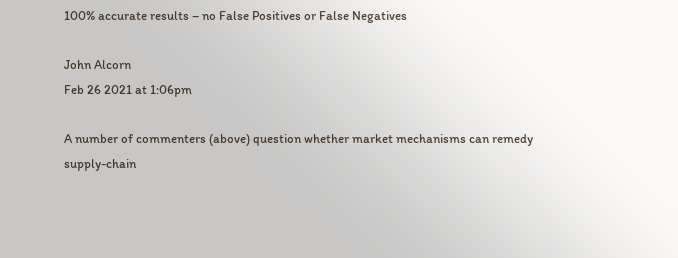100% accurate results – no False Positives or False Negatives

John Alcorn
Feb 26 2021 at 1:06pm

A number of commenters (above) question whether market mechanisms can remedy supply-chain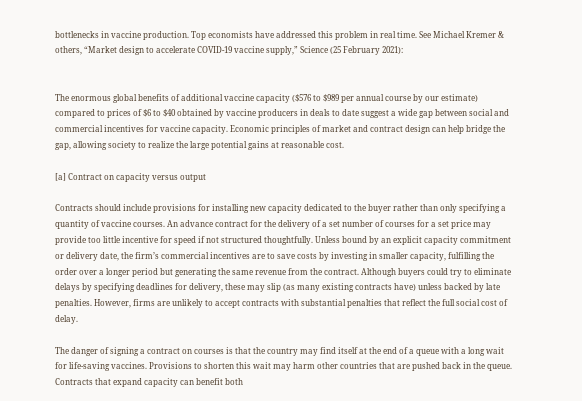bottlenecks in vaccine production. Top economists have addressed this problem in real time. See Michael Kremer & others, “Market design to accelerate COVID-19 vaccine supply,” Science (25 February 2021):


The enormous global benefits of additional vaccine capacity ($576 to $989 per annual course by our estimate) compared to prices of $6 to $40 obtained by vaccine producers in deals to date suggest a wide gap between social and commercial incentives for vaccine capacity. Economic principles of market and contract design can help bridge the gap, allowing society to realize the large potential gains at reasonable cost.

[a] Contract on capacity versus output

Contracts should include provisions for installing new capacity dedicated to the buyer rather than only specifying a quantity of vaccine courses. An advance contract for the delivery of a set number of courses for a set price may provide too little incentive for speed if not structured thoughtfully. Unless bound by an explicit capacity commitment or delivery date, the firm’s commercial incentives are to save costs by investing in smaller capacity, fulfilling the order over a longer period but generating the same revenue from the contract. Although buyers could try to eliminate delays by specifying deadlines for delivery, these may slip (as many existing contracts have) unless backed by late penalties. However, firms are unlikely to accept contracts with substantial penalties that reflect the full social cost of delay.

The danger of signing a contract on courses is that the country may find itself at the end of a queue with a long wait for life-saving vaccines. Provisions to shorten this wait may harm other countries that are pushed back in the queue. Contracts that expand capacity can benefit both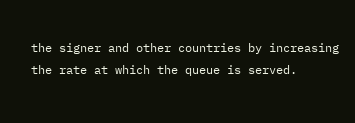the signer and other countries by increasing the rate at which the queue is served.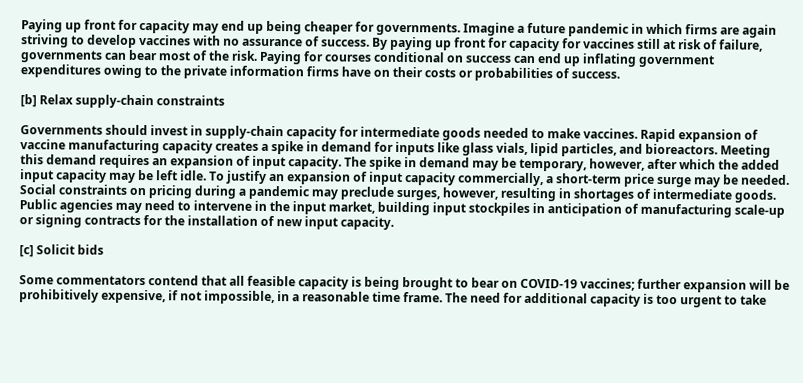Paying up front for capacity may end up being cheaper for governments. Imagine a future pandemic in which firms are again striving to develop vaccines with no assurance of success. By paying up front for capacity for vaccines still at risk of failure, governments can bear most of the risk. Paying for courses conditional on success can end up inflating government expenditures owing to the private information firms have on their costs or probabilities of success.

[b] Relax supply-chain constraints

Governments should invest in supply-chain capacity for intermediate goods needed to make vaccines. Rapid expansion of vaccine manufacturing capacity creates a spike in demand for inputs like glass vials, lipid particles, and bioreactors. Meeting this demand requires an expansion of input capacity. The spike in demand may be temporary, however, after which the added input capacity may be left idle. To justify an expansion of input capacity commercially, a short-term price surge may be needed. Social constraints on pricing during a pandemic may preclude surges, however, resulting in shortages of intermediate goods. Public agencies may need to intervene in the input market, building input stockpiles in anticipation of manufacturing scale-up or signing contracts for the installation of new input capacity.

[c] Solicit bids

Some commentators contend that all feasible capacity is being brought to bear on COVID-19 vaccines; further expansion will be prohibitively expensive, if not impossible, in a reasonable time frame. The need for additional capacity is too urgent to take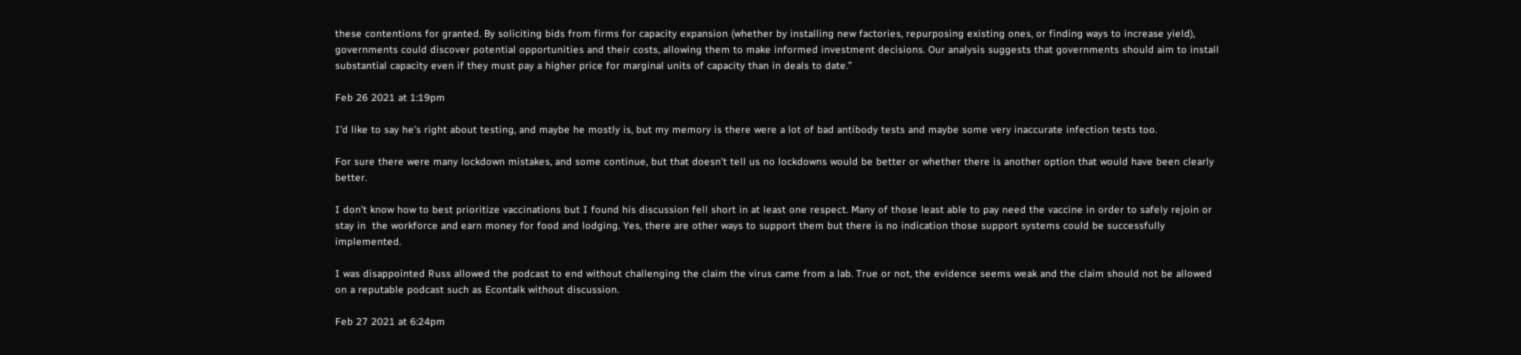these contentions for granted. By soliciting bids from firms for capacity expansion (whether by installing new factories, repurposing existing ones, or finding ways to increase yield), governments could discover potential opportunities and their costs, allowing them to make informed investment decisions. Our analysis suggests that governments should aim to install substantial capacity even if they must pay a higher price for marginal units of capacity than in deals to date.”

Feb 26 2021 at 1:19pm

I’d like to say he’s right about testing, and maybe he mostly is, but my memory is there were a lot of bad antibody tests and maybe some very inaccurate infection tests too.

For sure there were many lockdown mistakes, and some continue, but that doesn’t tell us no lockdowns would be better or whether there is another option that would have been clearly better.

I don’t know how to best prioritize vaccinations but I found his discussion fell short in at least one respect. Many of those least able to pay need the vaccine in order to safely rejoin or stay in  the workforce and earn money for food and lodging. Yes, there are other ways to support them but there is no indication those support systems could be successfully implemented.

I was disappointed Russ allowed the podcast to end without challenging the claim the virus came from a lab. True or not, the evidence seems weak and the claim should not be allowed on a reputable podcast such as Econtalk without discussion.

Feb 27 2021 at 6:24pm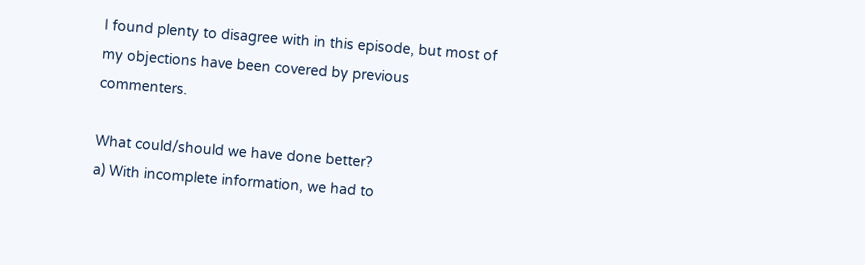I found plenty to disagree with in this episode, but most of my objections have been covered by previous commenters.

What could/should we have done better?
a) With incomplete information, we had to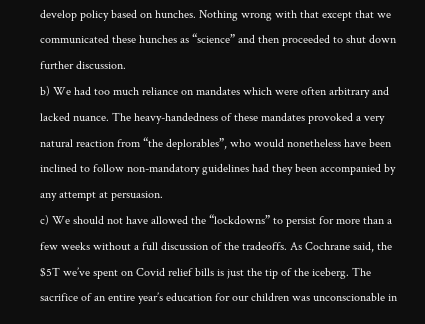develop policy based on hunches. Nothing wrong with that except that we communicated these hunches as “science” and then proceeded to shut down further discussion.
b) We had too much reliance on mandates which were often arbitrary and lacked nuance. The heavy-handedness of these mandates provoked a very natural reaction from “the deplorables”, who would nonetheless have been inclined to follow non-mandatory guidelines had they been accompanied by any attempt at persuasion.
c) We should not have allowed the “lockdowns” to persist for more than a few weeks without a full discussion of the tradeoffs. As Cochrane said, the $5T we’ve spent on Covid relief bills is just the tip of the iceberg. The sacrifice of an entire year’s education for our children was unconscionable in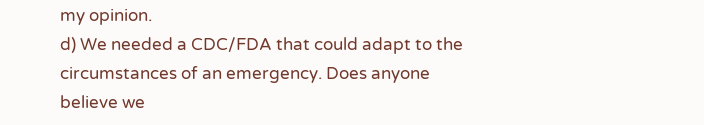my opinion.
d) We needed a CDC/FDA that could adapt to the circumstances of an emergency. Does anyone believe we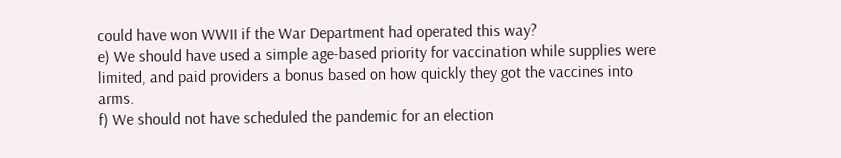could have won WWII if the War Department had operated this way?
e) We should have used a simple age-based priority for vaccination while supplies were limited, and paid providers a bonus based on how quickly they got the vaccines into arms.
f) We should not have scheduled the pandemic for an election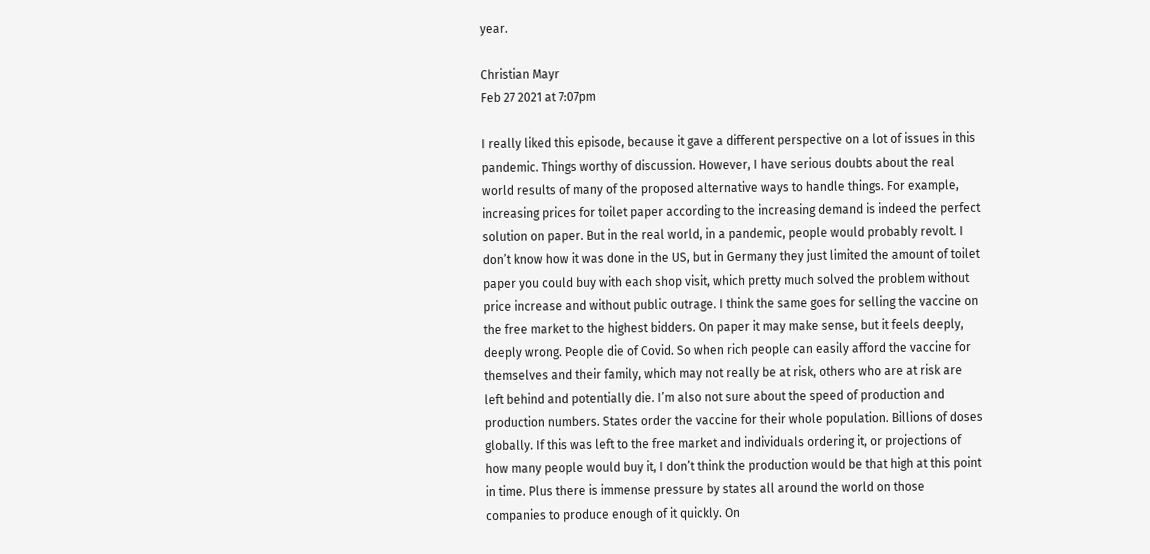year.

Christian Mayr
Feb 27 2021 at 7:07pm

I really liked this episode, because it gave a different perspective on a lot of issues in this pandemic. Things worthy of discussion. However, I have serious doubts about the real world results of many of the proposed alternative ways to handle things. For example, increasing prices for toilet paper according to the increasing demand is indeed the perfect solution on paper. But in the real world, in a pandemic, people would probably revolt. I don’t know how it was done in the US, but in Germany they just limited the amount of toilet paper you could buy with each shop visit, which pretty much solved the problem without price increase and without public outrage. I think the same goes for selling the vaccine on the free market to the highest bidders. On paper it may make sense, but it feels deeply, deeply wrong. People die of Covid. So when rich people can easily afford the vaccine for themselves and their family, which may not really be at risk, others who are at risk are left behind and potentially die. I’m also not sure about the speed of production and production numbers. States order the vaccine for their whole population. Billions of doses globally. If this was left to the free market and individuals ordering it, or projections of how many people would buy it, I don’t think the production would be that high at this point in time. Plus there is immense pressure by states all around the world on those companies to produce enough of it quickly. On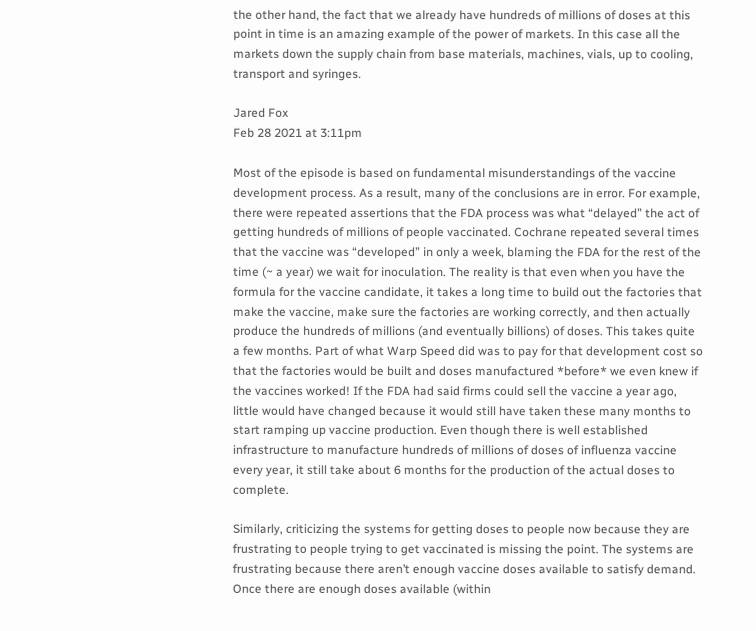the other hand, the fact that we already have hundreds of millions of doses at this point in time is an amazing example of the power of markets. In this case all the markets down the supply chain from base materials, machines, vials, up to cooling, transport and syringes.

Jared Fox
Feb 28 2021 at 3:11pm

Most of the episode is based on fundamental misunderstandings of the vaccine development process. As a result, many of the conclusions are in error. For example, there were repeated assertions that the FDA process was what “delayed” the act of getting hundreds of millions of people vaccinated. Cochrane repeated several times that the vaccine was “developed” in only a week, blaming the FDA for the rest of the time (~ a year) we wait for inoculation. The reality is that even when you have the formula for the vaccine candidate, it takes a long time to build out the factories that make the vaccine, make sure the factories are working correctly, and then actually produce the hundreds of millions (and eventually billions) of doses. This takes quite a few months. Part of what Warp Speed did was to pay for that development cost so that the factories would be built and doses manufactured *before* we even knew if the vaccines worked! If the FDA had said firms could sell the vaccine a year ago, little would have changed because it would still have taken these many months to start ramping up vaccine production. Even though there is well established infrastructure to manufacture hundreds of millions of doses of influenza vaccine every year, it still take about 6 months for the production of the actual doses to complete.

Similarly, criticizing the systems for getting doses to people now because they are frustrating to people trying to get vaccinated is missing the point. The systems are frustrating because there aren’t enough vaccine doses available to satisfy demand. Once there are enough doses available (within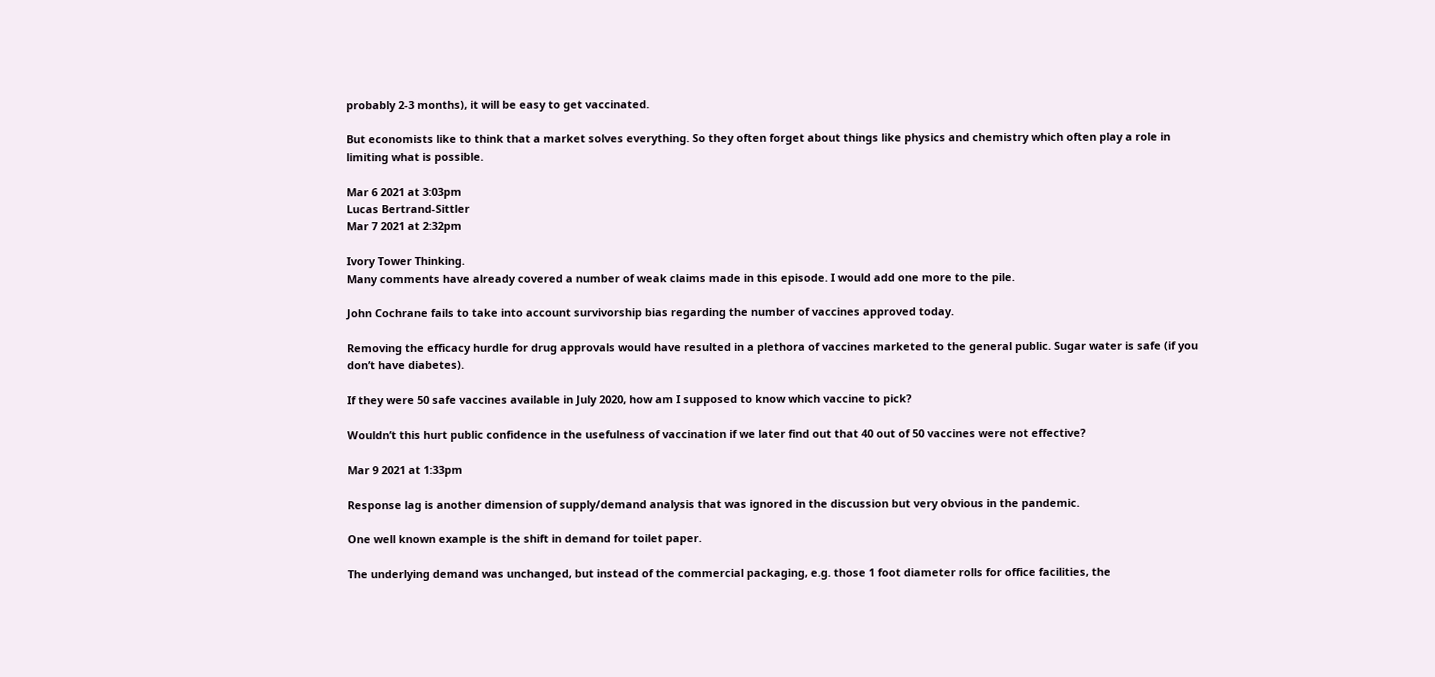probably 2-3 months), it will be easy to get vaccinated.

But economists like to think that a market solves everything. So they often forget about things like physics and chemistry which often play a role in limiting what is possible.

Mar 6 2021 at 3:03pm
Lucas Bertrand-Sittler
Mar 7 2021 at 2:32pm

Ivory Tower Thinking.
Many comments have already covered a number of weak claims made in this episode. I would add one more to the pile.

John Cochrane fails to take into account survivorship bias regarding the number of vaccines approved today.

Removing the efficacy hurdle for drug approvals would have resulted in a plethora of vaccines marketed to the general public. Sugar water is safe (if you don’t have diabetes).

If they were 50 safe vaccines available in July 2020, how am I supposed to know which vaccine to pick?

Wouldn’t this hurt public confidence in the usefulness of vaccination if we later find out that 40 out of 50 vaccines were not effective?

Mar 9 2021 at 1:33pm

Response lag is another dimension of supply/demand analysis that was ignored in the discussion but very obvious in the pandemic.

One well known example is the shift in demand for toilet paper.

The underlying demand was unchanged, but instead of the commercial packaging, e.g. those 1 foot diameter rolls for office facilities, the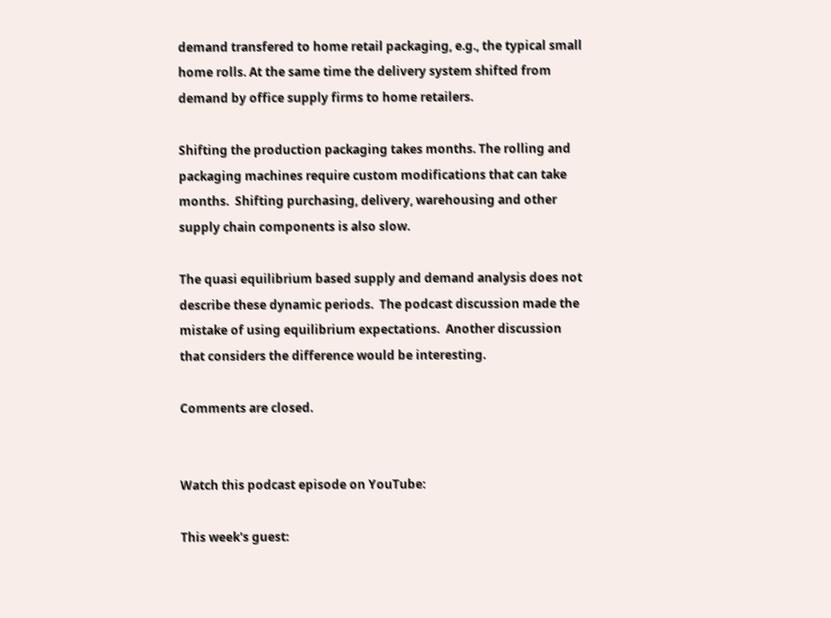demand transfered to home retail packaging, e.g., the typical small home rolls. At the same time the delivery system shifted from demand by office supply firms to home retailers.

Shifting the production packaging takes months. The rolling and packaging machines require custom modifications that can take months.  Shifting purchasing, delivery, warehousing and other supply chain components is also slow.

The quasi equilibrium based supply and demand analysis does not describe these dynamic periods.  The podcast discussion made the mistake of using equilibrium expectations.  Another discussion that considers the difference would be interesting.

Comments are closed.


Watch this podcast episode on YouTube:

This week's guest: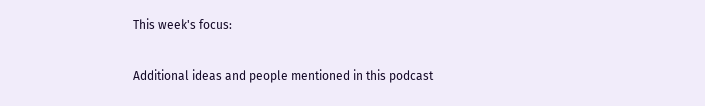This week's focus:

Additional ideas and people mentioned in this podcast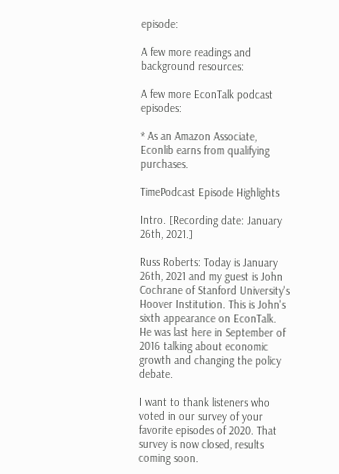episode:

A few more readings and background resources:

A few more EconTalk podcast episodes:

* As an Amazon Associate, Econlib earns from qualifying purchases.

TimePodcast Episode Highlights

Intro. [Recording date: January 26th, 2021.]

Russ Roberts: Today is January 26th, 2021 and my guest is John Cochrane of Stanford University's Hoover Institution. This is John's sixth appearance on EconTalk. He was last here in September of 2016 talking about economic growth and changing the policy debate.

I want to thank listeners who voted in our survey of your favorite episodes of 2020. That survey is now closed, results coming soon.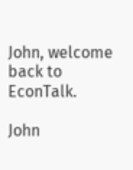John, welcome back to EconTalk.

John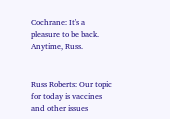Cochrane: It's a pleasure to be back. Anytime, Russ.


Russ Roberts: Our topic for today is vaccines and other issues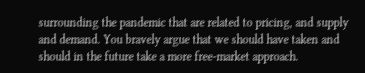surrounding the pandemic that are related to pricing, and supply and demand. You bravely argue that we should have taken and should in the future take a more free-market approach.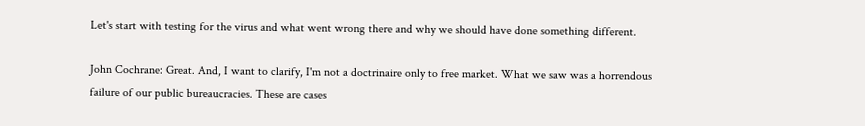Let's start with testing for the virus and what went wrong there and why we should have done something different.

John Cochrane: Great. And, I want to clarify, I'm not a doctrinaire only to free market. What we saw was a horrendous failure of our public bureaucracies. These are cases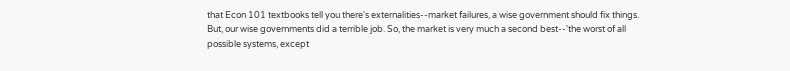that Econ 101 textbooks tell you there's externalities--market failures, a wise government should fix things. But, our wise governments did a terrible job. So, the market is very much a second best--'the worst of all possible systems, except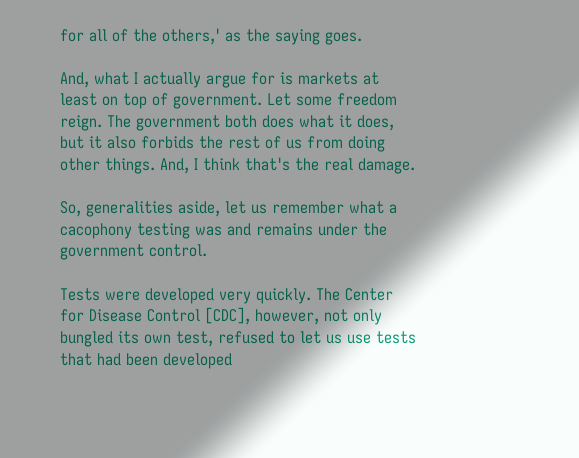for all of the others,' as the saying goes.

And, what I actually argue for is markets at least on top of government. Let some freedom reign. The government both does what it does, but it also forbids the rest of us from doing other things. And, I think that's the real damage.

So, generalities aside, let us remember what a cacophony testing was and remains under the government control.

Tests were developed very quickly. The Center for Disease Control [CDC], however, not only bungled its own test, refused to let us use tests that had been developed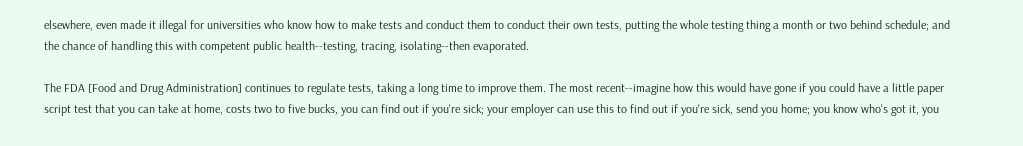elsewhere, even made it illegal for universities who know how to make tests and conduct them to conduct their own tests, putting the whole testing thing a month or two behind schedule; and the chance of handling this with competent public health--testing, tracing, isolating--then evaporated.

The FDA [Food and Drug Administration] continues to regulate tests, taking a long time to improve them. The most recent--imagine how this would have gone if you could have a little paper script test that you can take at home, costs two to five bucks, you can find out if you're sick; your employer can use this to find out if you're sick, send you home; you know who's got it, you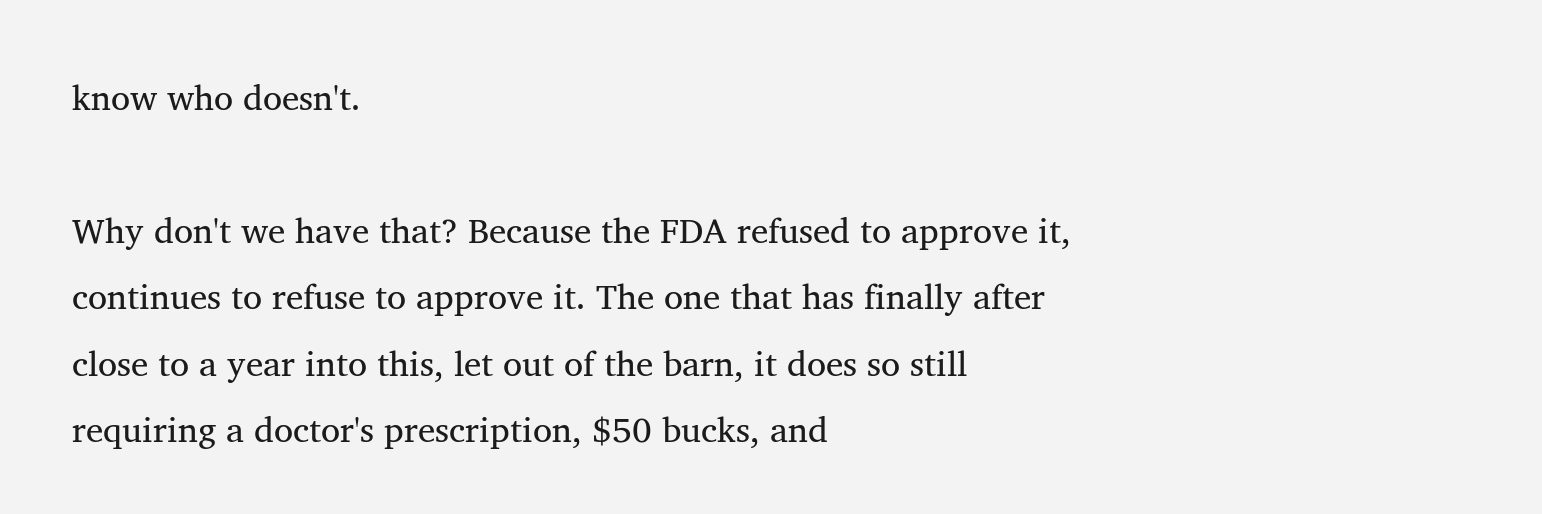know who doesn't.

Why don't we have that? Because the FDA refused to approve it, continues to refuse to approve it. The one that has finally after close to a year into this, let out of the barn, it does so still requiring a doctor's prescription, $50 bucks, and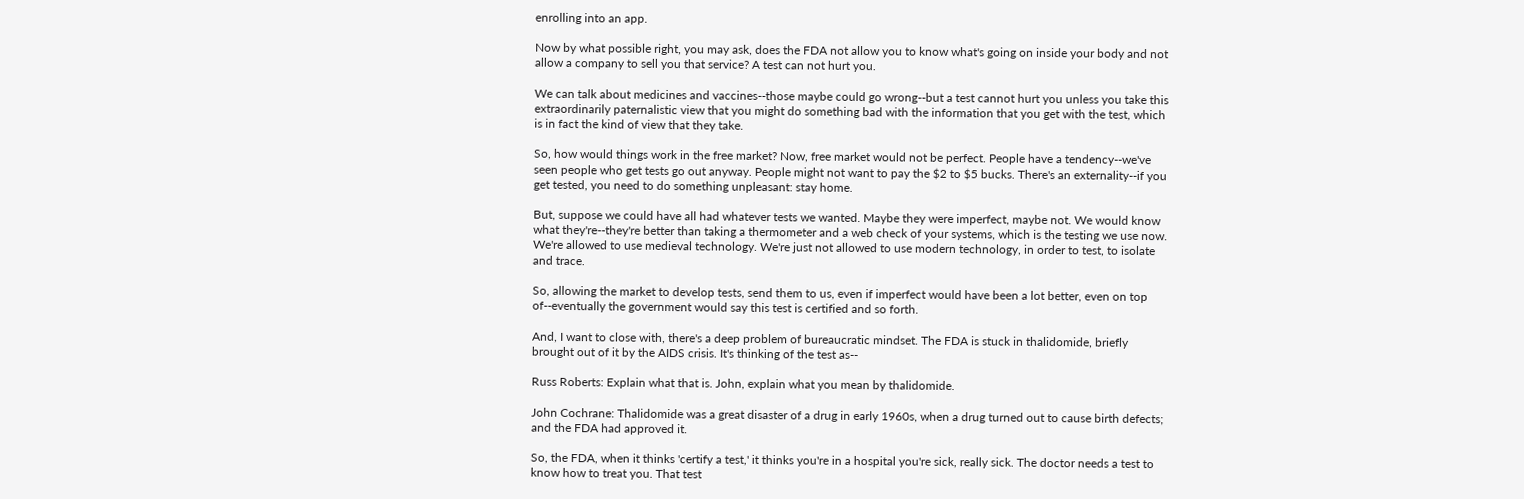enrolling into an app.

Now by what possible right, you may ask, does the FDA not allow you to know what's going on inside your body and not allow a company to sell you that service? A test can not hurt you.

We can talk about medicines and vaccines--those maybe could go wrong--but a test cannot hurt you unless you take this extraordinarily paternalistic view that you might do something bad with the information that you get with the test, which is in fact the kind of view that they take.

So, how would things work in the free market? Now, free market would not be perfect. People have a tendency--we've seen people who get tests go out anyway. People might not want to pay the $2 to $5 bucks. There's an externality--if you get tested, you need to do something unpleasant: stay home.

But, suppose we could have all had whatever tests we wanted. Maybe they were imperfect, maybe not. We would know what they're--they're better than taking a thermometer and a web check of your systems, which is the testing we use now. We're allowed to use medieval technology. We're just not allowed to use modern technology, in order to test, to isolate and trace.

So, allowing the market to develop tests, send them to us, even if imperfect would have been a lot better, even on top of--eventually the government would say this test is certified and so forth.

And, I want to close with, there's a deep problem of bureaucratic mindset. The FDA is stuck in thalidomide, briefly brought out of it by the AIDS crisis. It's thinking of the test as--

Russ Roberts: Explain what that is. John, explain what you mean by thalidomide.

John Cochrane: Thalidomide was a great disaster of a drug in early 1960s, when a drug turned out to cause birth defects; and the FDA had approved it.

So, the FDA, when it thinks 'certify a test,' it thinks you're in a hospital you're sick, really sick. The doctor needs a test to know how to treat you. That test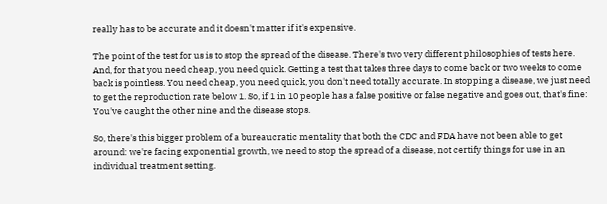really has to be accurate and it doesn't matter if it's expensive.

The point of the test for us is to stop the spread of the disease. There's two very different philosophies of tests here. And, for that you need cheap, you need quick. Getting a test that takes three days to come back or two weeks to come back is pointless. You need cheap, you need quick, you don't need totally accurate. In stopping a disease, we just need to get the reproduction rate below 1. So, if 1 in 10 people has a false positive or false negative and goes out, that's fine: You've caught the other nine and the disease stops.

So, there's this bigger problem of a bureaucratic mentality that both the CDC and FDA have not been able to get around: we're facing exponential growth, we need to stop the spread of a disease, not certify things for use in an individual treatment setting.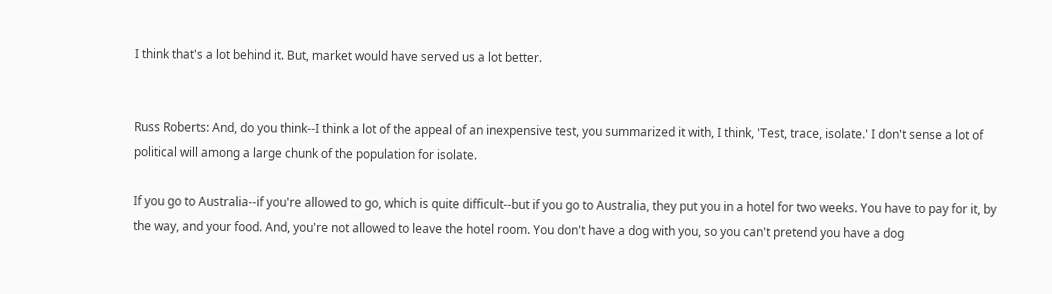I think that's a lot behind it. But, market would have served us a lot better.


Russ Roberts: And, do you think--I think a lot of the appeal of an inexpensive test, you summarized it with, I think, 'Test, trace, isolate.' I don't sense a lot of political will among a large chunk of the population for isolate.

If you go to Australia--if you're allowed to go, which is quite difficult--but if you go to Australia, they put you in a hotel for two weeks. You have to pay for it, by the way, and your food. And, you're not allowed to leave the hotel room. You don't have a dog with you, so you can't pretend you have a dog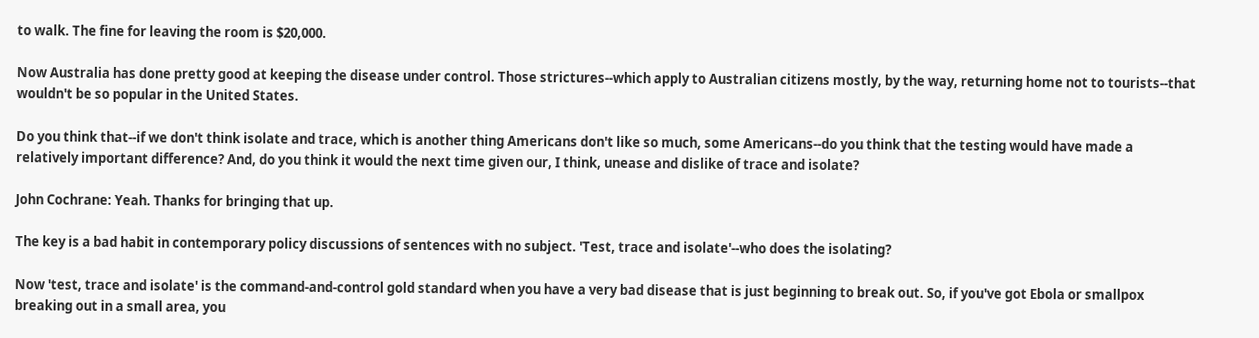to walk. The fine for leaving the room is $20,000.

Now Australia has done pretty good at keeping the disease under control. Those strictures--which apply to Australian citizens mostly, by the way, returning home not to tourists--that wouldn't be so popular in the United States.

Do you think that--if we don't think isolate and trace, which is another thing Americans don't like so much, some Americans--do you think that the testing would have made a relatively important difference? And, do you think it would the next time given our, I think, unease and dislike of trace and isolate?

John Cochrane: Yeah. Thanks for bringing that up.

The key is a bad habit in contemporary policy discussions of sentences with no subject. 'Test, trace and isolate'--who does the isolating?

Now 'test, trace and isolate' is the command-and-control gold standard when you have a very bad disease that is just beginning to break out. So, if you've got Ebola or smallpox breaking out in a small area, you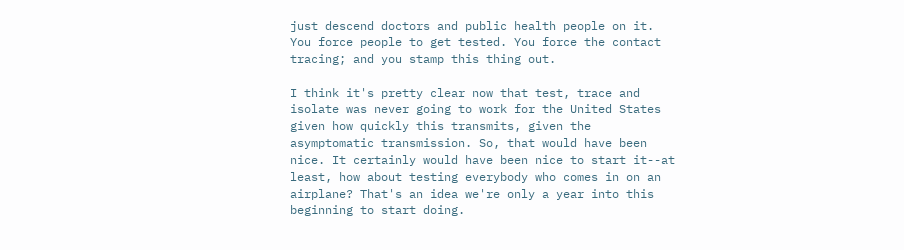just descend doctors and public health people on it. You force people to get tested. You force the contact tracing; and you stamp this thing out.

I think it's pretty clear now that test, trace and isolate was never going to work for the United States given how quickly this transmits, given the asymptomatic transmission. So, that would have been nice. It certainly would have been nice to start it--at least, how about testing everybody who comes in on an airplane? That's an idea we're only a year into this beginning to start doing.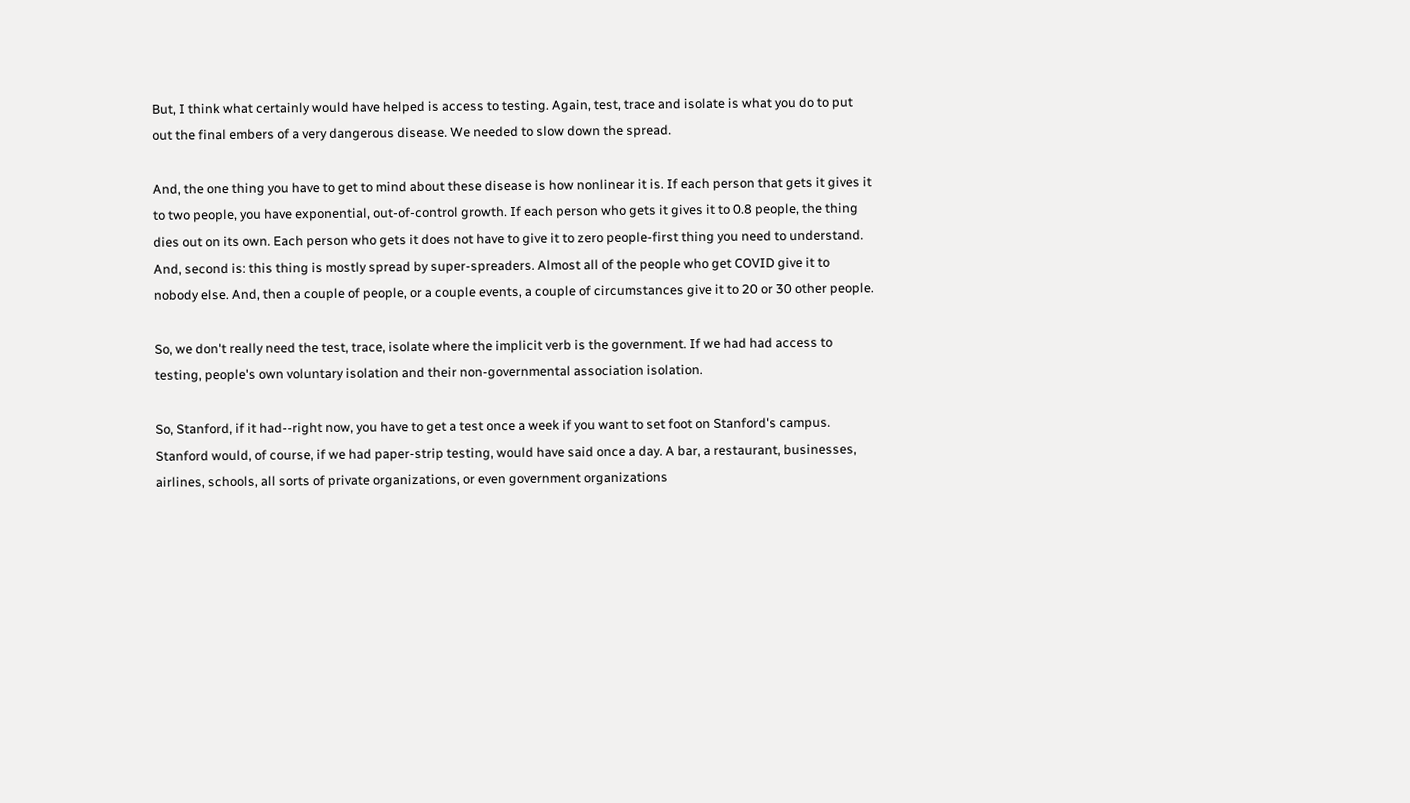But, I think what certainly would have helped is access to testing. Again, test, trace and isolate is what you do to put out the final embers of a very dangerous disease. We needed to slow down the spread.

And, the one thing you have to get to mind about these disease is how nonlinear it is. If each person that gets it gives it to two people, you have exponential, out-of-control growth. If each person who gets it gives it to 0.8 people, the thing dies out on its own. Each person who gets it does not have to give it to zero people-first thing you need to understand. And, second is: this thing is mostly spread by super-spreaders. Almost all of the people who get COVID give it to nobody else. And, then a couple of people, or a couple events, a couple of circumstances give it to 20 or 30 other people.

So, we don't really need the test, trace, isolate where the implicit verb is the government. If we had had access to testing, people's own voluntary isolation and their non-governmental association isolation.

So, Stanford, if it had--right now, you have to get a test once a week if you want to set foot on Stanford's campus. Stanford would, of course, if we had paper-strip testing, would have said once a day. A bar, a restaurant, businesses, airlines, schools, all sorts of private organizations, or even government organizations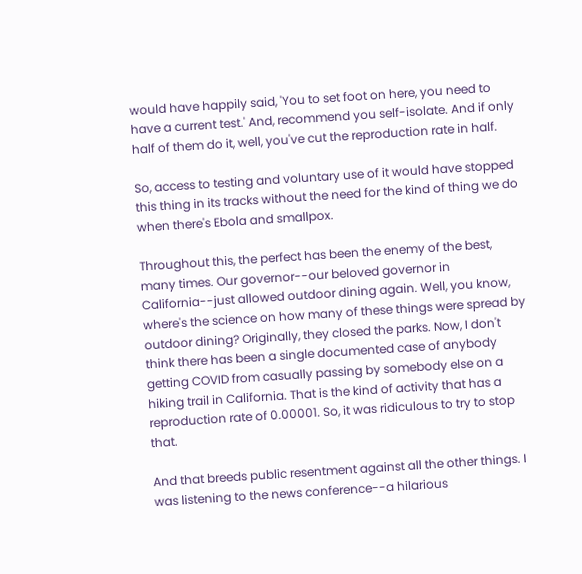would have happily said, 'You to set foot on here, you need to have a current test.' And, recommend you self-isolate. And if only half of them do it, well, you've cut the reproduction rate in half.

So, access to testing and voluntary use of it would have stopped this thing in its tracks without the need for the kind of thing we do when there's Ebola and smallpox.

Throughout this, the perfect has been the enemy of the best, many times. Our governor--our beloved governor in California--just allowed outdoor dining again. Well, you know, where's the science on how many of these things were spread by outdoor dining? Originally, they closed the parks. Now, I don't think there has been a single documented case of anybody getting COVID from casually passing by somebody else on a hiking trail in California. That is the kind of activity that has a reproduction rate of 0.00001. So, it was ridiculous to try to stop that.

And that breeds public resentment against all the other things. I was listening to the news conference--a hilarious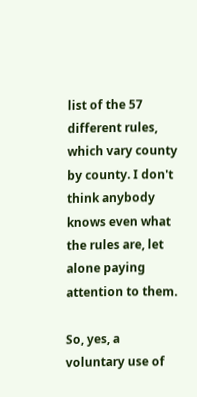list of the 57 different rules, which vary county by county. I don't think anybody knows even what the rules are, let alone paying attention to them.

So, yes, a voluntary use of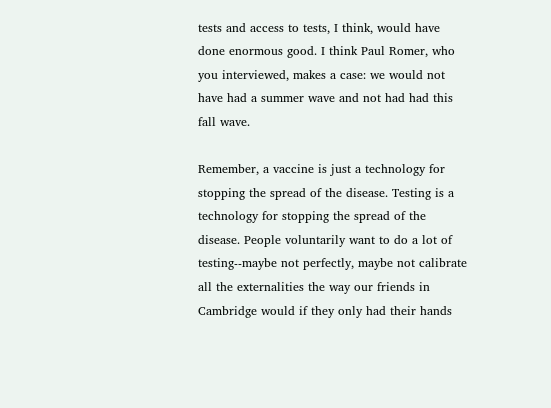tests and access to tests, I think, would have done enormous good. I think Paul Romer, who you interviewed, makes a case: we would not have had a summer wave and not had had this fall wave.

Remember, a vaccine is just a technology for stopping the spread of the disease. Testing is a technology for stopping the spread of the disease. People voluntarily want to do a lot of testing--maybe not perfectly, maybe not calibrate all the externalities the way our friends in Cambridge would if they only had their hands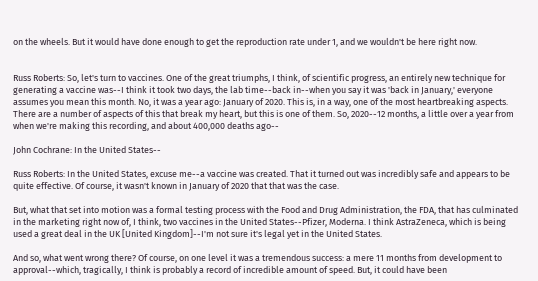on the wheels. But it would have done enough to get the reproduction rate under 1, and we wouldn't be here right now.


Russ Roberts: So, let's turn to vaccines. One of the great triumphs, I think, of scientific progress, an entirely new technique for generating a vaccine was--I think it took two days, the lab time--back in--when you say it was 'back in January,' everyone assumes you mean this month. No, it was a year ago: January of 2020. This is, in a way, one of the most heartbreaking aspects. There are a number of aspects of this that break my heart, but this is one of them. So, 2020--12 months, a little over a year from when we're making this recording, and about 400,000 deaths ago--

John Cochrane: In the United States--

Russ Roberts: In the United States, excuse me--a vaccine was created. That it turned out was incredibly safe and appears to be quite effective. Of course, it wasn't known in January of 2020 that that was the case.

But, what that set into motion was a formal testing process with the Food and Drug Administration, the FDA, that has culminated in the marketing right now of, I think, two vaccines in the United States--Pfizer, Moderna. I think AstraZeneca, which is being used a great deal in the UK [United Kingdom]--I'm not sure it's legal yet in the United States.

And so, what went wrong there? Of course, on one level it was a tremendous success: a mere 11 months from development to approval--which, tragically, I think is probably a record of incredible amount of speed. But, it could have been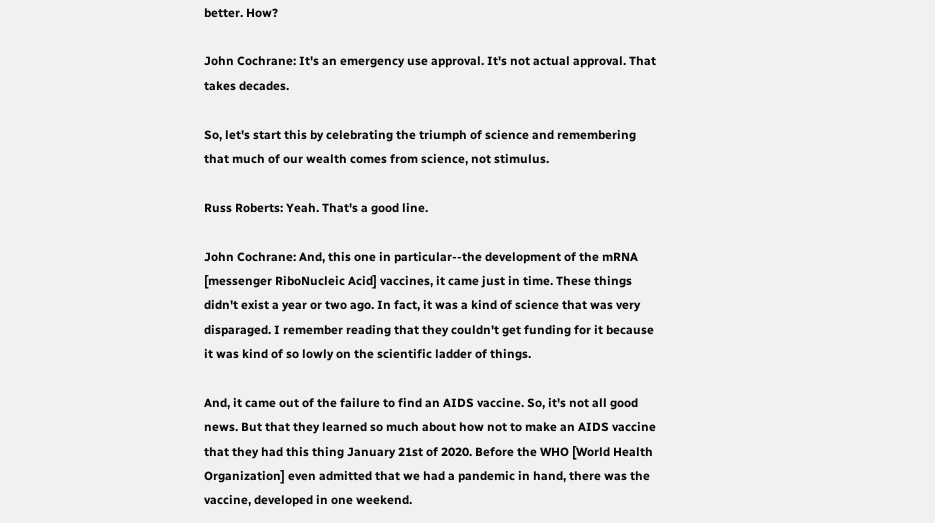better. How?

John Cochrane: It's an emergency use approval. It's not actual approval. That takes decades.

So, let's start this by celebrating the triumph of science and remembering that much of our wealth comes from science, not stimulus.

Russ Roberts: Yeah. That's a good line.

John Cochrane: And, this one in particular--the development of the mRNA [messenger RiboNucleic Acid] vaccines, it came just in time. These things didn't exist a year or two ago. In fact, it was a kind of science that was very disparaged. I remember reading that they couldn't get funding for it because it was kind of so lowly on the scientific ladder of things.

And, it came out of the failure to find an AIDS vaccine. So, it's not all good news. But that they learned so much about how not to make an AIDS vaccine that they had this thing January 21st of 2020. Before the WHO [World Health Organization] even admitted that we had a pandemic in hand, there was the vaccine, developed in one weekend.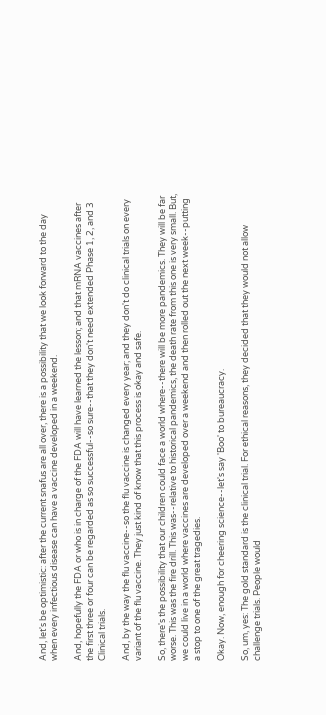And, let's be optimistic: after the current snafus are all over, there is a possibility that we look forward to the day when every infectious disease can have a vaccine developed in a weekend.

And, hopefully the FDA or who is in charge of the FDA will have learned the lesson; and that mRNA vaccines after the first three or four can be regarded as so successful--so sure--that they don't need extended Phase 1, 2, and 3 Clinical trials.

And, by the way the flu vaccine--so the flu vaccine is changed every year; and they don't do clinical trials on every variant of the flu vaccine. They just kind of know that this process is okay and safe.

So, there's the possibility that our children could face a world where--there will be more pandemics. They will be far worse. This was the fire drill. This was--relative to historical pandemics, the death rate from this one is very small. But, we could live in a world where vaccines are developed over a weekend and then rolled out the next week--putting a stop to one of the great tragedies.

Okay. Now, enough for cheering science--let's say 'Boo' to bureaucracy.

So, um, yes: The gold standard is the clinical trial. For ethical reasons, they decided that they would not allow challenge trials. People would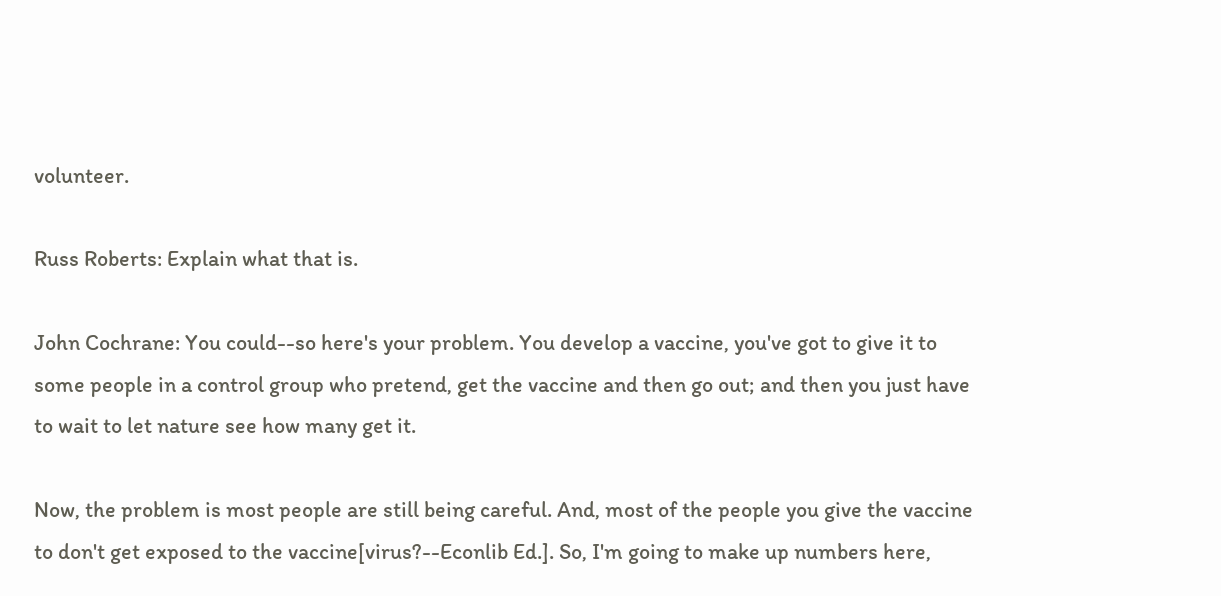volunteer.

Russ Roberts: Explain what that is.

John Cochrane: You could--so here's your problem. You develop a vaccine, you've got to give it to some people in a control group who pretend, get the vaccine and then go out; and then you just have to wait to let nature see how many get it.

Now, the problem is most people are still being careful. And, most of the people you give the vaccine to don't get exposed to the vaccine[virus?--Econlib Ed.]. So, I'm going to make up numbers here,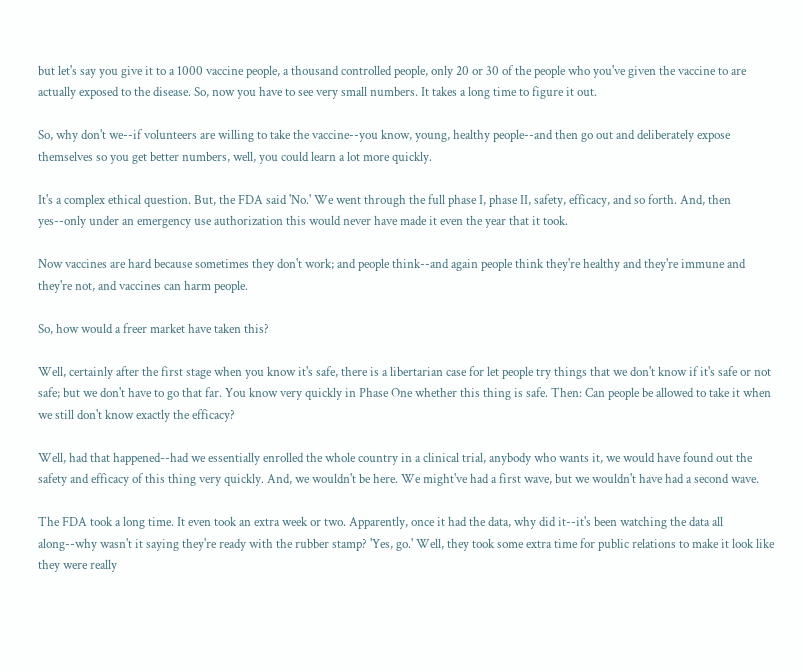but let's say you give it to a 1000 vaccine people, a thousand controlled people, only 20 or 30 of the people who you've given the vaccine to are actually exposed to the disease. So, now you have to see very small numbers. It takes a long time to figure it out.

So, why don't we--if volunteers are willing to take the vaccine--you know, young, healthy people--and then go out and deliberately expose themselves so you get better numbers, well, you could learn a lot more quickly.

It's a complex ethical question. But, the FDA said 'No.' We went through the full phase I, phase II, safety, efficacy, and so forth. And, then yes--only under an emergency use authorization this would never have made it even the year that it took.

Now vaccines are hard because sometimes they don't work; and people think--and again people think they're healthy and they're immune and they're not, and vaccines can harm people.

So, how would a freer market have taken this?

Well, certainly after the first stage when you know it's safe, there is a libertarian case for let people try things that we don't know if it's safe or not safe; but we don't have to go that far. You know very quickly in Phase One whether this thing is safe. Then: Can people be allowed to take it when we still don't know exactly the efficacy?

Well, had that happened--had we essentially enrolled the whole country in a clinical trial, anybody who wants it, we would have found out the safety and efficacy of this thing very quickly. And, we wouldn't be here. We might've had a first wave, but we wouldn't have had a second wave.

The FDA took a long time. It even took an extra week or two. Apparently, once it had the data, why did it--it's been watching the data all along--why wasn't it saying they're ready with the rubber stamp? 'Yes, go.' Well, they took some extra time for public relations to make it look like they were really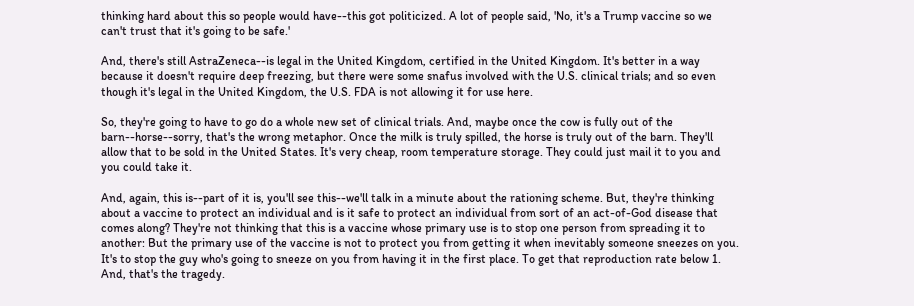thinking hard about this so people would have--this got politicized. A lot of people said, 'No, it's a Trump vaccine so we can't trust that it's going to be safe.'

And, there's still AstraZeneca--is legal in the United Kingdom, certified in the United Kingdom. It's better in a way because it doesn't require deep freezing, but there were some snafus involved with the U.S. clinical trials; and so even though it's legal in the United Kingdom, the U.S. FDA is not allowing it for use here.

So, they're going to have to go do a whole new set of clinical trials. And, maybe once the cow is fully out of the barn--horse--sorry, that's the wrong metaphor. Once the milk is truly spilled, the horse is truly out of the barn. They'll allow that to be sold in the United States. It's very cheap, room temperature storage. They could just mail it to you and you could take it.

And, again, this is--part of it is, you'll see this--we'll talk in a minute about the rationing scheme. But, they're thinking about a vaccine to protect an individual and is it safe to protect an individual from sort of an act-of-God disease that comes along? They're not thinking that this is a vaccine whose primary use is to stop one person from spreading it to another: But the primary use of the vaccine is not to protect you from getting it when inevitably someone sneezes on you. It's to stop the guy who's going to sneeze on you from having it in the first place. To get that reproduction rate below 1. And, that's the tragedy.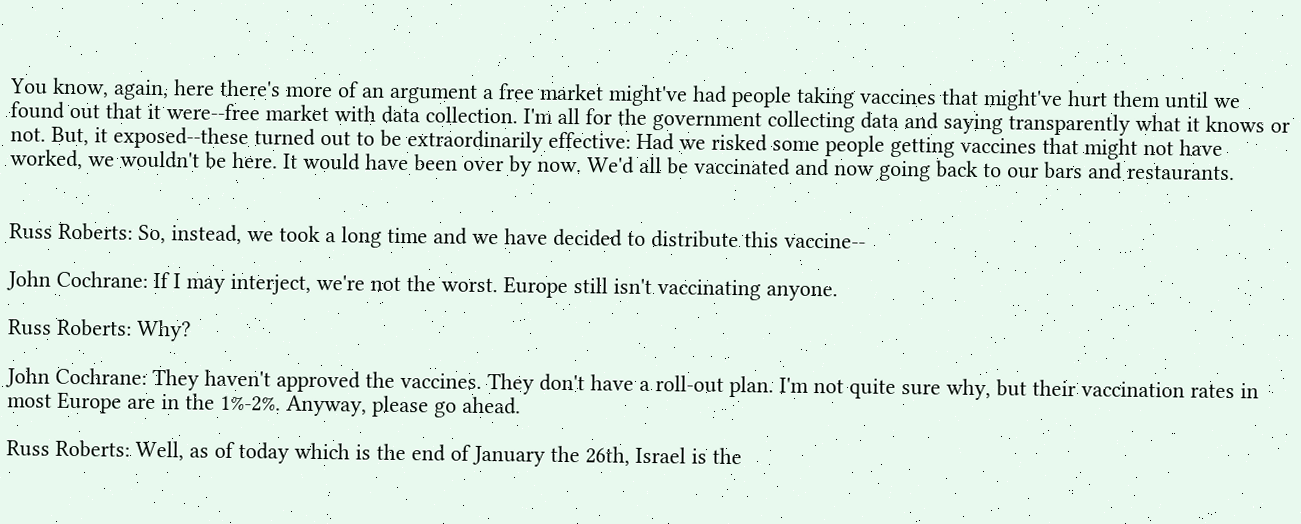You know, again, here there's more of an argument a free market might've had people taking vaccines that might've hurt them until we found out that it were--free market with data collection. I'm all for the government collecting data and saying transparently what it knows or not. But, it exposed--these turned out to be extraordinarily effective: Had we risked some people getting vaccines that might not have worked, we wouldn't be here. It would have been over by now. We'd all be vaccinated and now going back to our bars and restaurants.


Russ Roberts: So, instead, we took a long time and we have decided to distribute this vaccine--

John Cochrane: If I may interject, we're not the worst. Europe still isn't vaccinating anyone.

Russ Roberts: Why?

John Cochrane: They haven't approved the vaccines. They don't have a roll-out plan. I'm not quite sure why, but their vaccination rates in most Europe are in the 1%-2%. Anyway, please go ahead.

Russ Roberts: Well, as of today which is the end of January the 26th, Israel is the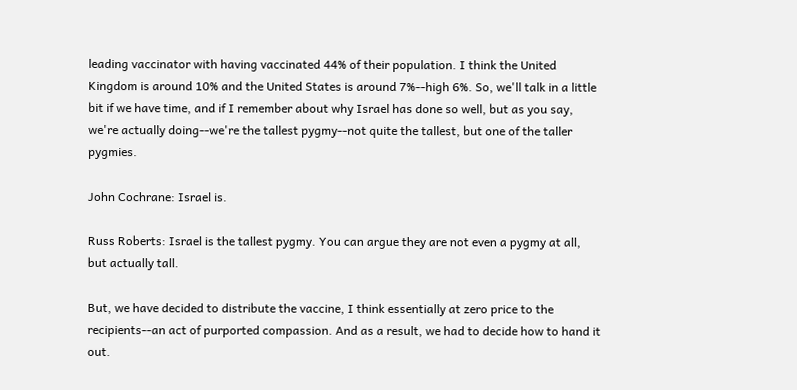leading vaccinator with having vaccinated 44% of their population. I think the United Kingdom is around 10% and the United States is around 7%--high 6%. So, we'll talk in a little bit if we have time, and if I remember about why Israel has done so well, but as you say, we're actually doing--we're the tallest pygmy--not quite the tallest, but one of the taller pygmies.

John Cochrane: Israel is.

Russ Roberts: Israel is the tallest pygmy. You can argue they are not even a pygmy at all, but actually tall.

But, we have decided to distribute the vaccine, I think essentially at zero price to the recipients--an act of purported compassion. And as a result, we had to decide how to hand it out.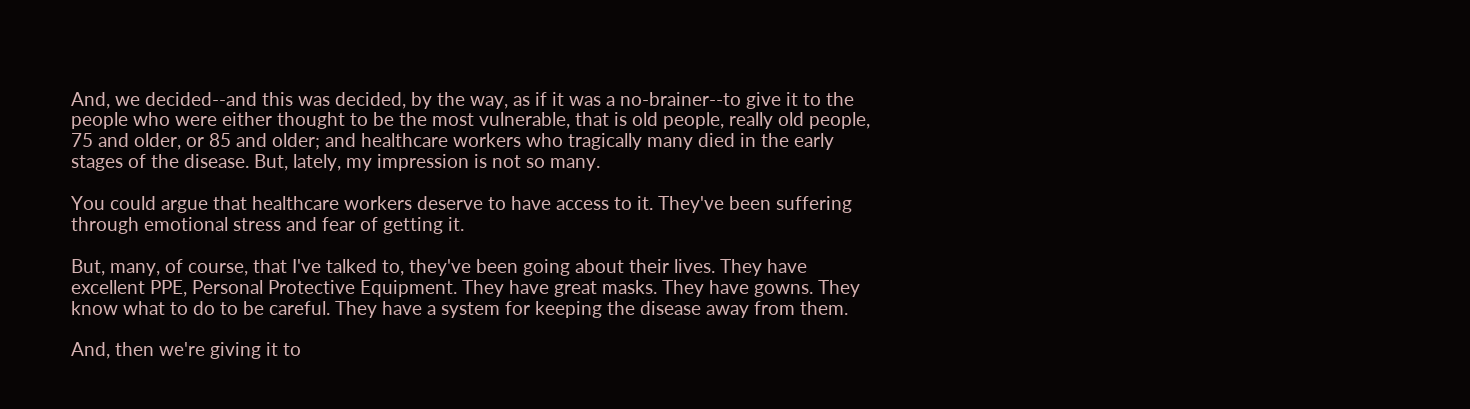And, we decided--and this was decided, by the way, as if it was a no-brainer--to give it to the people who were either thought to be the most vulnerable, that is old people, really old people, 75 and older, or 85 and older; and healthcare workers who tragically many died in the early stages of the disease. But, lately, my impression is not so many.

You could argue that healthcare workers deserve to have access to it. They've been suffering through emotional stress and fear of getting it.

But, many, of course, that I've talked to, they've been going about their lives. They have excellent PPE, Personal Protective Equipment. They have great masks. They have gowns. They know what to do to be careful. They have a system for keeping the disease away from them.

And, then we're giving it to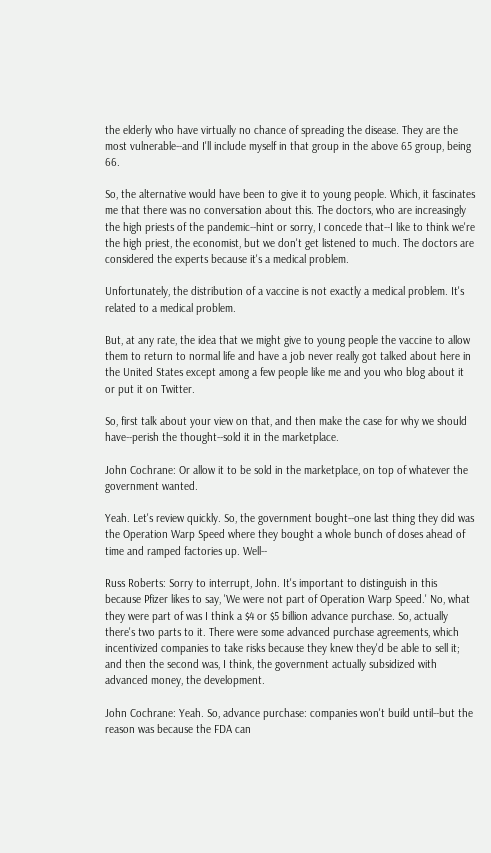the elderly who have virtually no chance of spreading the disease. They are the most vulnerable--and I'll include myself in that group in the above 65 group, being 66.

So, the alternative would have been to give it to young people. Which, it fascinates me that there was no conversation about this. The doctors, who are increasingly the high priests of the pandemic--hint or sorry, I concede that--I like to think we're the high priest, the economist, but we don't get listened to much. The doctors are considered the experts because it's a medical problem.

Unfortunately, the distribution of a vaccine is not exactly a medical problem. It's related to a medical problem.

But, at any rate, the idea that we might give to young people the vaccine to allow them to return to normal life and have a job never really got talked about here in the United States except among a few people like me and you who blog about it or put it on Twitter.

So, first talk about your view on that, and then make the case for why we should have--perish the thought--sold it in the marketplace.

John Cochrane: Or allow it to be sold in the marketplace, on top of whatever the government wanted.

Yeah. Let's review quickly. So, the government bought--one last thing they did was the Operation Warp Speed where they bought a whole bunch of doses ahead of time and ramped factories up. Well--

Russ Roberts: Sorry to interrupt, John. It's important to distinguish in this because Pfizer likes to say, 'We were not part of Operation Warp Speed.' No, what they were part of was I think a $4 or $5 billion advance purchase. So, actually there's two parts to it. There were some advanced purchase agreements, which incentivized companies to take risks because they knew they'd be able to sell it; and then the second was, I think, the government actually subsidized with advanced money, the development.

John Cochrane: Yeah. So, advance purchase: companies won't build until--but the reason was because the FDA can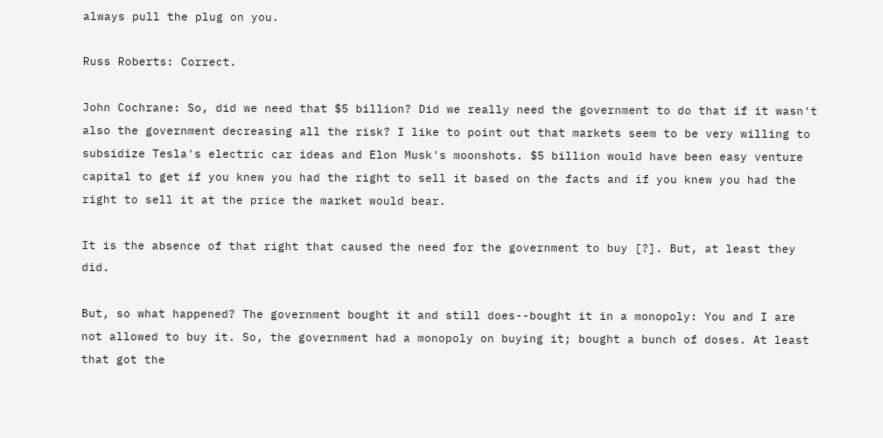always pull the plug on you.

Russ Roberts: Correct.

John Cochrane: So, did we need that $5 billion? Did we really need the government to do that if it wasn't also the government decreasing all the risk? I like to point out that markets seem to be very willing to subsidize Tesla's electric car ideas and Elon Musk's moonshots. $5 billion would have been easy venture capital to get if you knew you had the right to sell it based on the facts and if you knew you had the right to sell it at the price the market would bear.

It is the absence of that right that caused the need for the government to buy [?]. But, at least they did.

But, so what happened? The government bought it and still does--bought it in a monopoly: You and I are not allowed to buy it. So, the government had a monopoly on buying it; bought a bunch of doses. At least that got the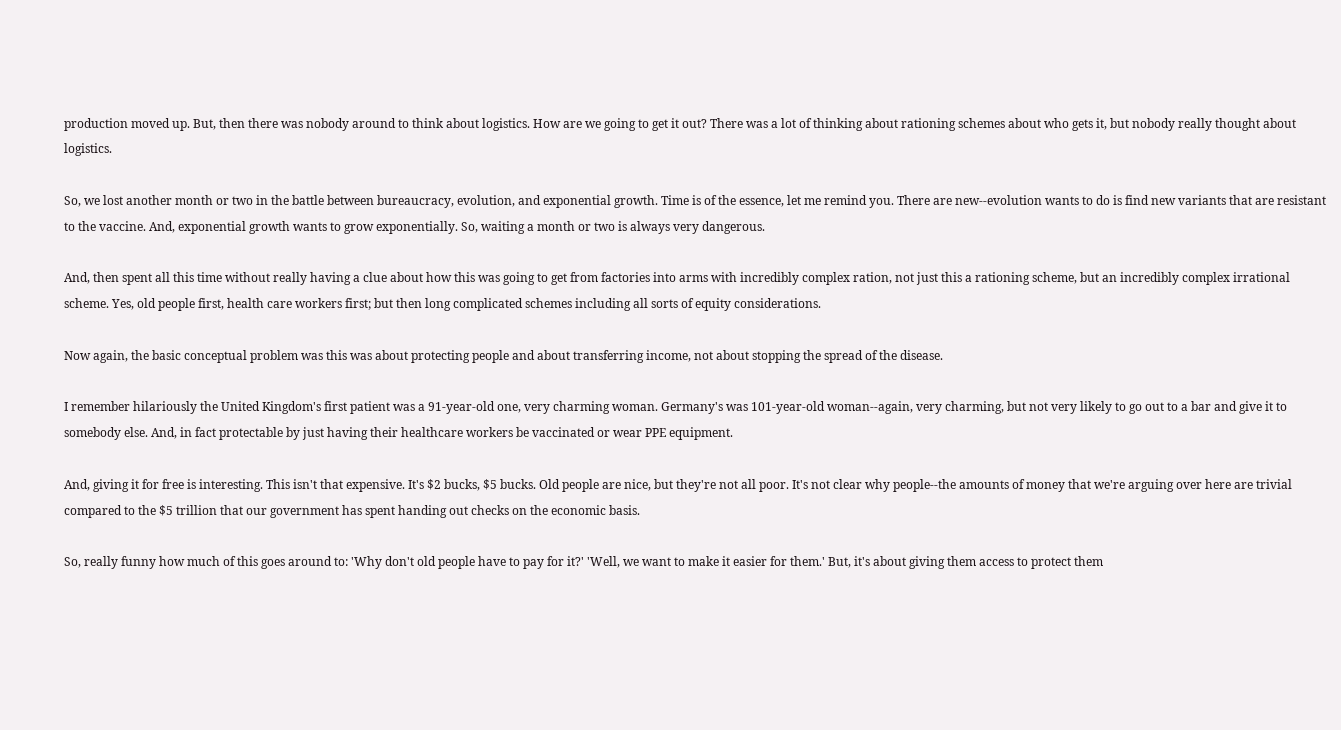production moved up. But, then there was nobody around to think about logistics. How are we going to get it out? There was a lot of thinking about rationing schemes about who gets it, but nobody really thought about logistics.

So, we lost another month or two in the battle between bureaucracy, evolution, and exponential growth. Time is of the essence, let me remind you. There are new--evolution wants to do is find new variants that are resistant to the vaccine. And, exponential growth wants to grow exponentially. So, waiting a month or two is always very dangerous.

And, then spent all this time without really having a clue about how this was going to get from factories into arms with incredibly complex ration, not just this a rationing scheme, but an incredibly complex irrational scheme. Yes, old people first, health care workers first; but then long complicated schemes including all sorts of equity considerations.

Now again, the basic conceptual problem was this was about protecting people and about transferring income, not about stopping the spread of the disease.

I remember hilariously the United Kingdom's first patient was a 91-year-old one, very charming woman. Germany's was 101-year-old woman--again, very charming, but not very likely to go out to a bar and give it to somebody else. And, in fact protectable by just having their healthcare workers be vaccinated or wear PPE equipment.

And, giving it for free is interesting. This isn't that expensive. It's $2 bucks, $5 bucks. Old people are nice, but they're not all poor. It's not clear why people--the amounts of money that we're arguing over here are trivial compared to the $5 trillion that our government has spent handing out checks on the economic basis.

So, really funny how much of this goes around to: 'Why don't old people have to pay for it?' 'Well, we want to make it easier for them.' But, it's about giving them access to protect them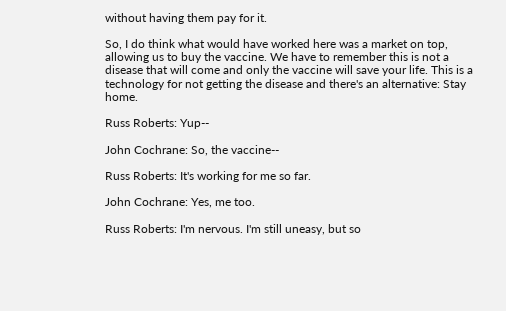without having them pay for it.

So, I do think what would have worked here was a market on top, allowing us to buy the vaccine. We have to remember this is not a disease that will come and only the vaccine will save your life. This is a technology for not getting the disease and there's an alternative: Stay home.

Russ Roberts: Yup--

John Cochrane: So, the vaccine--

Russ Roberts: It's working for me so far.

John Cochrane: Yes, me too.

Russ Roberts: I'm nervous. I'm still uneasy, but so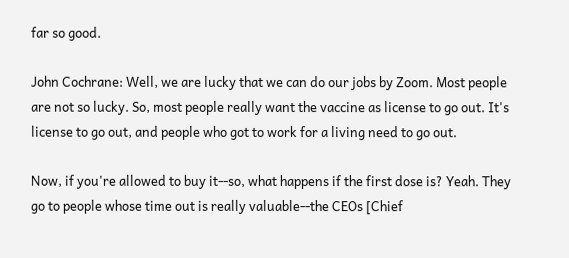far so good.

John Cochrane: Well, we are lucky that we can do our jobs by Zoom. Most people are not so lucky. So, most people really want the vaccine as license to go out. It's license to go out, and people who got to work for a living need to go out.

Now, if you're allowed to buy it--so, what happens if the first dose is? Yeah. They go to people whose time out is really valuable--the CEOs [Chief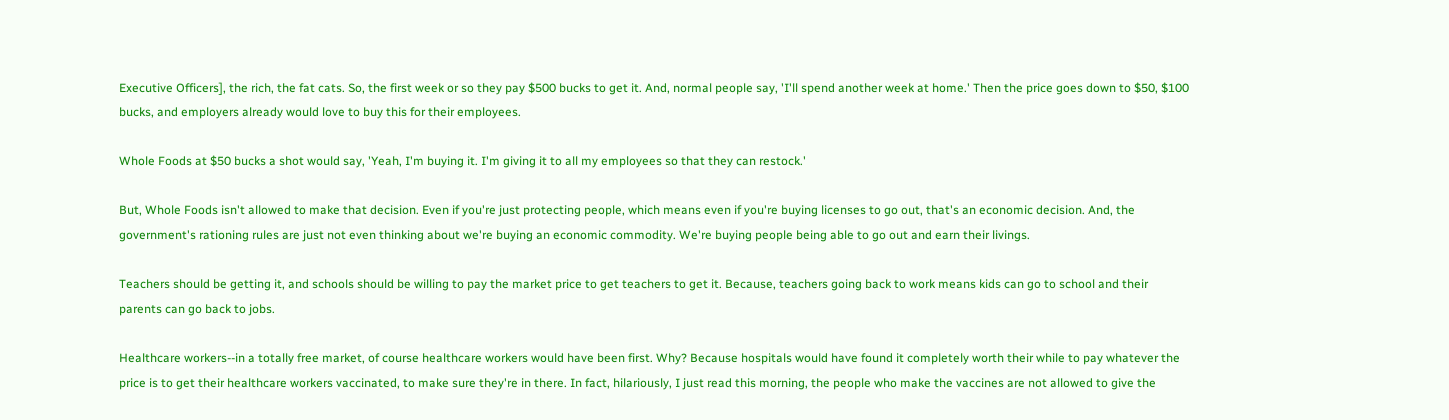Executive Officers], the rich, the fat cats. So, the first week or so they pay $500 bucks to get it. And, normal people say, 'I'll spend another week at home.' Then the price goes down to $50, $100 bucks, and employers already would love to buy this for their employees.

Whole Foods at $50 bucks a shot would say, 'Yeah, I'm buying it. I'm giving it to all my employees so that they can restock.'

But, Whole Foods isn't allowed to make that decision. Even if you're just protecting people, which means even if you're buying licenses to go out, that's an economic decision. And, the government's rationing rules are just not even thinking about we're buying an economic commodity. We're buying people being able to go out and earn their livings.

Teachers should be getting it, and schools should be willing to pay the market price to get teachers to get it. Because, teachers going back to work means kids can go to school and their parents can go back to jobs.

Healthcare workers--in a totally free market, of course healthcare workers would have been first. Why? Because hospitals would have found it completely worth their while to pay whatever the price is to get their healthcare workers vaccinated, to make sure they're in there. In fact, hilariously, I just read this morning, the people who make the vaccines are not allowed to give the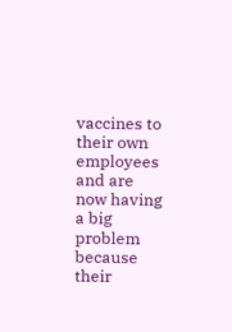vaccines to their own employees and are now having a big problem because their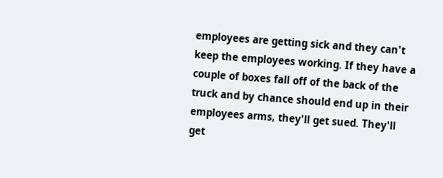employees are getting sick and they can't keep the employees working. If they have a couple of boxes fall off of the back of the truck and by chance should end up in their employees arms, they'll get sued. They'll get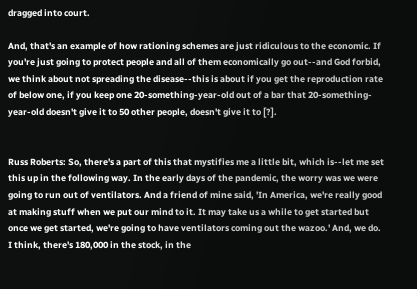dragged into court.

And, that's an example of how rationing schemes are just ridiculous to the economic. If you're just going to protect people and all of them economically go out--and God forbid, we think about not spreading the disease--this is about if you get the reproduction rate of below one, if you keep one 20-something-year-old out of a bar that 20-something-year-old doesn't give it to 50 other people, doesn't give it to [?].


Russ Roberts: So, there's a part of this that mystifies me a little bit, which is--let me set this up in the following way. In the early days of the pandemic, the worry was we were going to run out of ventilators. And a friend of mine said, 'In America, we're really good at making stuff when we put our mind to it. It may take us a while to get started but once we get started, we're going to have ventilators coming out the wazoo.' And, we do. I think, there's 180,000 in the stock, in the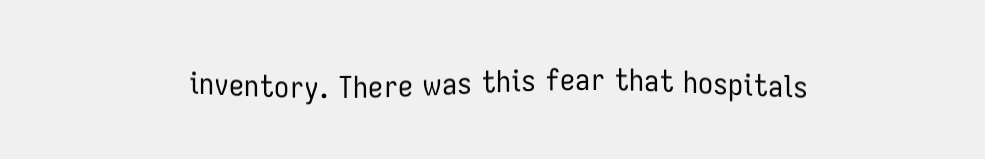inventory. There was this fear that hospitals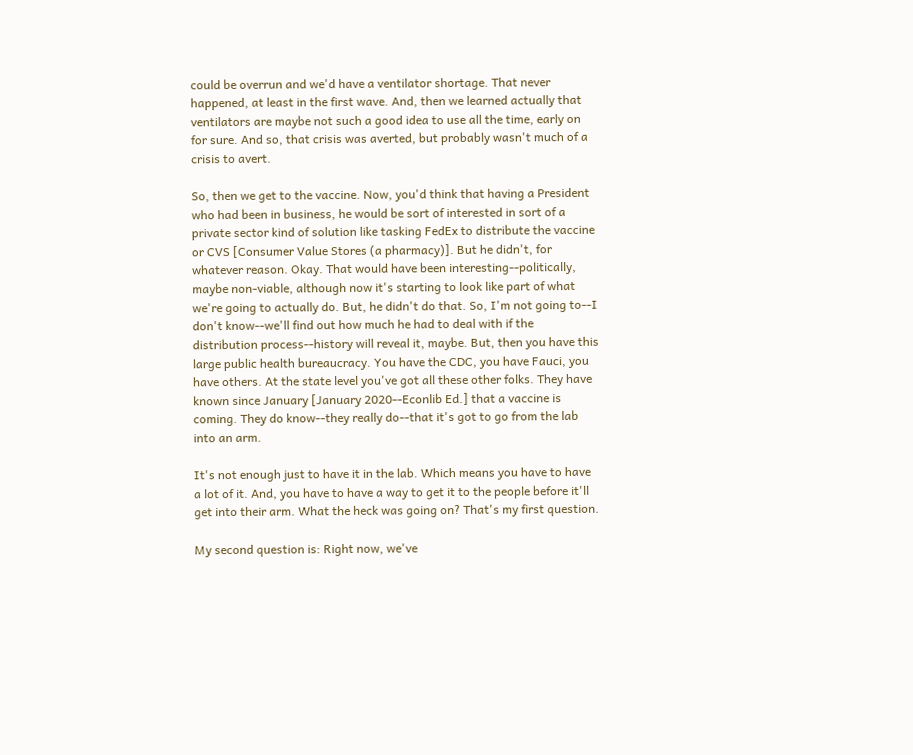could be overrun and we'd have a ventilator shortage. That never happened, at least in the first wave. And, then we learned actually that ventilators are maybe not such a good idea to use all the time, early on for sure. And so, that crisis was averted, but probably wasn't much of a crisis to avert.

So, then we get to the vaccine. Now, you'd think that having a President who had been in business, he would be sort of interested in sort of a private sector kind of solution like tasking FedEx to distribute the vaccine or CVS [Consumer Value Stores (a pharmacy)]. But he didn't, for whatever reason. Okay. That would have been interesting--politically, maybe non-viable, although now it's starting to look like part of what we're going to actually do. But, he didn't do that. So, I'm not going to--I don't know--we'll find out how much he had to deal with if the distribution process--history will reveal it, maybe. But, then you have this large public health bureaucracy. You have the CDC, you have Fauci, you have others. At the state level you've got all these other folks. They have known since January [January 2020--Econlib Ed.] that a vaccine is coming. They do know--they really do--that it's got to go from the lab into an arm.

It's not enough just to have it in the lab. Which means you have to have a lot of it. And, you have to have a way to get it to the people before it'll get into their arm. What the heck was going on? That's my first question.

My second question is: Right now, we've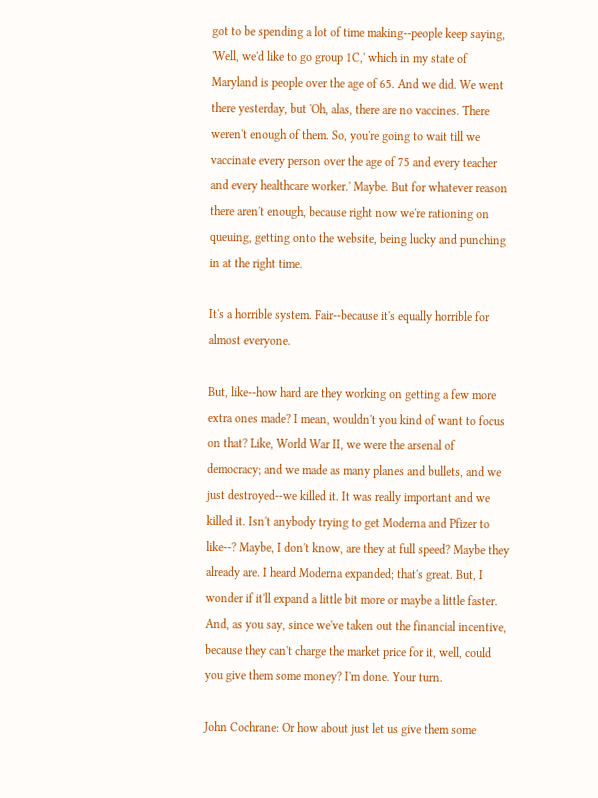got to be spending a lot of time making--people keep saying, 'Well, we'd like to go group 1C,' which in my state of Maryland is people over the age of 65. And we did. We went there yesterday, but 'Oh, alas, there are no vaccines. There weren't enough of them. So, you're going to wait till we vaccinate every person over the age of 75 and every teacher and every healthcare worker.' Maybe. But for whatever reason there aren't enough, because right now we're rationing on queuing, getting onto the website, being lucky and punching in at the right time.

It's a horrible system. Fair--because it's equally horrible for almost everyone.

But, like--how hard are they working on getting a few more extra ones made? I mean, wouldn't you kind of want to focus on that? Like, World War II, we were the arsenal of democracy; and we made as many planes and bullets, and we just destroyed--we killed it. It was really important and we killed it. Isn't anybody trying to get Moderna and Pfizer to like--? Maybe, I don't know, are they at full speed? Maybe they already are. I heard Moderna expanded; that's great. But, I wonder if it'll expand a little bit more or maybe a little faster. And, as you say, since we've taken out the financial incentive, because they can't charge the market price for it, well, could you give them some money? I'm done. Your turn.

John Cochrane: Or how about just let us give them some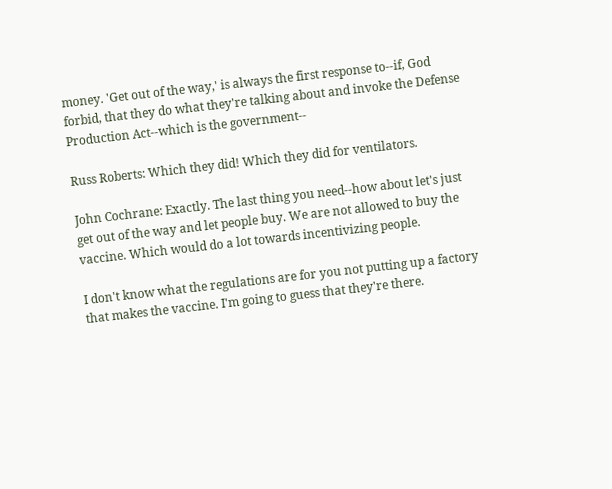money. 'Get out of the way,' is always the first response to--if, God forbid, that they do what they're talking about and invoke the Defense Production Act--which is the government--

Russ Roberts: Which they did! Which they did for ventilators.

John Cochrane: Exactly. The last thing you need--how about let's just get out of the way and let people buy. We are not allowed to buy the vaccine. Which would do a lot towards incentivizing people.

I don't know what the regulations are for you not putting up a factory that makes the vaccine. I'm going to guess that they're there.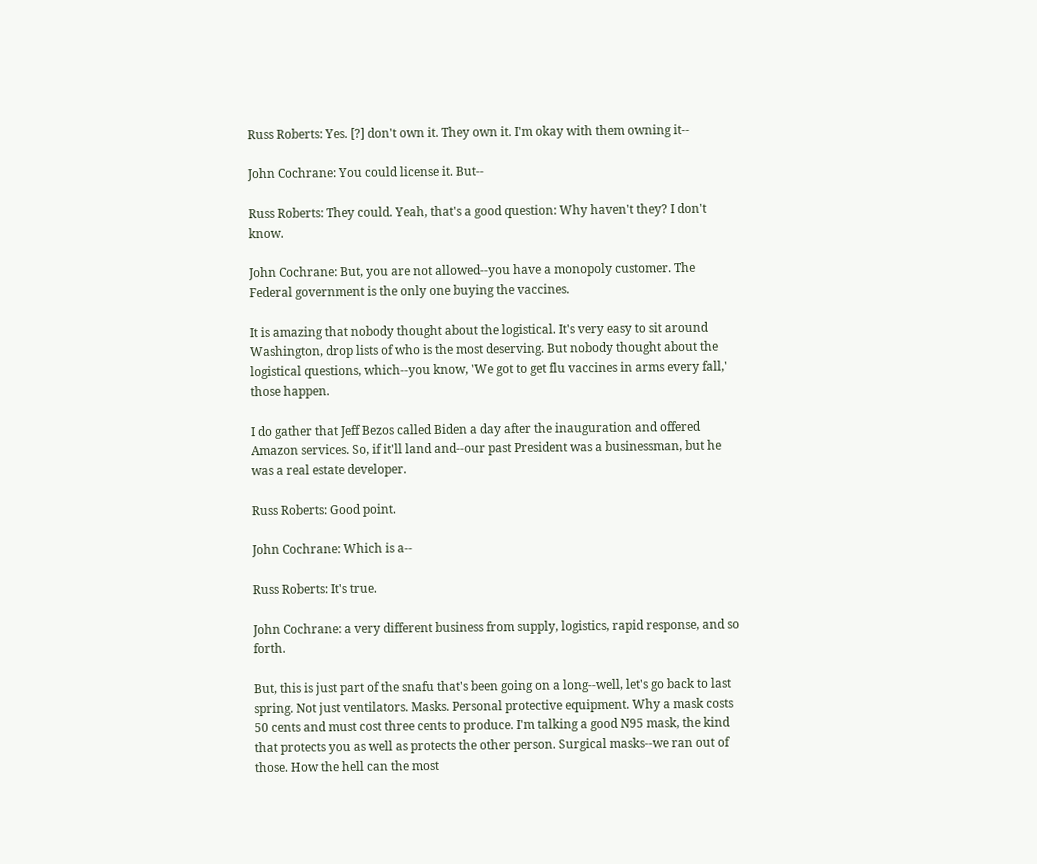Russ Roberts: Yes. [?] don't own it. They own it. I'm okay with them owning it--

John Cochrane: You could license it. But--

Russ Roberts: They could. Yeah, that's a good question: Why haven't they? I don't know.

John Cochrane: But, you are not allowed--you have a monopoly customer. The Federal government is the only one buying the vaccines.

It is amazing that nobody thought about the logistical. It's very easy to sit around Washington, drop lists of who is the most deserving. But nobody thought about the logistical questions, which--you know, 'We got to get flu vaccines in arms every fall,' those happen.

I do gather that Jeff Bezos called Biden a day after the inauguration and offered Amazon services. So, if it'll land and--our past President was a businessman, but he was a real estate developer.

Russ Roberts: Good point.

John Cochrane: Which is a--

Russ Roberts: It's true.

John Cochrane: a very different business from supply, logistics, rapid response, and so forth.

But, this is just part of the snafu that's been going on a long--well, let's go back to last spring. Not just ventilators. Masks. Personal protective equipment. Why a mask costs 50 cents and must cost three cents to produce. I'm talking a good N95 mask, the kind that protects you as well as protects the other person. Surgical masks--we ran out of those. How the hell can the most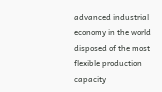advanced industrial economy in the world disposed of the most flexible production capacity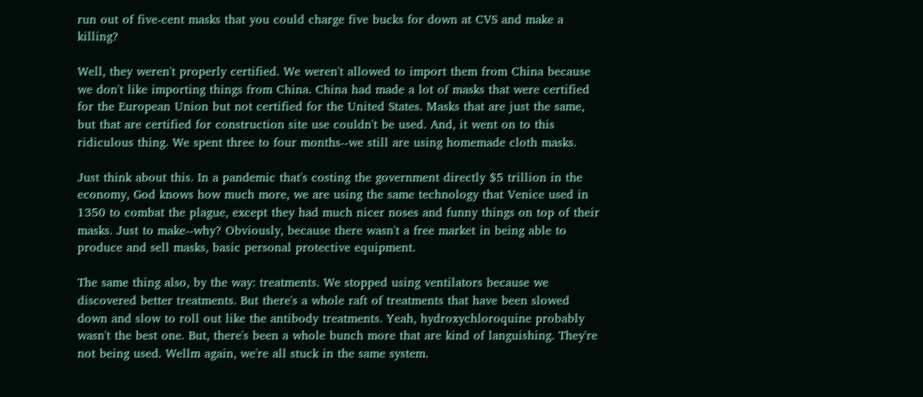run out of five-cent masks that you could charge five bucks for down at CVS and make a killing?

Well, they weren't properly certified. We weren't allowed to import them from China because we don't like importing things from China. China had made a lot of masks that were certified for the European Union but not certified for the United States. Masks that are just the same, but that are certified for construction site use couldn't be used. And, it went on to this ridiculous thing. We spent three to four months--we still are using homemade cloth masks.

Just think about this. In a pandemic that's costing the government directly $5 trillion in the economy, God knows how much more, we are using the same technology that Venice used in 1350 to combat the plague, except they had much nicer noses and funny things on top of their masks. Just to make--why? Obviously, because there wasn't a free market in being able to produce and sell masks, basic personal protective equipment.

The same thing also, by the way: treatments. We stopped using ventilators because we discovered better treatments. But there's a whole raft of treatments that have been slowed down and slow to roll out like the antibody treatments. Yeah, hydroxychloroquine probably wasn't the best one. But, there's been a whole bunch more that are kind of languishing. They're not being used. Wellm again, we're all stuck in the same system.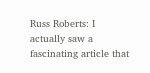Russ Roberts: I actually saw a fascinating article that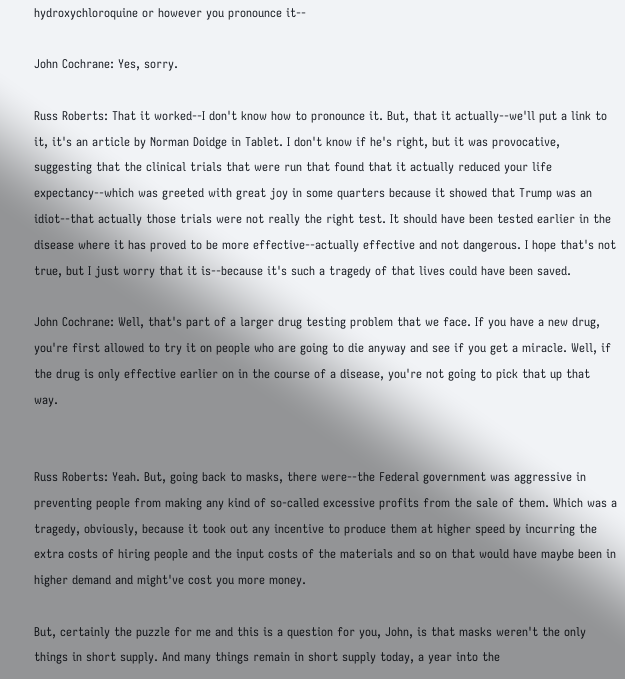hydroxychloroquine or however you pronounce it--

John Cochrane: Yes, sorry.

Russ Roberts: That it worked--I don't know how to pronounce it. But, that it actually--we'll put a link to it, it's an article by Norman Doidge in Tablet. I don't know if he's right, but it was provocative, suggesting that the clinical trials that were run that found that it actually reduced your life expectancy--which was greeted with great joy in some quarters because it showed that Trump was an idiot--that actually those trials were not really the right test. It should have been tested earlier in the disease where it has proved to be more effective--actually effective and not dangerous. I hope that's not true, but I just worry that it is--because it's such a tragedy of that lives could have been saved.

John Cochrane: Well, that's part of a larger drug testing problem that we face. If you have a new drug, you're first allowed to try it on people who are going to die anyway and see if you get a miracle. Well, if the drug is only effective earlier on in the course of a disease, you're not going to pick that up that way.


Russ Roberts: Yeah. But, going back to masks, there were--the Federal government was aggressive in preventing people from making any kind of so-called excessive profits from the sale of them. Which was a tragedy, obviously, because it took out any incentive to produce them at higher speed by incurring the extra costs of hiring people and the input costs of the materials and so on that would have maybe been in higher demand and might've cost you more money.

But, certainly the puzzle for me and this is a question for you, John, is that masks weren't the only things in short supply. And many things remain in short supply today, a year into the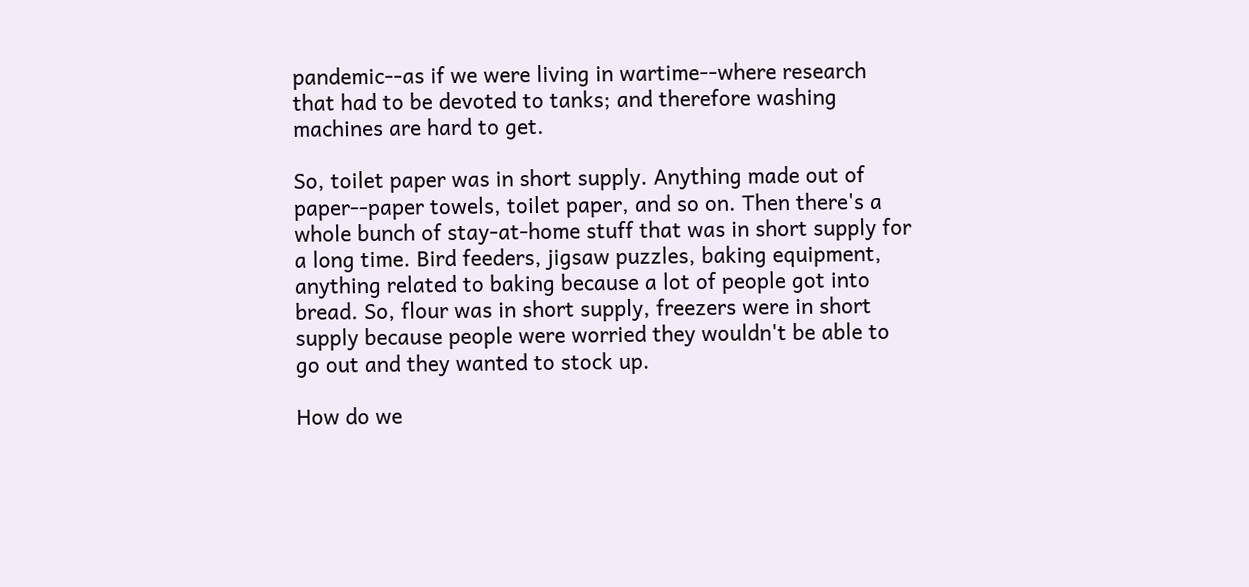pandemic--as if we were living in wartime--where research that had to be devoted to tanks; and therefore washing machines are hard to get.

So, toilet paper was in short supply. Anything made out of paper--paper towels, toilet paper, and so on. Then there's a whole bunch of stay-at-home stuff that was in short supply for a long time. Bird feeders, jigsaw puzzles, baking equipment, anything related to baking because a lot of people got into bread. So, flour was in short supply, freezers were in short supply because people were worried they wouldn't be able to go out and they wanted to stock up.

How do we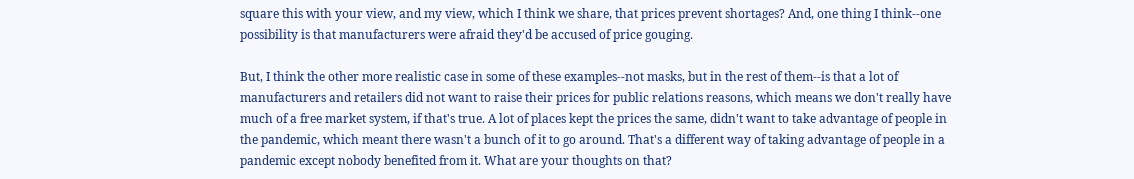square this with your view, and my view, which I think we share, that prices prevent shortages? And, one thing I think--one possibility is that manufacturers were afraid they'd be accused of price gouging.

But, I think the other more realistic case in some of these examples--not masks, but in the rest of them--is that a lot of manufacturers and retailers did not want to raise their prices for public relations reasons, which means we don't really have much of a free market system, if that's true. A lot of places kept the prices the same, didn't want to take advantage of people in the pandemic, which meant there wasn't a bunch of it to go around. That's a different way of taking advantage of people in a pandemic except nobody benefited from it. What are your thoughts on that?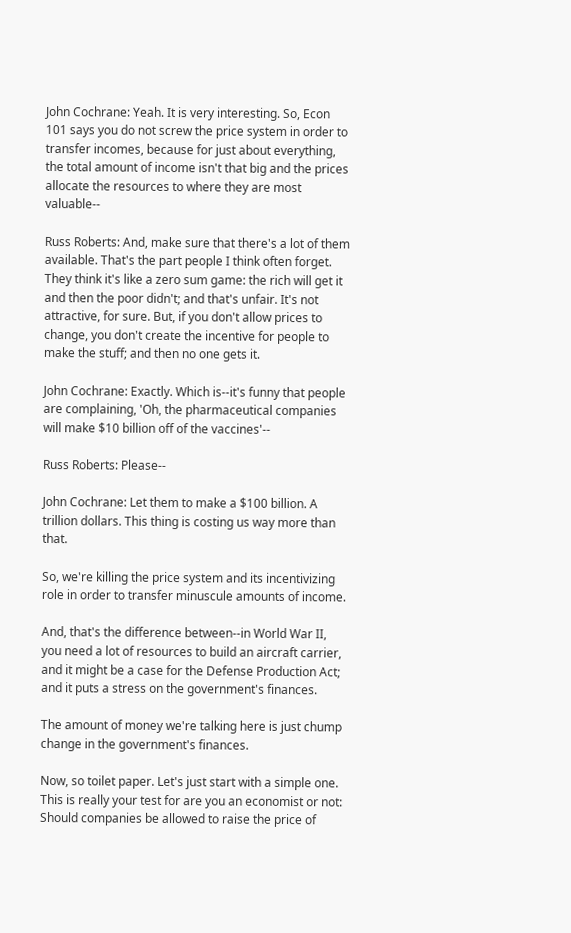John Cochrane: Yeah. It is very interesting. So, Econ 101 says you do not screw the price system in order to transfer incomes, because for just about everything, the total amount of income isn't that big and the prices allocate the resources to where they are most valuable--

Russ Roberts: And, make sure that there's a lot of them available. That's the part people I think often forget. They think it's like a zero sum game: the rich will get it and then the poor didn't; and that's unfair. It's not attractive, for sure. But, if you don't allow prices to change, you don't create the incentive for people to make the stuff; and then no one gets it.

John Cochrane: Exactly. Which is--it's funny that people are complaining, 'Oh, the pharmaceutical companies will make $10 billion off of the vaccines'--

Russ Roberts: Please--

John Cochrane: Let them to make a $100 billion. A trillion dollars. This thing is costing us way more than that.

So, we're killing the price system and its incentivizing role in order to transfer minuscule amounts of income.

And, that's the difference between--in World War II, you need a lot of resources to build an aircraft carrier, and it might be a case for the Defense Production Act; and it puts a stress on the government's finances.

The amount of money we're talking here is just chump change in the government's finances.

Now, so toilet paper. Let's just start with a simple one. This is really your test for are you an economist or not: Should companies be allowed to raise the price of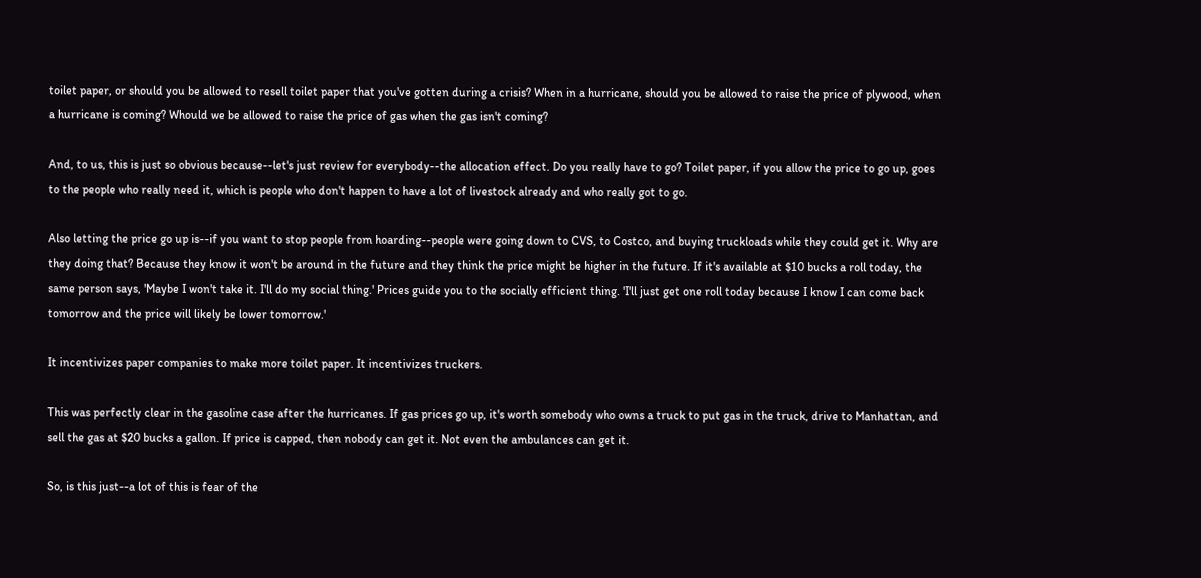toilet paper, or should you be allowed to resell toilet paper that you've gotten during a crisis? When in a hurricane, should you be allowed to raise the price of plywood, when a hurricane is coming? Whould we be allowed to raise the price of gas when the gas isn't coming?

And, to us, this is just so obvious because--let's just review for everybody--the allocation effect. Do you really have to go? Toilet paper, if you allow the price to go up, goes to the people who really need it, which is people who don't happen to have a lot of livestock already and who really got to go.

Also letting the price go up is--if you want to stop people from hoarding--people were going down to CVS, to Costco, and buying truckloads while they could get it. Why are they doing that? Because they know it won't be around in the future and they think the price might be higher in the future. If it's available at $10 bucks a roll today, the same person says, 'Maybe I won't take it. I'll do my social thing.' Prices guide you to the socially efficient thing. 'I'll just get one roll today because I know I can come back tomorrow and the price will likely be lower tomorrow.'

It incentivizes paper companies to make more toilet paper. It incentivizes truckers.

This was perfectly clear in the gasoline case after the hurricanes. If gas prices go up, it's worth somebody who owns a truck to put gas in the truck, drive to Manhattan, and sell the gas at $20 bucks a gallon. If price is capped, then nobody can get it. Not even the ambulances can get it.

So, is this just--a lot of this is fear of the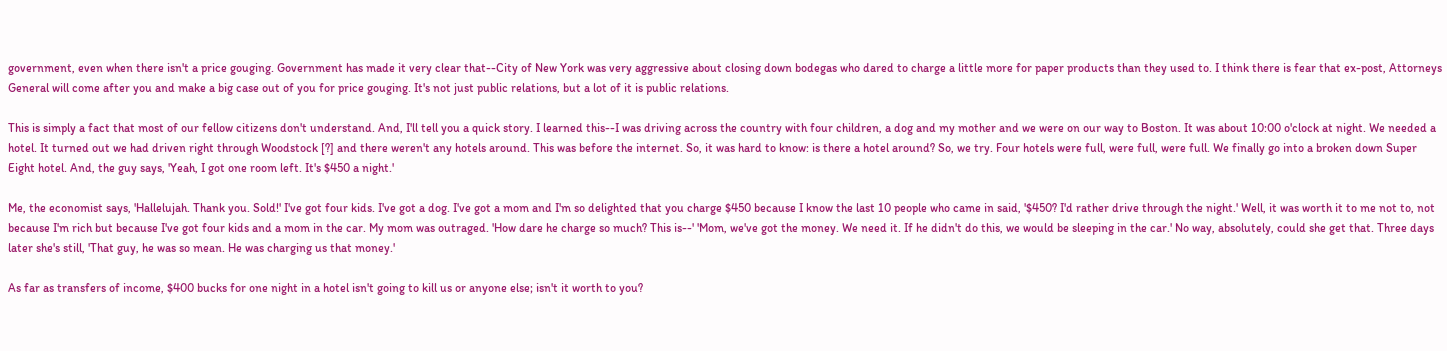government, even when there isn't a price gouging. Government has made it very clear that--City of New York was very aggressive about closing down bodegas who dared to charge a little more for paper products than they used to. I think there is fear that ex-post, Attorneys General will come after you and make a big case out of you for price gouging. It's not just public relations, but a lot of it is public relations.

This is simply a fact that most of our fellow citizens don't understand. And, I'll tell you a quick story. I learned this--I was driving across the country with four children, a dog and my mother and we were on our way to Boston. It was about 10:00 o'clock at night. We needed a hotel. It turned out we had driven right through Woodstock [?] and there weren't any hotels around. This was before the internet. So, it was hard to know: is there a hotel around? So, we try. Four hotels were full, were full, were full. We finally go into a broken down Super Eight hotel. And, the guy says, 'Yeah, I got one room left. It's $450 a night.'

Me, the economist says, 'Hallelujah. Thank you. Sold!' I've got four kids. I've got a dog. I've got a mom and I'm so delighted that you charge $450 because I know the last 10 people who came in said, '$450? I'd rather drive through the night.' Well, it was worth it to me not to, not because I'm rich but because I've got four kids and a mom in the car. My mom was outraged. 'How dare he charge so much? This is--' 'Mom, we've got the money. We need it. If he didn't do this, we would be sleeping in the car.' No way, absolutely, could she get that. Three days later she's still, 'That guy, he was so mean. He was charging us that money.'

As far as transfers of income, $400 bucks for one night in a hotel isn't going to kill us or anyone else; isn't it worth to you?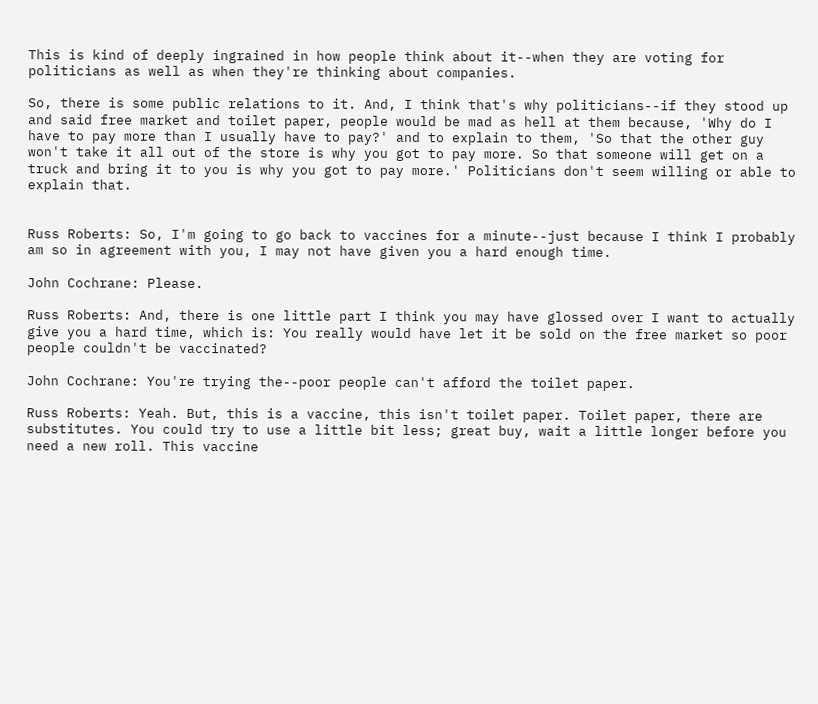This is kind of deeply ingrained in how people think about it--when they are voting for politicians as well as when they're thinking about companies.

So, there is some public relations to it. And, I think that's why politicians--if they stood up and said free market and toilet paper, people would be mad as hell at them because, 'Why do I have to pay more than I usually have to pay?' and to explain to them, 'So that the other guy won't take it all out of the store is why you got to pay more. So that someone will get on a truck and bring it to you is why you got to pay more.' Politicians don't seem willing or able to explain that.


Russ Roberts: So, I'm going to go back to vaccines for a minute--just because I think I probably am so in agreement with you, I may not have given you a hard enough time.

John Cochrane: Please.

Russ Roberts: And, there is one little part I think you may have glossed over I want to actually give you a hard time, which is: You really would have let it be sold on the free market so poor people couldn't be vaccinated?

John Cochrane: You're trying the--poor people can't afford the toilet paper.

Russ Roberts: Yeah. But, this is a vaccine, this isn't toilet paper. Toilet paper, there are substitutes. You could try to use a little bit less; great buy, wait a little longer before you need a new roll. This vaccine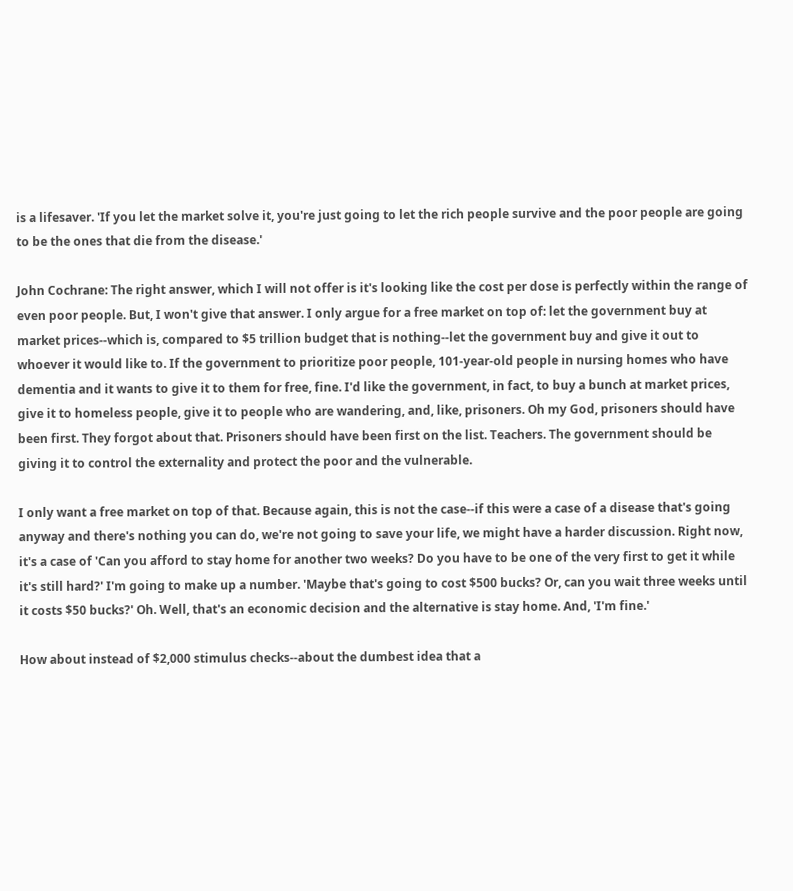is a lifesaver. 'If you let the market solve it, you're just going to let the rich people survive and the poor people are going to be the ones that die from the disease.'

John Cochrane: The right answer, which I will not offer is it's looking like the cost per dose is perfectly within the range of even poor people. But, I won't give that answer. I only argue for a free market on top of: let the government buy at market prices--which is, compared to $5 trillion budget that is nothing--let the government buy and give it out to whoever it would like to. If the government to prioritize poor people, 101-year-old people in nursing homes who have dementia and it wants to give it to them for free, fine. I'd like the government, in fact, to buy a bunch at market prices, give it to homeless people, give it to people who are wandering, and, like, prisoners. Oh my God, prisoners should have been first. They forgot about that. Prisoners should have been first on the list. Teachers. The government should be giving it to control the externality and protect the poor and the vulnerable.

I only want a free market on top of that. Because again, this is not the case--if this were a case of a disease that's going anyway and there's nothing you can do, we're not going to save your life, we might have a harder discussion. Right now, it's a case of 'Can you afford to stay home for another two weeks? Do you have to be one of the very first to get it while it's still hard?' I'm going to make up a number. 'Maybe that's going to cost $500 bucks? Or, can you wait three weeks until it costs $50 bucks?' Oh. Well, that's an economic decision and the alternative is stay home. And, 'I'm fine.'

How about instead of $2,000 stimulus checks--about the dumbest idea that a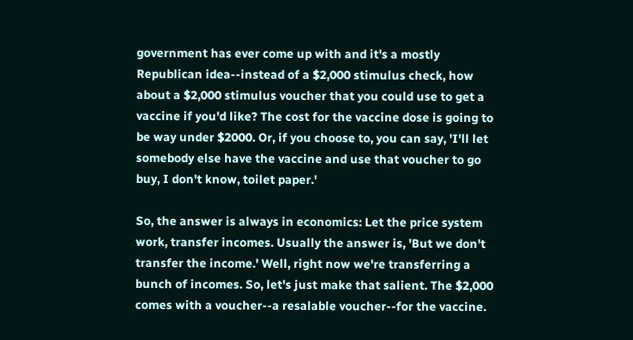government has ever come up with and it's a mostly Republican idea--instead of a $2,000 stimulus check, how about a $2,000 stimulus voucher that you could use to get a vaccine if you'd like? The cost for the vaccine dose is going to be way under $2000. Or, if you choose to, you can say, 'I'll let somebody else have the vaccine and use that voucher to go buy, I don't know, toilet paper.'

So, the answer is always in economics: Let the price system work, transfer incomes. Usually the answer is, 'But we don't transfer the income.' Well, right now we're transferring a bunch of incomes. So, let's just make that salient. The $2,000 comes with a voucher--a resalable voucher--for the vaccine.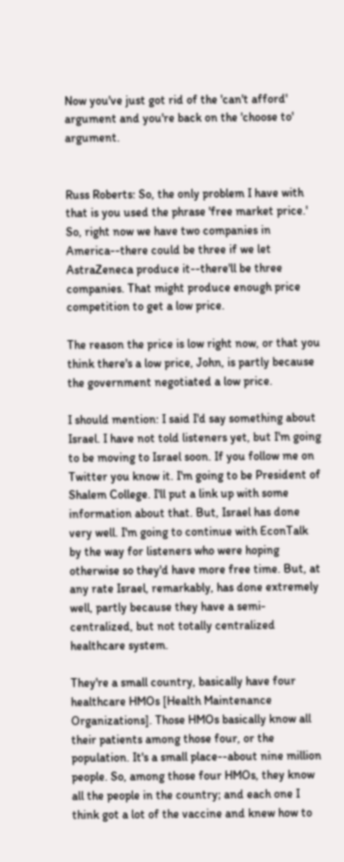Now you've just got rid of the 'can't afford' argument and you're back on the 'choose to' argument.


Russ Roberts: So, the only problem I have with that is you used the phrase 'free market price.' So, right now we have two companies in America--there could be three if we let AstraZeneca produce it--there'll be three companies. That might produce enough price competition to get a low price.

The reason the price is low right now, or that you think there's a low price, John, is partly because the government negotiated a low price.

I should mention: I said I'd say something about Israel. I have not told listeners yet, but I'm going to be moving to Israel soon. If you follow me on Twitter you know it. I'm going to be President of Shalem College. I'll put a link up with some information about that. But, Israel has done very well. I'm going to continue with EconTalk by the way for listeners who were hoping otherwise so they'd have more free time. But, at any rate Israel, remarkably, has done extremely well, partly because they have a semi-centralized, but not totally centralized healthcare system.

They're a small country, basically have four healthcare HMOs [Health Maintenance Organizations]. Those HMOs basically know all their patients among those four, or the population. It's a small place--about nine million people. So, among those four HMOs, they know all the people in the country; and each one I think got a lot of the vaccine and knew how to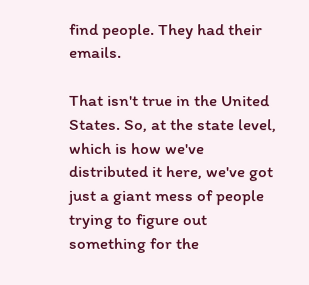find people. They had their emails.

That isn't true in the United States. So, at the state level, which is how we've distributed it here, we've got just a giant mess of people trying to figure out something for the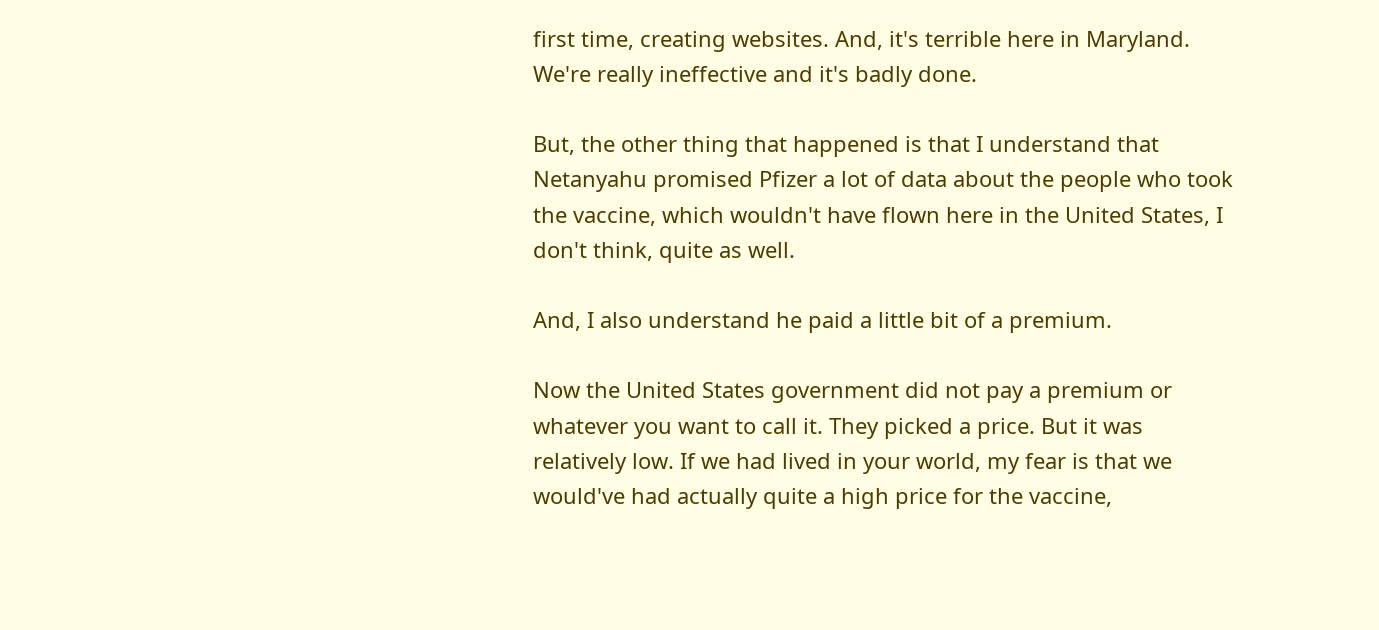first time, creating websites. And, it's terrible here in Maryland. We're really ineffective and it's badly done.

But, the other thing that happened is that I understand that Netanyahu promised Pfizer a lot of data about the people who took the vaccine, which wouldn't have flown here in the United States, I don't think, quite as well.

And, I also understand he paid a little bit of a premium.

Now the United States government did not pay a premium or whatever you want to call it. They picked a price. But it was relatively low. If we had lived in your world, my fear is that we would've had actually quite a high price for the vaccine,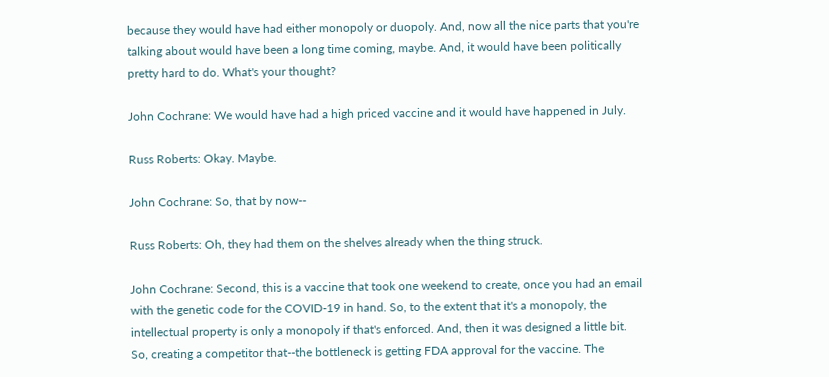because they would have had either monopoly or duopoly. And, now all the nice parts that you're talking about would have been a long time coming, maybe. And, it would have been politically pretty hard to do. What's your thought?

John Cochrane: We would have had a high priced vaccine and it would have happened in July.

Russ Roberts: Okay. Maybe.

John Cochrane: So, that by now--

Russ Roberts: Oh, they had them on the shelves already when the thing struck.

John Cochrane: Second, this is a vaccine that took one weekend to create, once you had an email with the genetic code for the COVID-19 in hand. So, to the extent that it's a monopoly, the intellectual property is only a monopoly if that's enforced. And, then it was designed a little bit. So, creating a competitor that--the bottleneck is getting FDA approval for the vaccine. The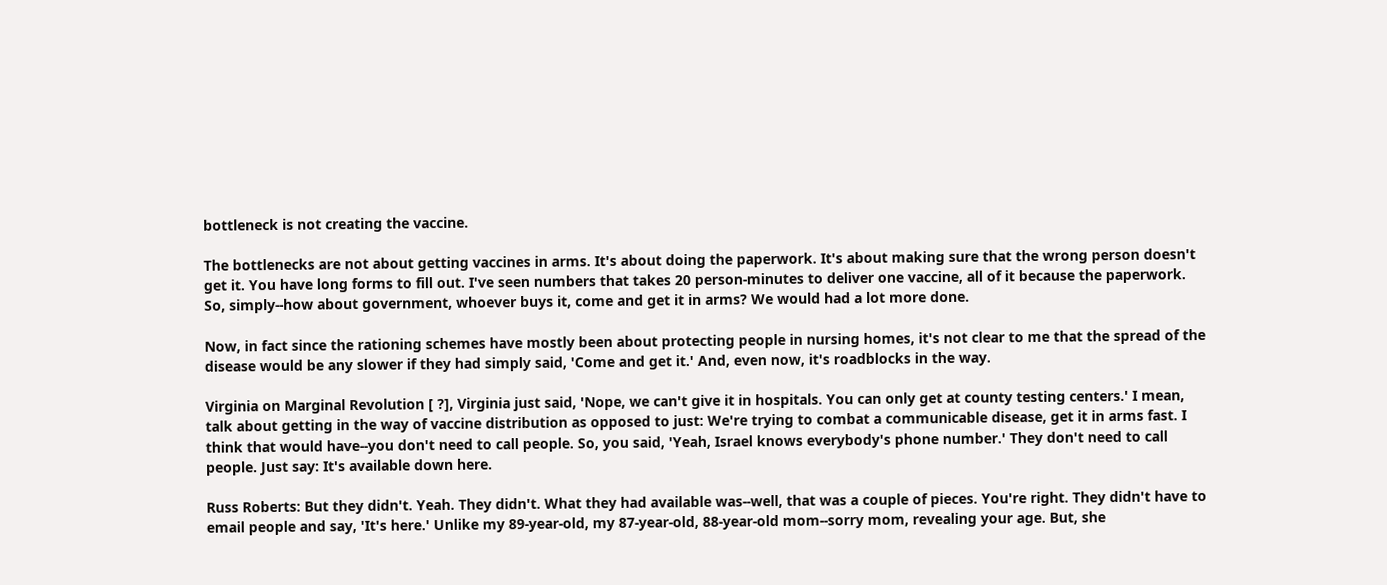bottleneck is not creating the vaccine.

The bottlenecks are not about getting vaccines in arms. It's about doing the paperwork. It's about making sure that the wrong person doesn't get it. You have long forms to fill out. I've seen numbers that takes 20 person-minutes to deliver one vaccine, all of it because the paperwork. So, simply--how about government, whoever buys it, come and get it in arms? We would had a lot more done.

Now, in fact since the rationing schemes have mostly been about protecting people in nursing homes, it's not clear to me that the spread of the disease would be any slower if they had simply said, 'Come and get it.' And, even now, it's roadblocks in the way.

Virginia on Marginal Revolution [ ?], Virginia just said, 'Nope, we can't give it in hospitals. You can only get at county testing centers.' I mean, talk about getting in the way of vaccine distribution as opposed to just: We're trying to combat a communicable disease, get it in arms fast. I think that would have--you don't need to call people. So, you said, 'Yeah, Israel knows everybody's phone number.' They don't need to call people. Just say: It's available down here.

Russ Roberts: But they didn't. Yeah. They didn't. What they had available was--well, that was a couple of pieces. You're right. They didn't have to email people and say, 'It's here.' Unlike my 89-year-old, my 87-year-old, 88-year-old mom--sorry mom, revealing your age. But, she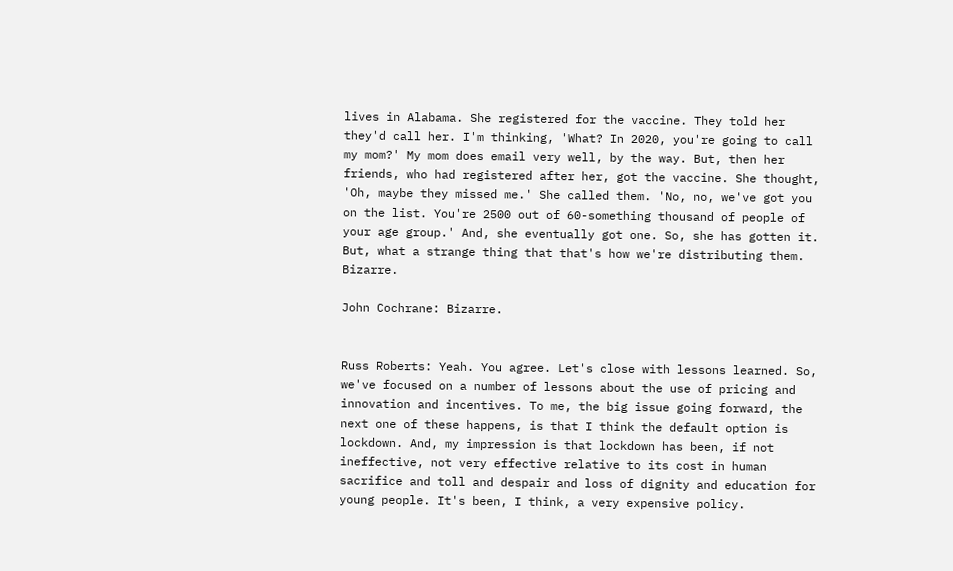lives in Alabama. She registered for the vaccine. They told her they'd call her. I'm thinking, 'What? In 2020, you're going to call my mom?' My mom does email very well, by the way. But, then her friends, who had registered after her, got the vaccine. She thought, 'Oh, maybe they missed me.' She called them. 'No, no, we've got you on the list. You're 2500 out of 60-something thousand of people of your age group.' And, she eventually got one. So, she has gotten it. But, what a strange thing that that's how we're distributing them. Bizarre.

John Cochrane: Bizarre.


Russ Roberts: Yeah. You agree. Let's close with lessons learned. So, we've focused on a number of lessons about the use of pricing and innovation and incentives. To me, the big issue going forward, the next one of these happens, is that I think the default option is lockdown. And, my impression is that lockdown has been, if not ineffective, not very effective relative to its cost in human sacrifice and toll and despair and loss of dignity and education for young people. It's been, I think, a very expensive policy.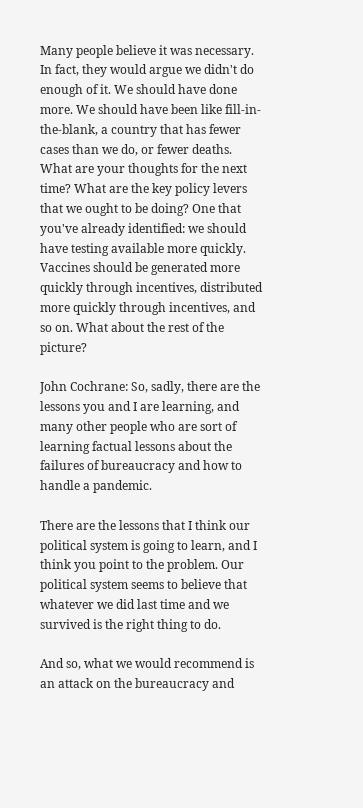Many people believe it was necessary. In fact, they would argue we didn't do enough of it. We should have done more. We should have been like fill-in-the-blank, a country that has fewer cases than we do, or fewer deaths. What are your thoughts for the next time? What are the key policy levers that we ought to be doing? One that you've already identified: we should have testing available more quickly. Vaccines should be generated more quickly through incentives, distributed more quickly through incentives, and so on. What about the rest of the picture?

John Cochrane: So, sadly, there are the lessons you and I are learning, and many other people who are sort of learning factual lessons about the failures of bureaucracy and how to handle a pandemic.

There are the lessons that I think our political system is going to learn, and I think you point to the problem. Our political system seems to believe that whatever we did last time and we survived is the right thing to do.

And so, what we would recommend is an attack on the bureaucracy and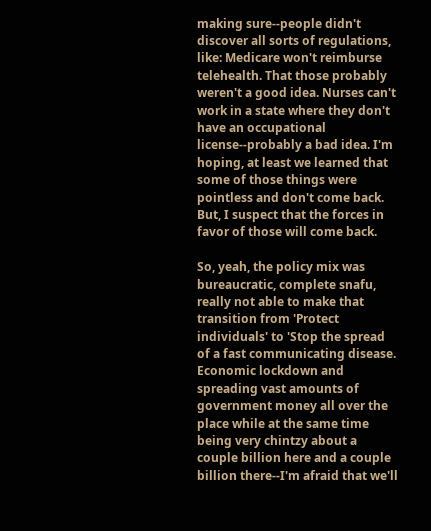making sure--people didn't discover all sorts of regulations, like: Medicare won't reimburse telehealth. That those probably weren't a good idea. Nurses can't work in a state where they don't have an occupational license--probably a bad idea. I'm hoping, at least we learned that some of those things were pointless and don't come back. But, I suspect that the forces in favor of those will come back.

So, yeah, the policy mix was bureaucratic, complete snafu, really not able to make that transition from 'Protect individuals' to 'Stop the spread of a fast communicating disease. Economic lockdown and spreading vast amounts of government money all over the place while at the same time being very chintzy about a couple billion here and a couple billion there--I'm afraid that we'll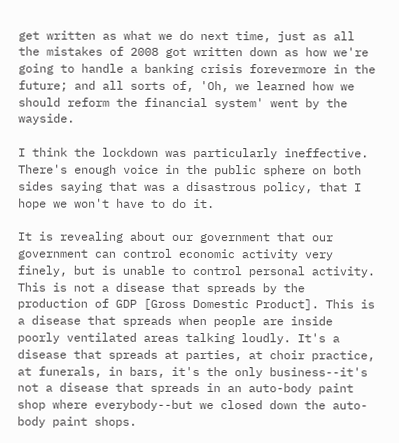get written as what we do next time, just as all the mistakes of 2008 got written down as how we're going to handle a banking crisis forevermore in the future; and all sorts of, 'Oh, we learned how we should reform the financial system' went by the wayside.

I think the lockdown was particularly ineffective. There's enough voice in the public sphere on both sides saying that was a disastrous policy, that I hope we won't have to do it.

It is revealing about our government that our government can control economic activity very finely, but is unable to control personal activity. This is not a disease that spreads by the production of GDP [Gross Domestic Product]. This is a disease that spreads when people are inside poorly ventilated areas talking loudly. It's a disease that spreads at parties, at choir practice, at funerals, in bars, it's the only business--it's not a disease that spreads in an auto-body paint shop where everybody--but we closed down the auto-body paint shops.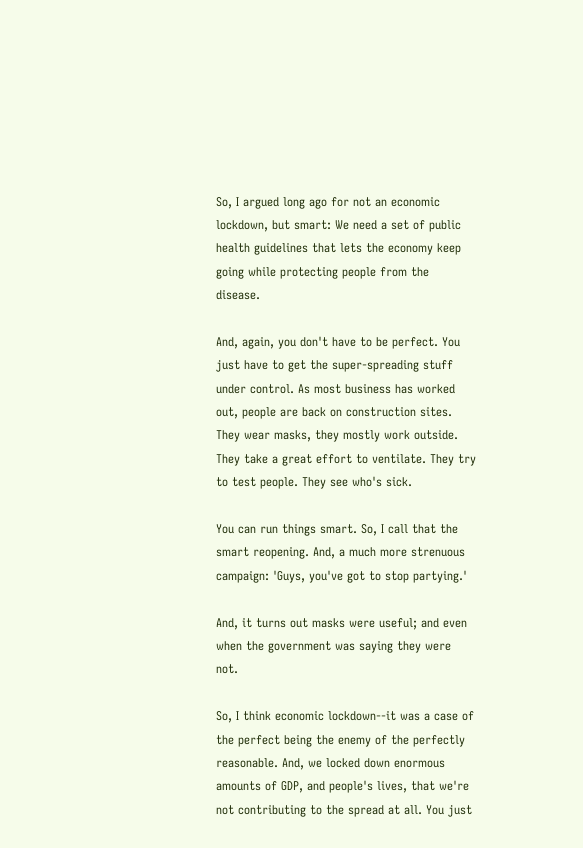So, I argued long ago for not an economic lockdown, but smart: We need a set of public health guidelines that lets the economy keep going while protecting people from the disease.

And, again, you don't have to be perfect. You just have to get the super-spreading stuff under control. As most business has worked out, people are back on construction sites. They wear masks, they mostly work outside. They take a great effort to ventilate. They try to test people. They see who's sick.

You can run things smart. So, I call that the smart reopening. And, a much more strenuous campaign: 'Guys, you've got to stop partying.'

And, it turns out masks were useful; and even when the government was saying they were not.

So, I think economic lockdown--it was a case of the perfect being the enemy of the perfectly reasonable. And, we locked down enormous amounts of GDP, and people's lives, that we're not contributing to the spread at all. You just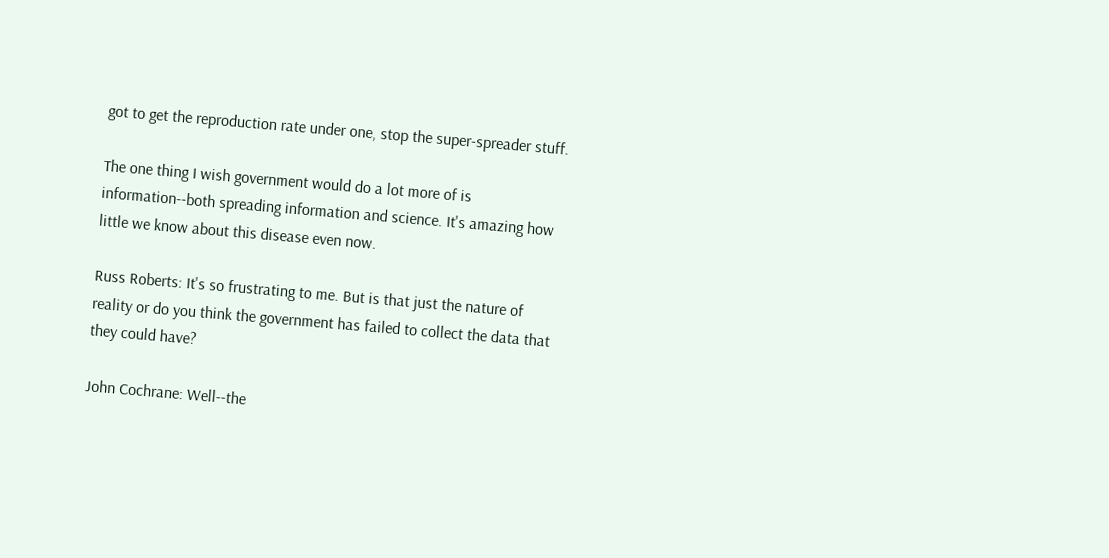got to get the reproduction rate under one, stop the super-spreader stuff.

The one thing I wish government would do a lot more of is information--both spreading information and science. It's amazing how little we know about this disease even now.

Russ Roberts: It's so frustrating to me. But is that just the nature of reality or do you think the government has failed to collect the data that they could have?

John Cochrane: Well--the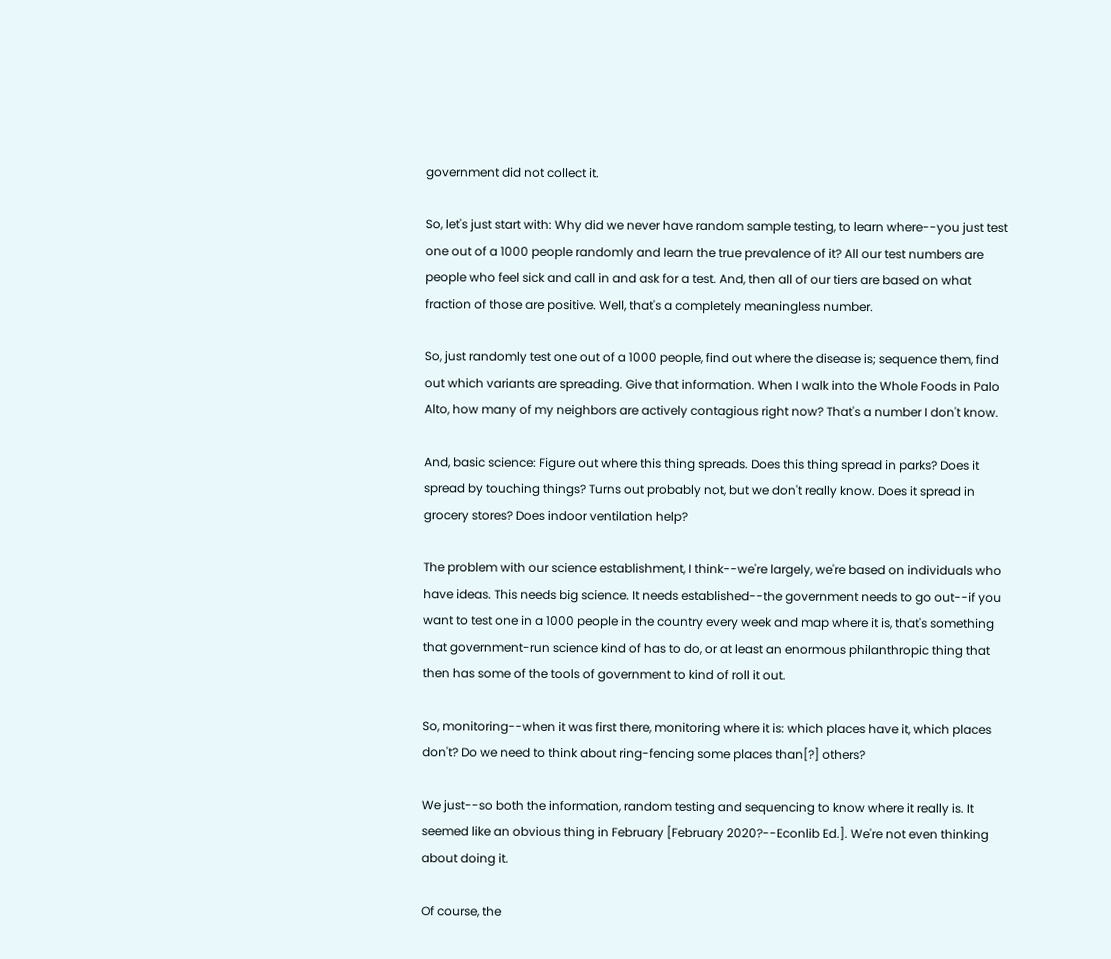government did not collect it.

So, let's just start with: Why did we never have random sample testing, to learn where--you just test one out of a 1000 people randomly and learn the true prevalence of it? All our test numbers are people who feel sick and call in and ask for a test. And, then all of our tiers are based on what fraction of those are positive. Well, that's a completely meaningless number.

So, just randomly test one out of a 1000 people, find out where the disease is; sequence them, find out which variants are spreading. Give that information. When I walk into the Whole Foods in Palo Alto, how many of my neighbors are actively contagious right now? That's a number I don't know.

And, basic science: Figure out where this thing spreads. Does this thing spread in parks? Does it spread by touching things? Turns out probably not, but we don't really know. Does it spread in grocery stores? Does indoor ventilation help?

The problem with our science establishment, I think--we're largely, we're based on individuals who have ideas. This needs big science. It needs established--the government needs to go out--if you want to test one in a 1000 people in the country every week and map where it is, that's something that government-run science kind of has to do, or at least an enormous philanthropic thing that then has some of the tools of government to kind of roll it out.

So, monitoring--when it was first there, monitoring where it is: which places have it, which places don't? Do we need to think about ring-fencing some places than[?] others?

We just--so both the information, random testing and sequencing to know where it really is. It seemed like an obvious thing in February [February 2020?--Econlib Ed.]. We're not even thinking about doing it.

Of course, the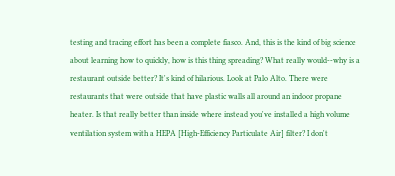testing and tracing effort has been a complete fiasco. And, this is the kind of big science about learning how to quickly, how is this thing spreading? What really would--why is a restaurant outside better? It's kind of hilarious. Look at Palo Alto. There were restaurants that were outside that have plastic walls all around an indoor propane heater. Is that really better than inside where instead you've installed a high volume ventilation system with a HEPA [High-Efficiency Particulate Air] filter? I don't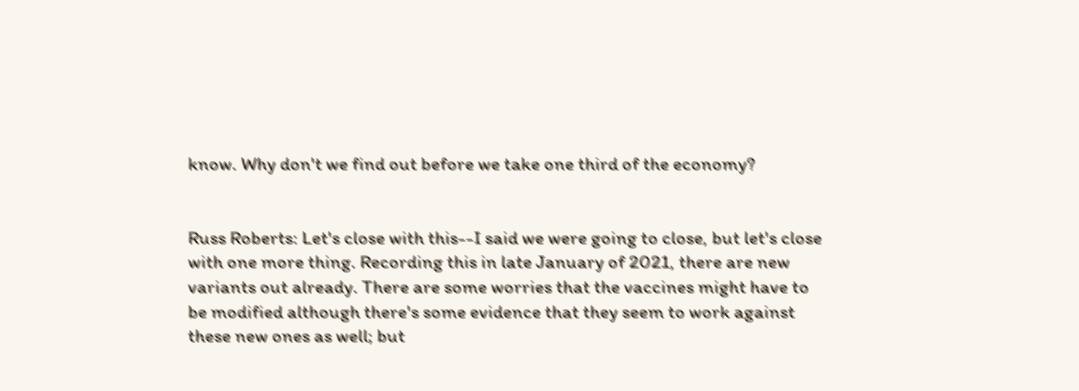know. Why don't we find out before we take one third of the economy?


Russ Roberts: Let's close with this--I said we were going to close, but let's close with one more thing. Recording this in late January of 2021, there are new variants out already. There are some worries that the vaccines might have to be modified although there's some evidence that they seem to work against these new ones as well; but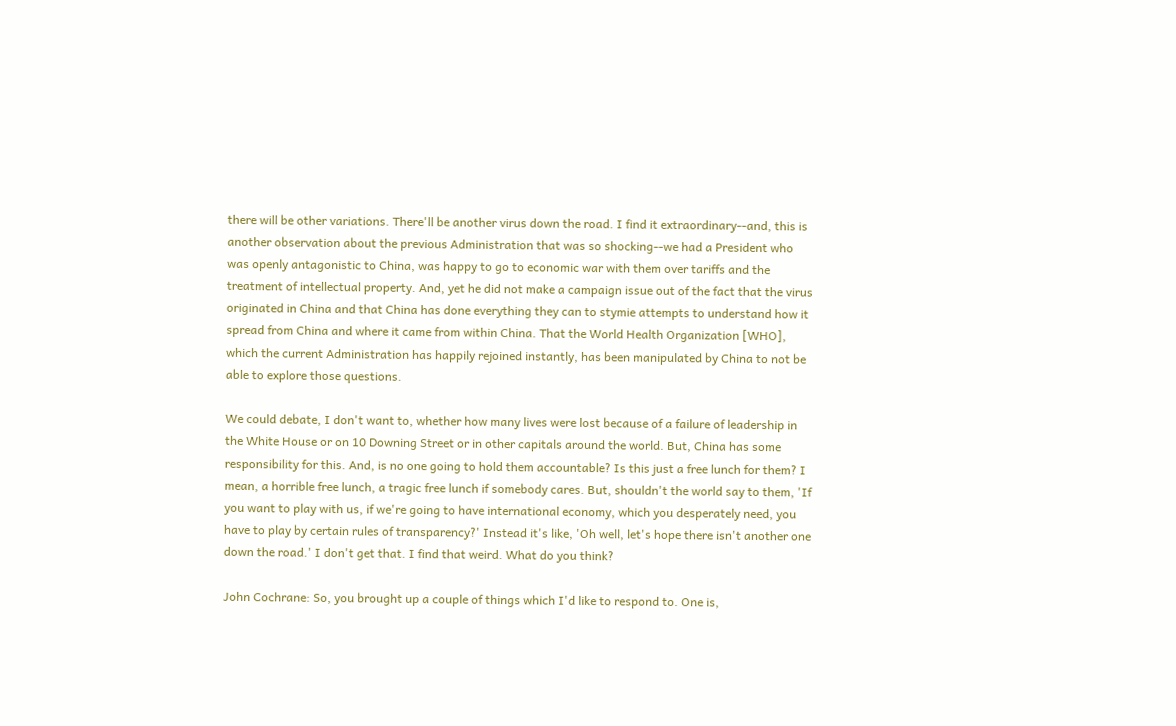there will be other variations. There'll be another virus down the road. I find it extraordinary--and, this is another observation about the previous Administration that was so shocking--we had a President who was openly antagonistic to China, was happy to go to economic war with them over tariffs and the treatment of intellectual property. And, yet he did not make a campaign issue out of the fact that the virus originated in China and that China has done everything they can to stymie attempts to understand how it spread from China and where it came from within China. That the World Health Organization [WHO], which the current Administration has happily rejoined instantly, has been manipulated by China to not be able to explore those questions.

We could debate, I don't want to, whether how many lives were lost because of a failure of leadership in the White House or on 10 Downing Street or in other capitals around the world. But, China has some responsibility for this. And, is no one going to hold them accountable? Is this just a free lunch for them? I mean, a horrible free lunch, a tragic free lunch if somebody cares. But, shouldn't the world say to them, 'If you want to play with us, if we're going to have international economy, which you desperately need, you have to play by certain rules of transparency?' Instead it's like, 'Oh well, let's hope there isn't another one down the road.' I don't get that. I find that weird. What do you think?

John Cochrane: So, you brought up a couple of things which I'd like to respond to. One is,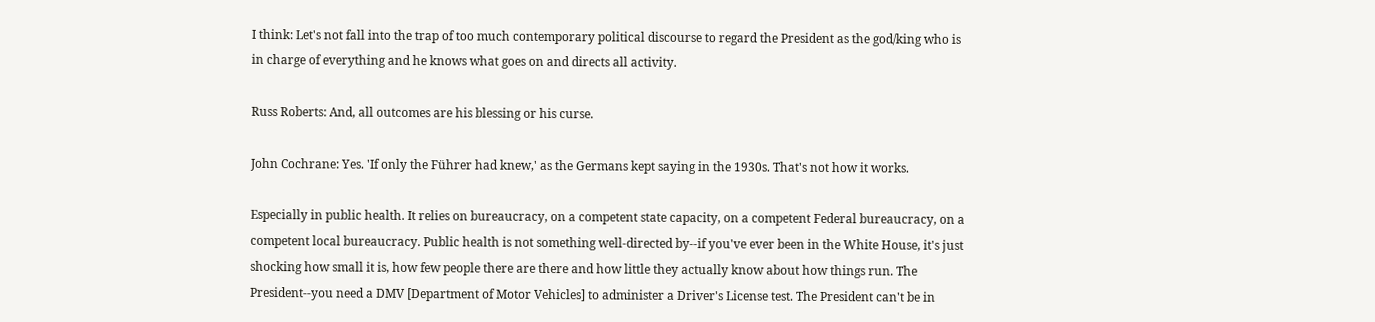I think: Let's not fall into the trap of too much contemporary political discourse to regard the President as the god/king who is in charge of everything and he knows what goes on and directs all activity.

Russ Roberts: And, all outcomes are his blessing or his curse.

John Cochrane: Yes. 'If only the Führer had knew,' as the Germans kept saying in the 1930s. That's not how it works.

Especially in public health. It relies on bureaucracy, on a competent state capacity, on a competent Federal bureaucracy, on a competent local bureaucracy. Public health is not something well-directed by--if you've ever been in the White House, it's just shocking how small it is, how few people there are there and how little they actually know about how things run. The President--you need a DMV [Department of Motor Vehicles] to administer a Driver's License test. The President can't be in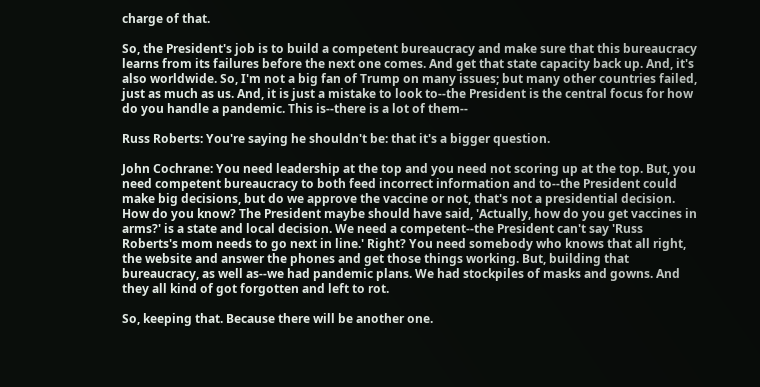charge of that.

So, the President's job is to build a competent bureaucracy and make sure that this bureaucracy learns from its failures before the next one comes. And get that state capacity back up. And, it's also worldwide. So, I'm not a big fan of Trump on many issues; but many other countries failed, just as much as us. And, it is just a mistake to look to--the President is the central focus for how do you handle a pandemic. This is--there is a lot of them--

Russ Roberts: You're saying he shouldn't be: that it's a bigger question.

John Cochrane: You need leadership at the top and you need not scoring up at the top. But, you need competent bureaucracy to both feed incorrect information and to--the President could make big decisions, but do we approve the vaccine or not, that's not a presidential decision. How do you know? The President maybe should have said, 'Actually, how do you get vaccines in arms?' is a state and local decision. We need a competent--the President can't say 'Russ Roberts's mom needs to go next in line.' Right? You need somebody who knows that all right, the website and answer the phones and get those things working. But, building that bureaucracy, as well as--we had pandemic plans. We had stockpiles of masks and gowns. And they all kind of got forgotten and left to rot.

So, keeping that. Because there will be another one.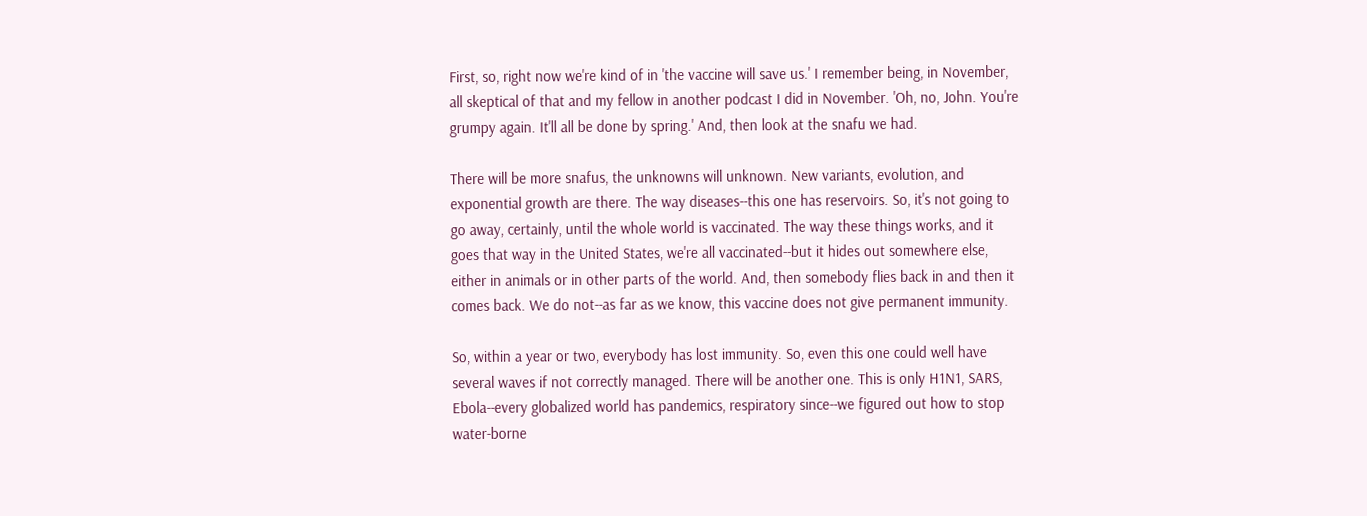First, so, right now we're kind of in 'the vaccine will save us.' I remember being, in November, all skeptical of that and my fellow in another podcast I did in November. 'Oh, no, John. You're grumpy again. It'll all be done by spring.' And, then look at the snafu we had.

There will be more snafus, the unknowns will unknown. New variants, evolution, and exponential growth are there. The way diseases--this one has reservoirs. So, it's not going to go away, certainly, until the whole world is vaccinated. The way these things works, and it goes that way in the United States, we're all vaccinated--but it hides out somewhere else, either in animals or in other parts of the world. And, then somebody flies back in and then it comes back. We do not--as far as we know, this vaccine does not give permanent immunity.

So, within a year or two, everybody has lost immunity. So, even this one could well have several waves if not correctly managed. There will be another one. This is only H1N1, SARS, Ebola--every globalized world has pandemics, respiratory since--we figured out how to stop water-borne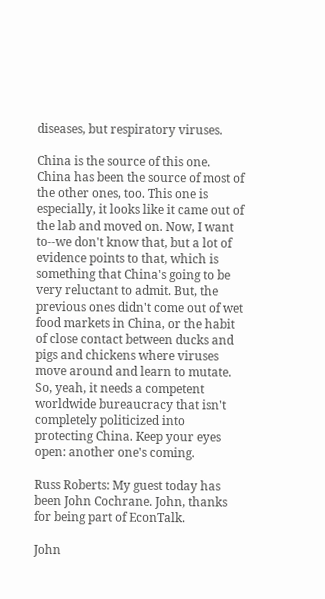diseases, but respiratory viruses.

China is the source of this one. China has been the source of most of the other ones, too. This one is especially, it looks like it came out of the lab and moved on. Now, I want to--we don't know that, but a lot of evidence points to that, which is something that China's going to be very reluctant to admit. But, the previous ones didn't come out of wet food markets in China, or the habit of close contact between ducks and pigs and chickens where viruses move around and learn to mutate. So, yeah, it needs a competent worldwide bureaucracy that isn't completely politicized into protecting China. Keep your eyes open: another one's coming.

Russ Roberts: My guest today has been John Cochrane. John, thanks for being part of EconTalk.

John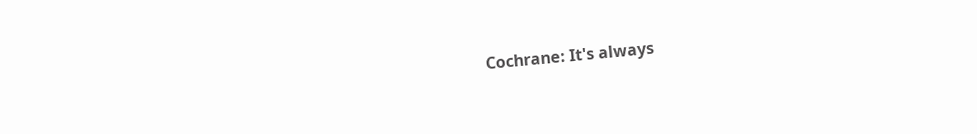Cochrane: It's always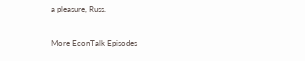a pleasure, Russ.

More EconTalk Episodes